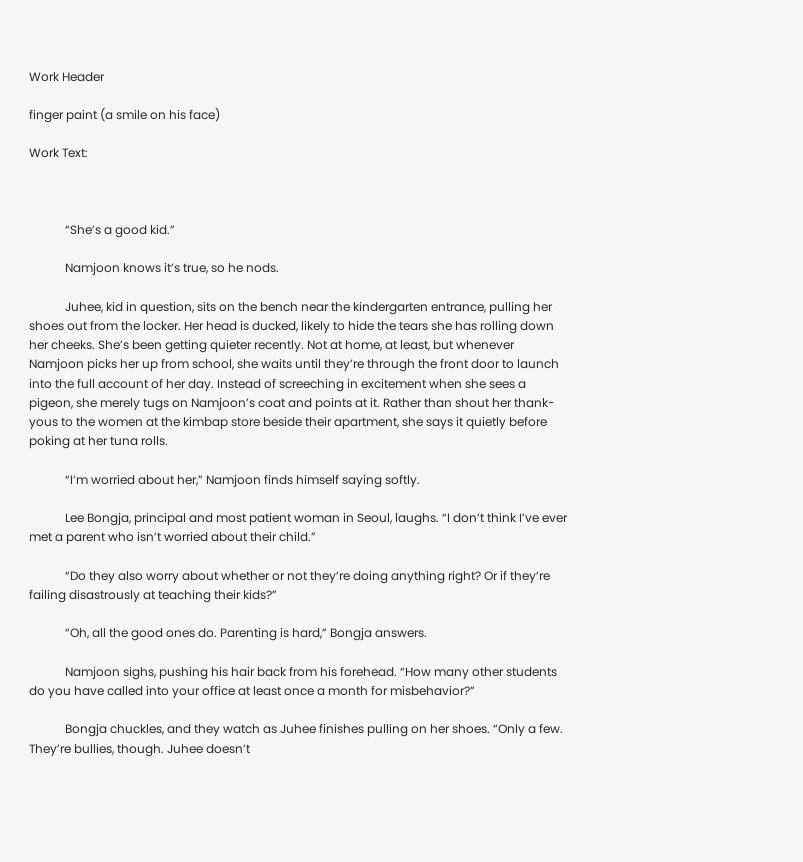Work Header

finger paint (a smile on his face)

Work Text:



            “She’s a good kid.”

            Namjoon knows it’s true, so he nods.

            Juhee, kid in question, sits on the bench near the kindergarten entrance, pulling her shoes out from the locker. Her head is ducked, likely to hide the tears she has rolling down her cheeks. She’s been getting quieter recently. Not at home, at least, but whenever Namjoon picks her up from school, she waits until they’re through the front door to launch into the full account of her day. Instead of screeching in excitement when she sees a pigeon, she merely tugs on Namjoon’s coat and points at it. Rather than shout her thank-yous to the women at the kimbap store beside their apartment, she says it quietly before poking at her tuna rolls.

            “I’m worried about her,” Namjoon finds himself saying softly.

            Lee Bongja, principal and most patient woman in Seoul, laughs. “I don’t think I’ve ever met a parent who isn’t worried about their child.”

            “Do they also worry about whether or not they’re doing anything right? Or if they’re failing disastrously at teaching their kids?”

            “Oh, all the good ones do. Parenting is hard,” Bongja answers.

            Namjoon sighs, pushing his hair back from his forehead. “How many other students do you have called into your office at least once a month for misbehavior?”

            Bongja chuckles, and they watch as Juhee finishes pulling on her shoes. “Only a few. They’re bullies, though. Juhee doesn’t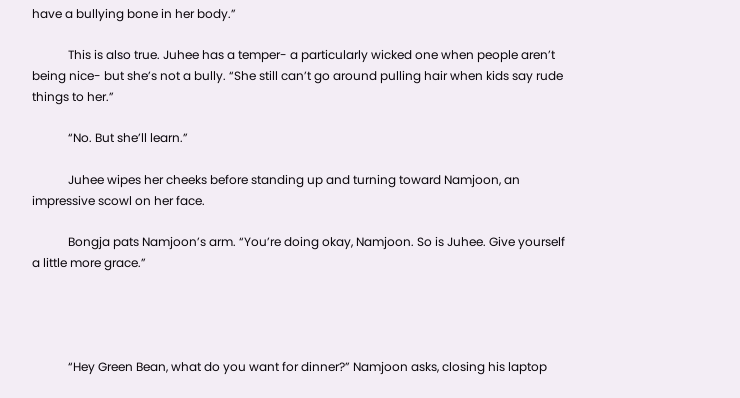have a bullying bone in her body.”

            This is also true. Juhee has a temper- a particularly wicked one when people aren’t being nice- but she’s not a bully. “She still can’t go around pulling hair when kids say rude things to her.”

            “No. But she’ll learn.”

            Juhee wipes her cheeks before standing up and turning toward Namjoon, an impressive scowl on her face.

            Bongja pats Namjoon’s arm. “You’re doing okay, Namjoon. So is Juhee. Give yourself a little more grace.”




            “Hey Green Bean, what do you want for dinner?” Namjoon asks, closing his laptop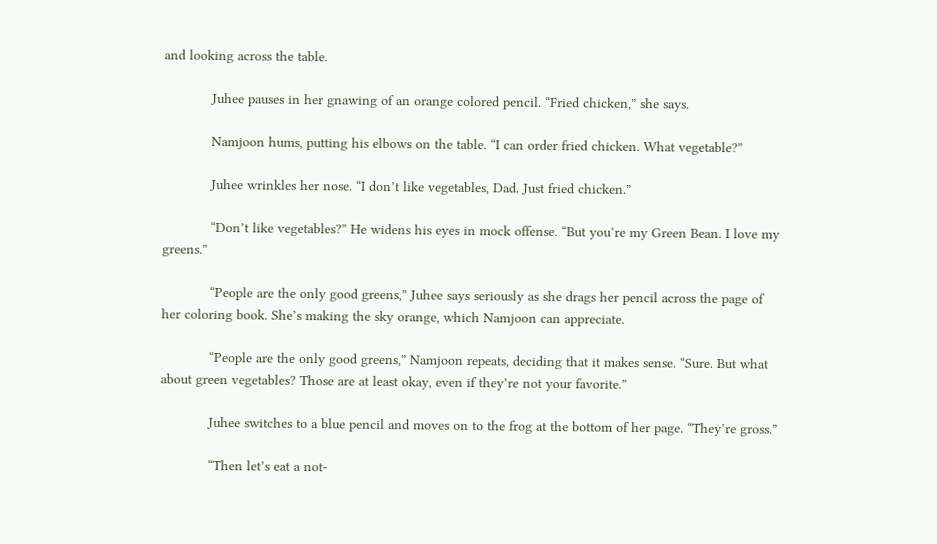and looking across the table.

            Juhee pauses in her gnawing of an orange colored pencil. “Fried chicken,” she says.

            Namjoon hums, putting his elbows on the table. “I can order fried chicken. What vegetable?”

            Juhee wrinkles her nose. “I don’t like vegetables, Dad. Just fried chicken.”

            “Don’t like vegetables?” He widens his eyes in mock offense. “But you’re my Green Bean. I love my greens.”

            “People are the only good greens,” Juhee says seriously as she drags her pencil across the page of her coloring book. She’s making the sky orange, which Namjoon can appreciate.

            “People are the only good greens,” Namjoon repeats, deciding that it makes sense. “Sure. But what about green vegetables? Those are at least okay, even if they’re not your favorite.”

            Juhee switches to a blue pencil and moves on to the frog at the bottom of her page. “They’re gross.”

            “Then let’s eat a not-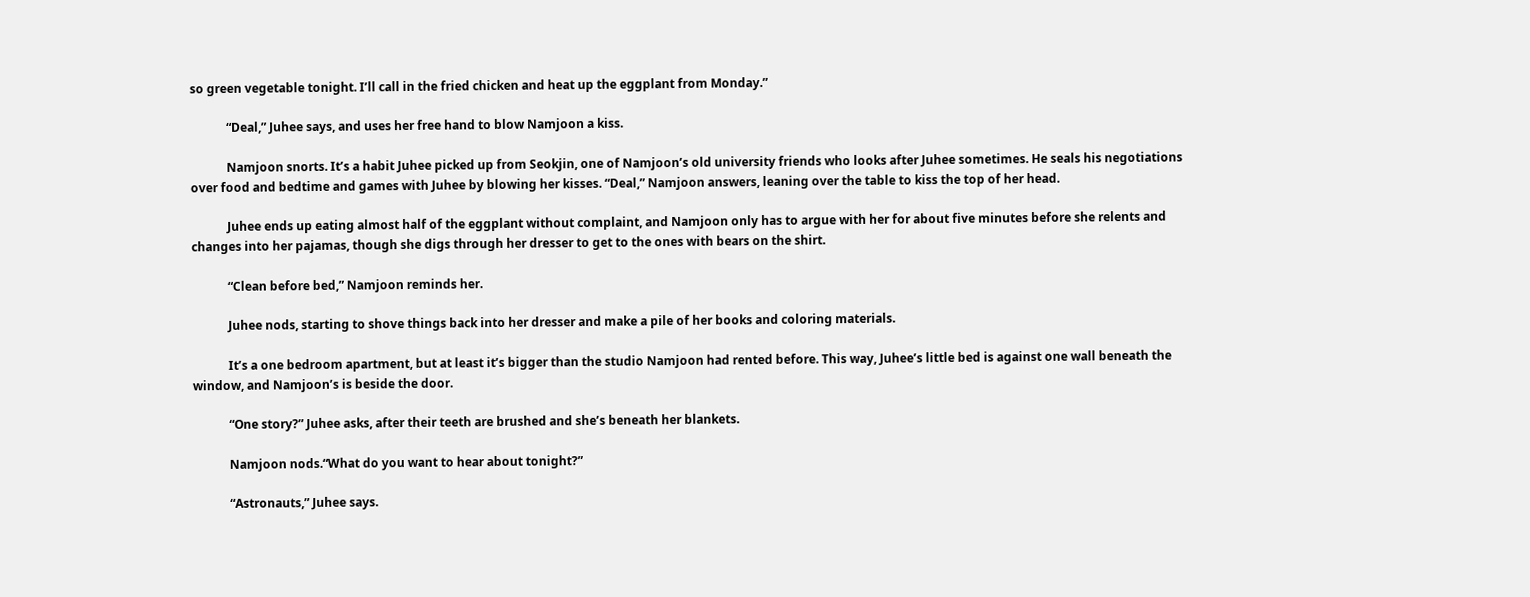so green vegetable tonight. I’ll call in the fried chicken and heat up the eggplant from Monday.”

            “Deal,” Juhee says, and uses her free hand to blow Namjoon a kiss.

            Namjoon snorts. It’s a habit Juhee picked up from Seokjin, one of Namjoon’s old university friends who looks after Juhee sometimes. He seals his negotiations over food and bedtime and games with Juhee by blowing her kisses. “Deal,” Namjoon answers, leaning over the table to kiss the top of her head.

            Juhee ends up eating almost half of the eggplant without complaint, and Namjoon only has to argue with her for about five minutes before she relents and changes into her pajamas, though she digs through her dresser to get to the ones with bears on the shirt.

            “Clean before bed,” Namjoon reminds her.

            Juhee nods, starting to shove things back into her dresser and make a pile of her books and coloring materials.

            It’s a one bedroom apartment, but at least it’s bigger than the studio Namjoon had rented before. This way, Juhee’s little bed is against one wall beneath the window, and Namjoon’s is beside the door.

            “One story?” Juhee asks, after their teeth are brushed and she’s beneath her blankets.

            Namjoon nods.“What do you want to hear about tonight?”

            “Astronauts,” Juhee says.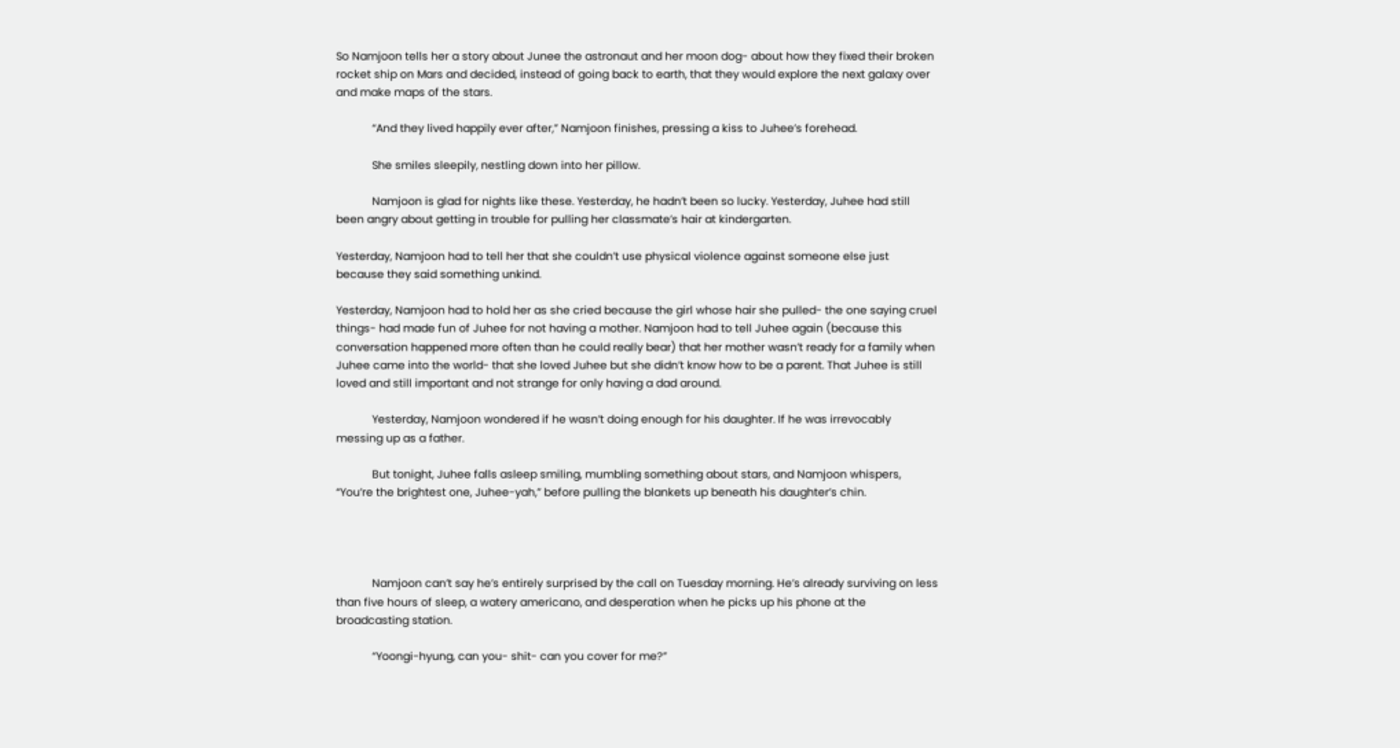So Namjoon tells her a story about Junee the astronaut and her moon dog- about how they fixed their broken rocket ship on Mars and decided, instead of going back to earth, that they would explore the next galaxy over and make maps of the stars.

            “And they lived happily ever after,” Namjoon finishes, pressing a kiss to Juhee’s forehead.

            She smiles sleepily, nestling down into her pillow.

            Namjoon is glad for nights like these. Yesterday, he hadn’t been so lucky. Yesterday, Juhee had still been angry about getting in trouble for pulling her classmate’s hair at kindergarten.

Yesterday, Namjoon had to tell her that she couldn’t use physical violence against someone else just because they said something unkind.

Yesterday, Namjoon had to hold her as she cried because the girl whose hair she pulled- the one saying cruel things- had made fun of Juhee for not having a mother. Namjoon had to tell Juhee again (because this conversation happened more often than he could really bear) that her mother wasn’t ready for a family when Juhee came into the world- that she loved Juhee but she didn’t know how to be a parent. That Juhee is still loved and still important and not strange for only having a dad around.

            Yesterday, Namjoon wondered if he wasn’t doing enough for his daughter. If he was irrevocably messing up as a father.

            But tonight, Juhee falls asleep smiling, mumbling something about stars, and Namjoon whispers, “You’re the brightest one, Juhee-yah,” before pulling the blankets up beneath his daughter’s chin.




            Namjoon can’t say he’s entirely surprised by the call on Tuesday morning. He’s already surviving on less than five hours of sleep, a watery americano, and desperation when he picks up his phone at the broadcasting station.

            “Yoongi-hyung, can you- shit- can you cover for me?”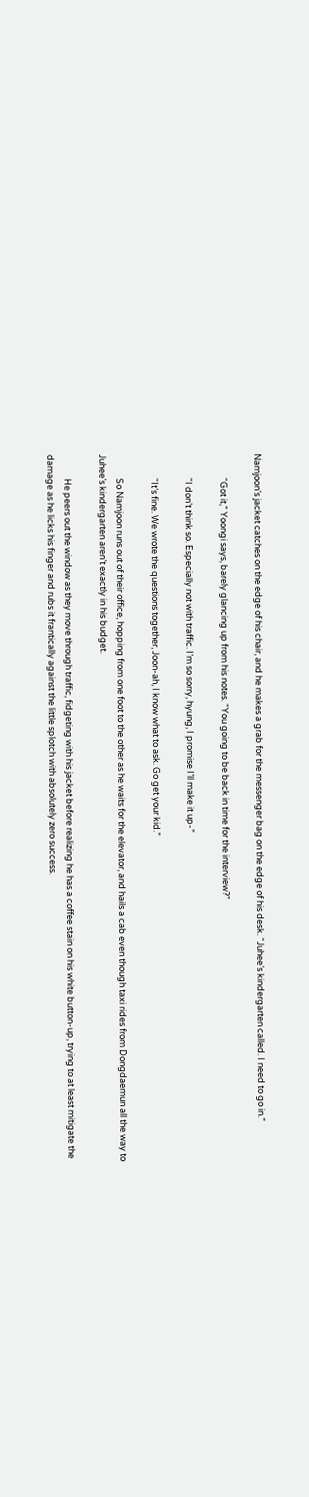Namjoon’s jacket catches on the edge of his chair, and he makes a grab for the messenger bag on the edge of his desk. “Juhee’s kindergarten called. I need to go in.”

            “Got it,” Yoongi says, barely glancing up from his notes. “You going to be back in time for the interview?”

            “I don’t think so. Especially not with traffic. I’m so sorry, hyung, I promise I’ll make it up-”

            “It’s fine. We wrote the questions together, Joon-ah, I know what to ask. Go get your kid.”

            So Namjoon runs out of their office, hopping from one foot to the other as he waits for the elevator, and hails a cab even though taxi rides from Dongdaemun all the way to Juhee’s kindergarten aren’t exactly in his budget.

            He peers out the window as they move through traffic, fidgeting with his jacket before realizing he has a coffee stain on his white button-up, trying to at least mitigate the damage as he licks his finger and rubs it frantically against the little splotch with absolutely zero success.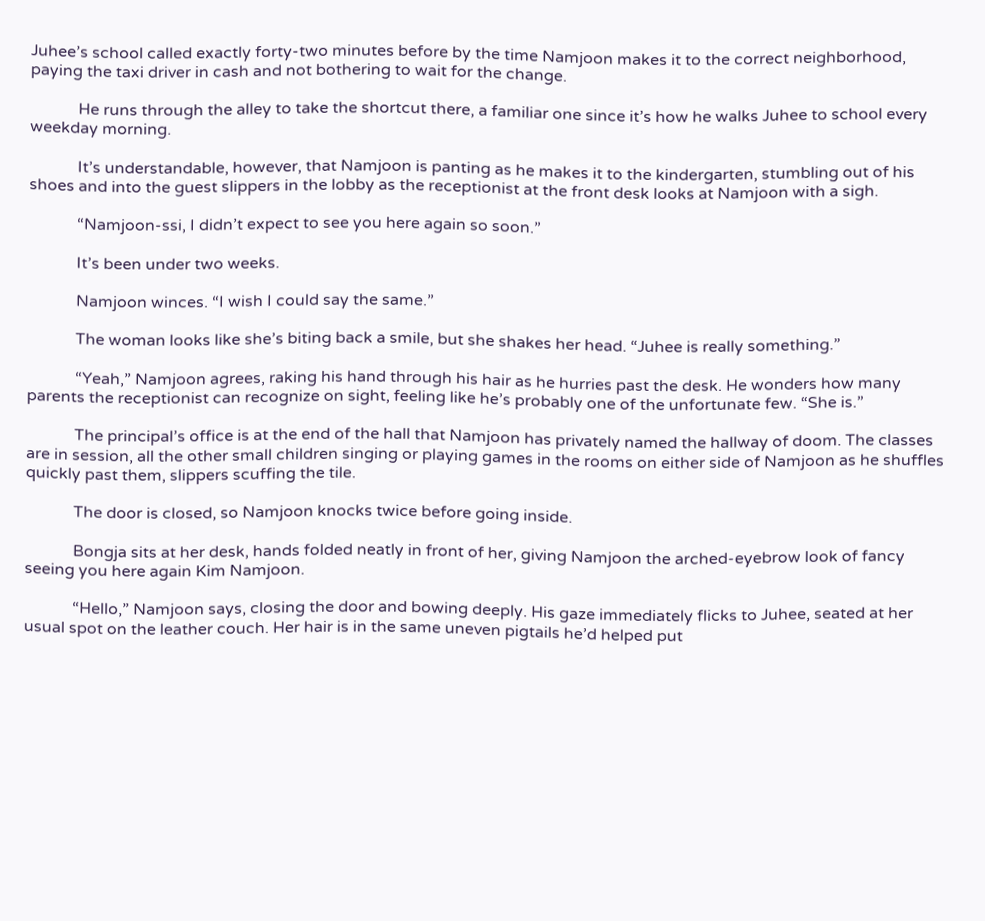Juhee’s school called exactly forty-two minutes before by the time Namjoon makes it to the correct neighborhood, paying the taxi driver in cash and not bothering to wait for the change.

            He runs through the alley to take the shortcut there, a familiar one since it’s how he walks Juhee to school every weekday morning.

            It’s understandable, however, that Namjoon is panting as he makes it to the kindergarten, stumbling out of his shoes and into the guest slippers in the lobby as the receptionist at the front desk looks at Namjoon with a sigh.

            “Namjoon-ssi, I didn’t expect to see you here again so soon.”

            It’s been under two weeks.

            Namjoon winces. “I wish I could say the same.”

            The woman looks like she’s biting back a smile, but she shakes her head. “Juhee is really something.”

            “Yeah,” Namjoon agrees, raking his hand through his hair as he hurries past the desk. He wonders how many parents the receptionist can recognize on sight, feeling like he’s probably one of the unfortunate few. “She is.”

            The principal’s office is at the end of the hall that Namjoon has privately named the hallway of doom. The classes are in session, all the other small children singing or playing games in the rooms on either side of Namjoon as he shuffles quickly past them, slippers scuffing the tile.

            The door is closed, so Namjoon knocks twice before going inside.

            Bongja sits at her desk, hands folded neatly in front of her, giving Namjoon the arched-eyebrow look of fancy seeing you here again Kim Namjoon.

            “Hello,” Namjoon says, closing the door and bowing deeply. His gaze immediately flicks to Juhee, seated at her usual spot on the leather couch. Her hair is in the same uneven pigtails he’d helped put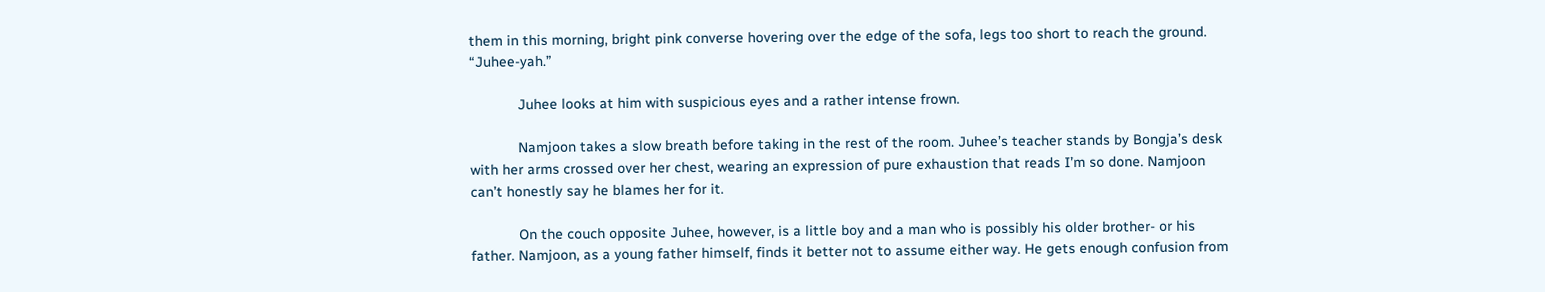them in this morning, bright pink converse hovering over the edge of the sofa, legs too short to reach the ground. “Juhee-yah.”

            Juhee looks at him with suspicious eyes and a rather intense frown.

            Namjoon takes a slow breath before taking in the rest of the room. Juhee’s teacher stands by Bongja’s desk with her arms crossed over her chest, wearing an expression of pure exhaustion that reads I’m so done. Namjoon can’t honestly say he blames her for it.

            On the couch opposite Juhee, however, is a little boy and a man who is possibly his older brother- or his father. Namjoon, as a young father himself, finds it better not to assume either way. He gets enough confusion from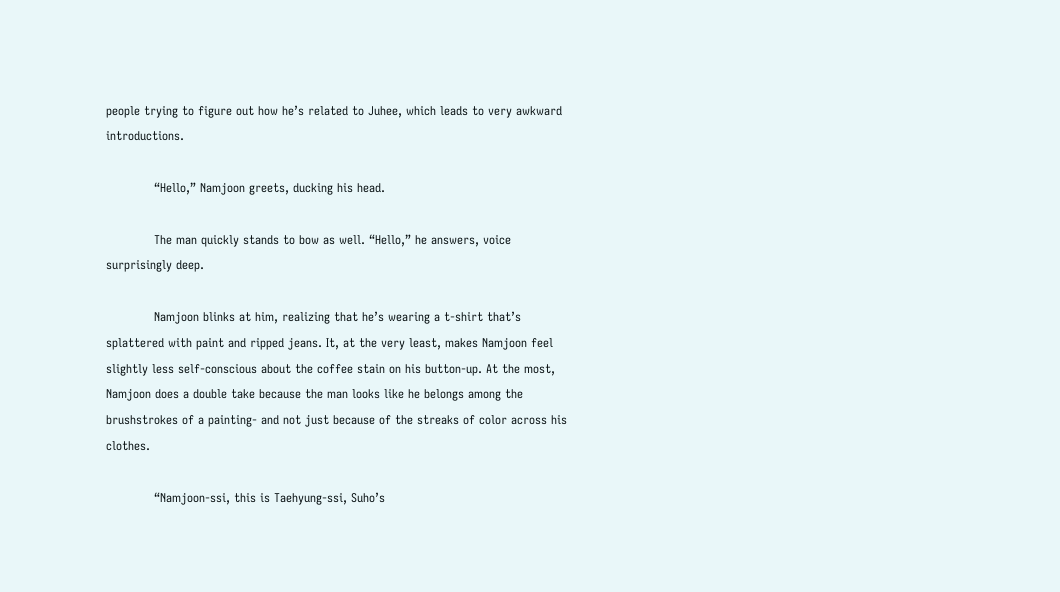people trying to figure out how he’s related to Juhee, which leads to very awkward introductions.

            “Hello,” Namjoon greets, ducking his head.

            The man quickly stands to bow as well. “Hello,” he answers, voice surprisingly deep.

            Namjoon blinks at him, realizing that he’s wearing a t-shirt that’s splattered with paint and ripped jeans. It, at the very least, makes Namjoon feel slightly less self-conscious about the coffee stain on his button-up. At the most, Namjoon does a double take because the man looks like he belongs among the brushstrokes of a painting- and not just because of the streaks of color across his clothes.

            “Namjoon-ssi, this is Taehyung-ssi, Suho’s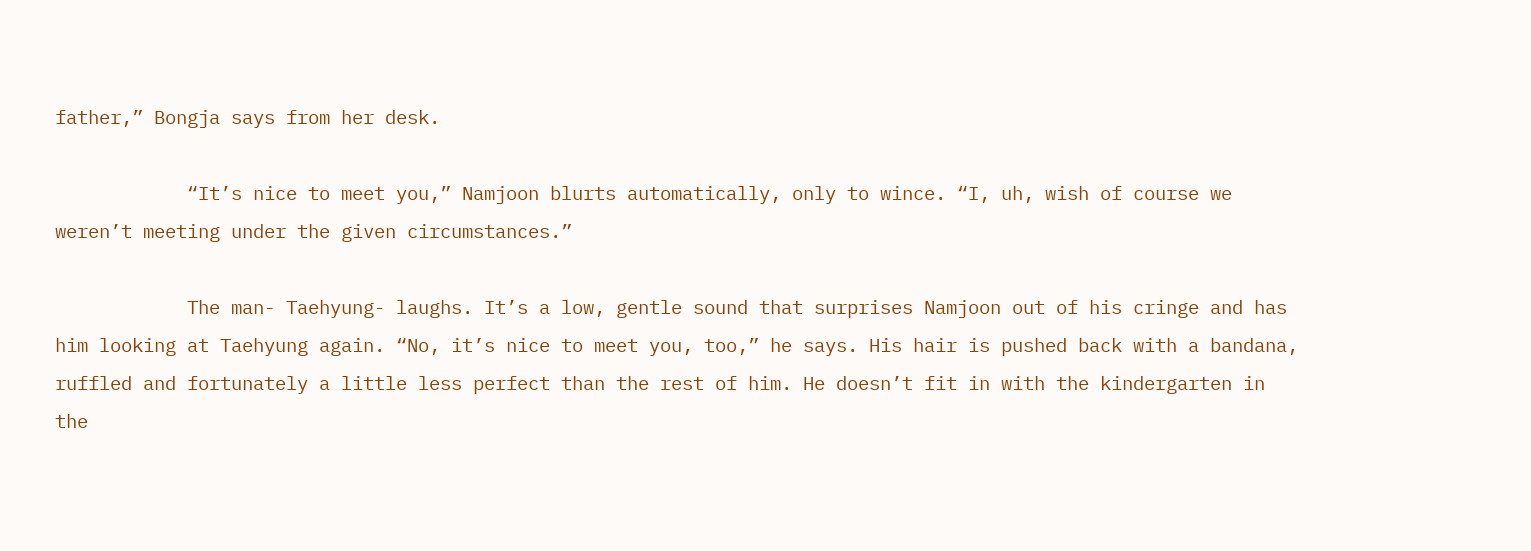father,” Bongja says from her desk.

            “It’s nice to meet you,” Namjoon blurts automatically, only to wince. “I, uh, wish of course we weren’t meeting under the given circumstances.”

            The man- Taehyung- laughs. It’s a low, gentle sound that surprises Namjoon out of his cringe and has him looking at Taehyung again. “No, it’s nice to meet you, too,” he says. His hair is pushed back with a bandana, ruffled and fortunately a little less perfect than the rest of him. He doesn’t fit in with the kindergarten in the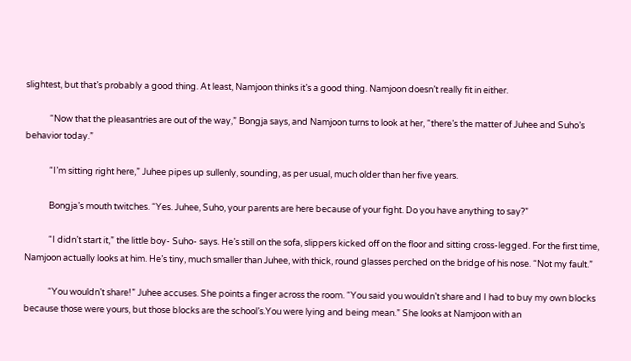slightest, but that’s probably a good thing. At least, Namjoon thinks it’s a good thing. Namjoon doesn’t really fit in either.

            “Now that the pleasantries are out of the way,” Bongja says, and Namjoon turns to look at her, “there’s the matter of Juhee and Suho’s behavior today.”

            “I’m sitting right here,” Juhee pipes up sullenly, sounding, as per usual, much older than her five years.

            Bongja’s mouth twitches. “Yes. Juhee, Suho, your parents are here because of your fight. Do you have anything to say?”

            “I didn’t start it,” the little boy- Suho- says. He’s still on the sofa, slippers kicked off on the floor and sitting cross-legged. For the first time, Namjoon actually looks at him. He’s tiny, much smaller than Juhee, with thick, round glasses perched on the bridge of his nose. “Not my fault.”

            “You wouldn’t share!” Juhee accuses. She points a finger across the room. “You said you wouldn’t share and I had to buy my own blocks because those were yours, but those blocks are the school’s.You were lying and being mean.” She looks at Namjoon with an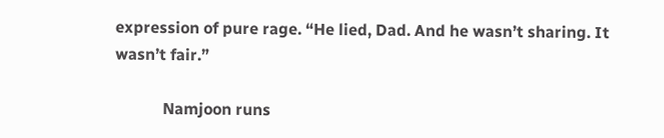expression of pure rage. “He lied, Dad. And he wasn’t sharing. It wasn’t fair.”

            Namjoon runs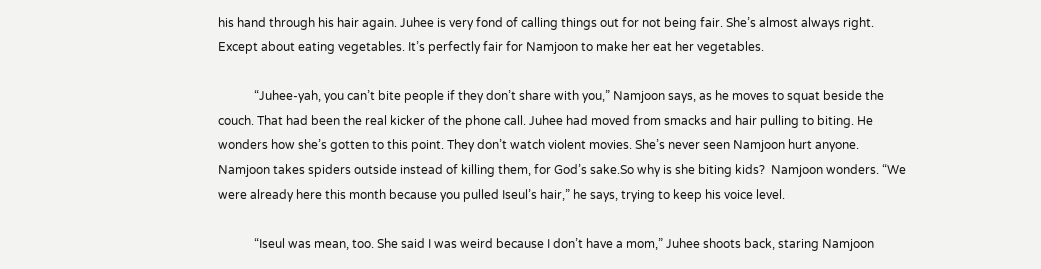his hand through his hair again. Juhee is very fond of calling things out for not being fair. She’s almost always right. Except about eating vegetables. It’s perfectly fair for Namjoon to make her eat her vegetables.

            “Juhee-yah, you can’t bite people if they don’t share with you,” Namjoon says, as he moves to squat beside the couch. That had been the real kicker of the phone call. Juhee had moved from smacks and hair pulling to biting. He wonders how she’s gotten to this point. They don’t watch violent movies. She’s never seen Namjoon hurt anyone. Namjoon takes spiders outside instead of killing them, for God’s sake.So why is she biting kids?  Namjoon wonders. “We were already here this month because you pulled Iseul’s hair,” he says, trying to keep his voice level.

            “Iseul was mean, too. She said I was weird because I don’t have a mom,” Juhee shoots back, staring Namjoon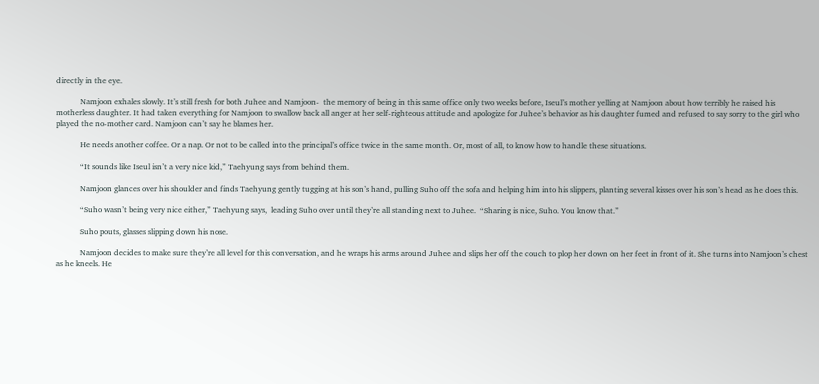directly in the eye.

            Namjoon exhales slowly. It’s still fresh for both Juhee and Namjoon-  the memory of being in this same office only two weeks before, Iseul’s mother yelling at Namjoon about how terribly he raised his motherless daughter. It had taken everything for Namjoon to swallow back all anger at her self-righteous attitude and apologize for Juhee’s behavior as his daughter fumed and refused to say sorry to the girl who played the no-mother card. Namjoon can’t say he blames her.

            He needs another coffee. Or a nap. Or not to be called into the principal’s office twice in the same month. Or, most of all, to know how to handle these situations.

            “It sounds like Iseul isn’t a very nice kid,” Taehyung says from behind them.

            Namjoon glances over his shoulder and finds Taehyung gently tugging at his son’s hand, pulling Suho off the sofa and helping him into his slippers, planting several kisses over his son’s head as he does this.

            “Suho wasn’t being very nice either,” Taehyung says,  leading Suho over until they’re all standing next to Juhee.  “Sharing is nice, Suho. You know that.”

            Suho pouts, glasses slipping down his nose.

            Namjoon decides to make sure they’re all level for this conversation, and he wraps his arms around Juhee and slips her off the couch to plop her down on her feet in front of it. She turns into Namjoon’s chest as he kneels. He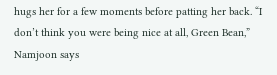hugs her for a few moments before patting her back. “I don’t think you were being nice at all, Green Bean,” Namjoon says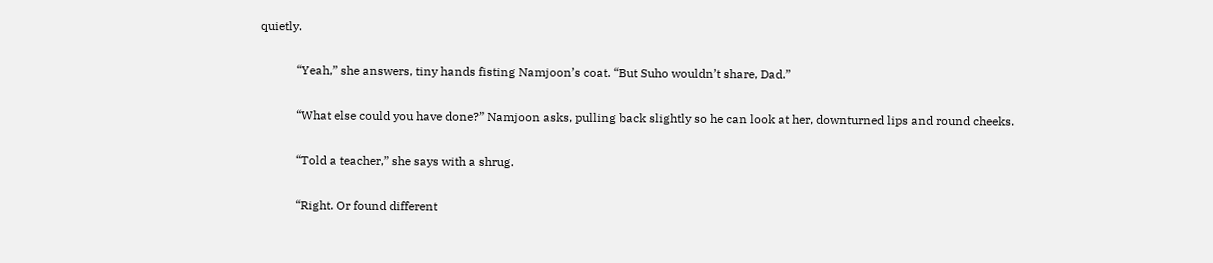quietly.

            “Yeah,” she answers, tiny hands fisting Namjoon’s coat. “But Suho wouldn’t share, Dad.”

            “What else could you have done?” Namjoon asks, pulling back slightly so he can look at her, downturned lips and round cheeks.

            “Told a teacher,” she says with a shrug.

            “Right. Or found different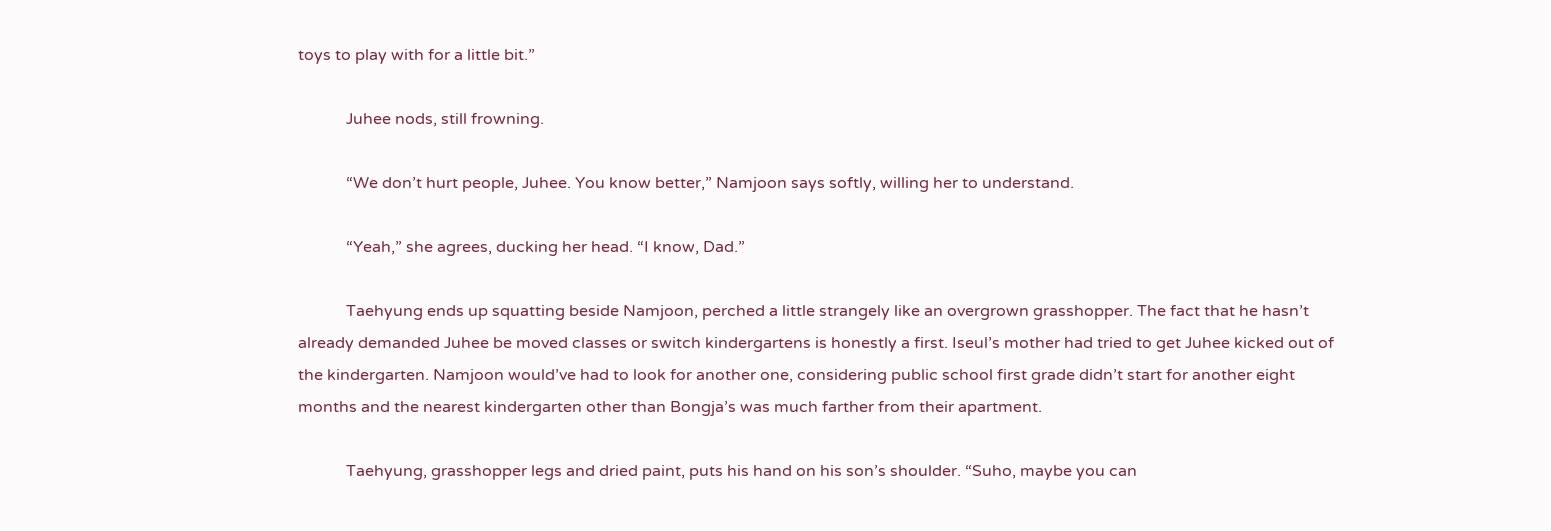toys to play with for a little bit.”

            Juhee nods, still frowning.

            “We don’t hurt people, Juhee. You know better,” Namjoon says softly, willing her to understand.

            “Yeah,” she agrees, ducking her head. “I know, Dad.”

            Taehyung ends up squatting beside Namjoon, perched a little strangely like an overgrown grasshopper. The fact that he hasn’t already demanded Juhee be moved classes or switch kindergartens is honestly a first. Iseul’s mother had tried to get Juhee kicked out of the kindergarten. Namjoon would’ve had to look for another one, considering public school first grade didn’t start for another eight months and the nearest kindergarten other than Bongja’s was much farther from their apartment.

            Taehyung, grasshopper legs and dried paint, puts his hand on his son’s shoulder. “Suho, maybe you can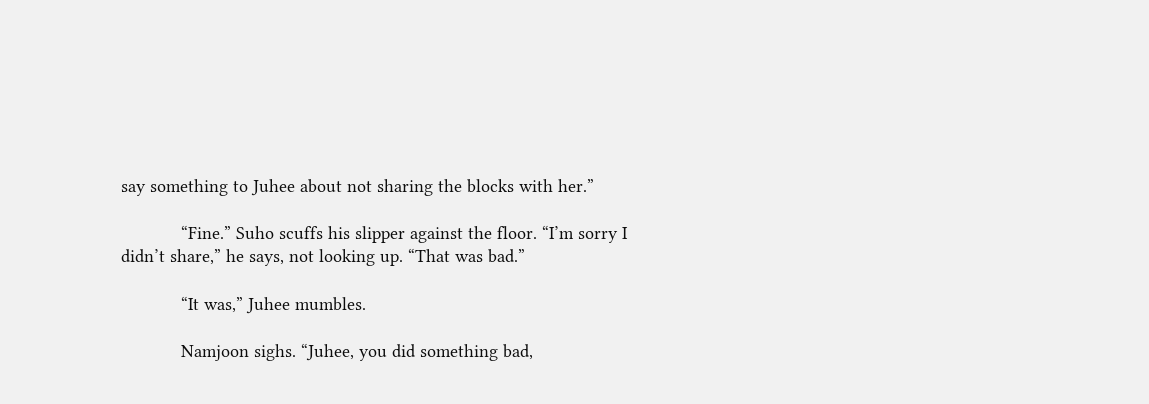say something to Juhee about not sharing the blocks with her.”

            “Fine.” Suho scuffs his slipper against the floor. “I’m sorry I didn’t share,” he says, not looking up. “That was bad.”

            “It was,” Juhee mumbles.

            Namjoon sighs. “Juhee, you did something bad,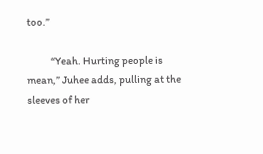too.”

            “Yeah. Hurting people is mean,” Juhee adds, pulling at the sleeves of her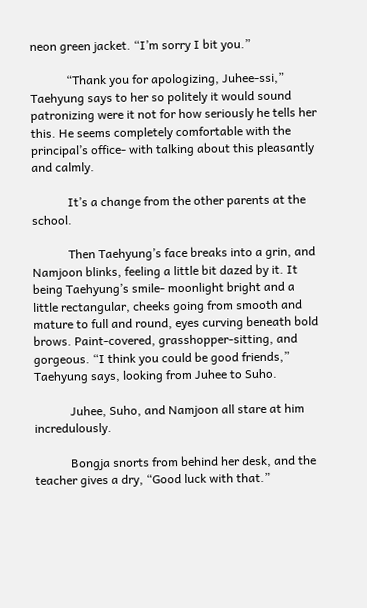neon green jacket. “I’m sorry I bit you.”

            “Thank you for apologizing, Juhee-ssi,” Taehyung says to her so politely it would sound patronizing were it not for how seriously he tells her this. He seems completely comfortable with the principal’s office- with talking about this pleasantly and calmly.

            It’s a change from the other parents at the school.

            Then Taehyung’s face breaks into a grin, and Namjoon blinks, feeling a little bit dazed by it. It being Taehyung’s smile- moonlight bright and a little rectangular, cheeks going from smooth and mature to full and round, eyes curving beneath bold brows. Paint-covered, grasshopper-sitting, and gorgeous. “I think you could be good friends,” Taehyung says, looking from Juhee to Suho.

            Juhee, Suho, and Namjoon all stare at him incredulously.

            Bongja snorts from behind her desk, and the teacher gives a dry, “Good luck with that.”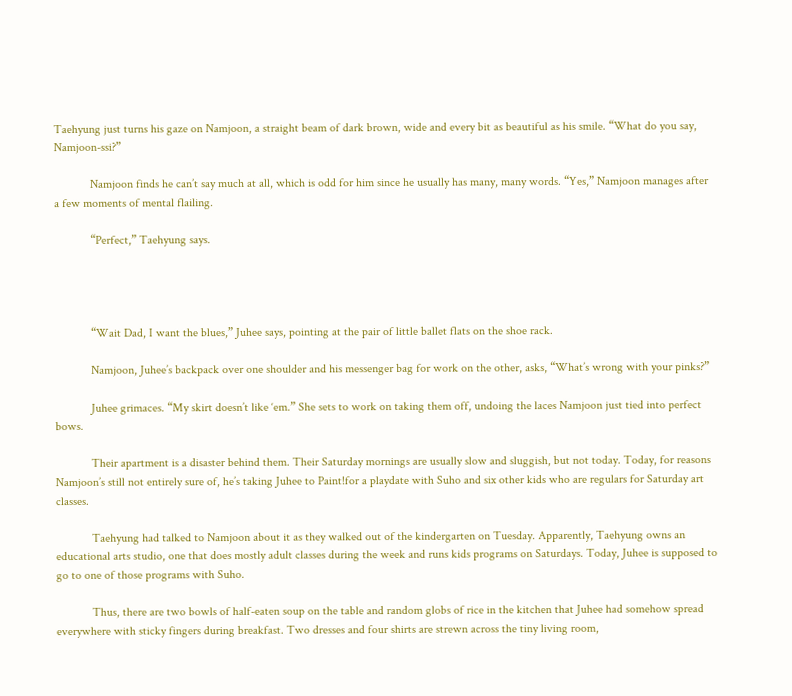Taehyung just turns his gaze on Namjoon, a straight beam of dark brown, wide and every bit as beautiful as his smile. “What do you say, Namjoon-ssi?”

            Namjoon finds he can’t say much at all, which is odd for him since he usually has many, many words. “Yes,” Namjoon manages after a few moments of mental flailing.

            “Perfect,” Taehyung says.




            “Wait Dad, I want the blues,” Juhee says, pointing at the pair of little ballet flats on the shoe rack.

            Namjoon, Juhee’s backpack over one shoulder and his messenger bag for work on the other, asks, “What’s wrong with your pinks?”

            Juhee grimaces. “My skirt doesn’t like ‘em.” She sets to work on taking them off, undoing the laces Namjoon just tied into perfect bows.

            Their apartment is a disaster behind them. Their Saturday mornings are usually slow and sluggish, but not today. Today, for reasons Namjoon’s still not entirely sure of, he’s taking Juhee to Paint!for a playdate with Suho and six other kids who are regulars for Saturday art classes.

            Taehyung had talked to Namjoon about it as they walked out of the kindergarten on Tuesday. Apparently, Taehyung owns an educational arts studio, one that does mostly adult classes during the week and runs kids programs on Saturdays. Today, Juhee is supposed to go to one of those programs with Suho.

            Thus, there are two bowls of half-eaten soup on the table and random globs of rice in the kitchen that Juhee had somehow spread everywhere with sticky fingers during breakfast. Two dresses and four shirts are strewn across the tiny living room,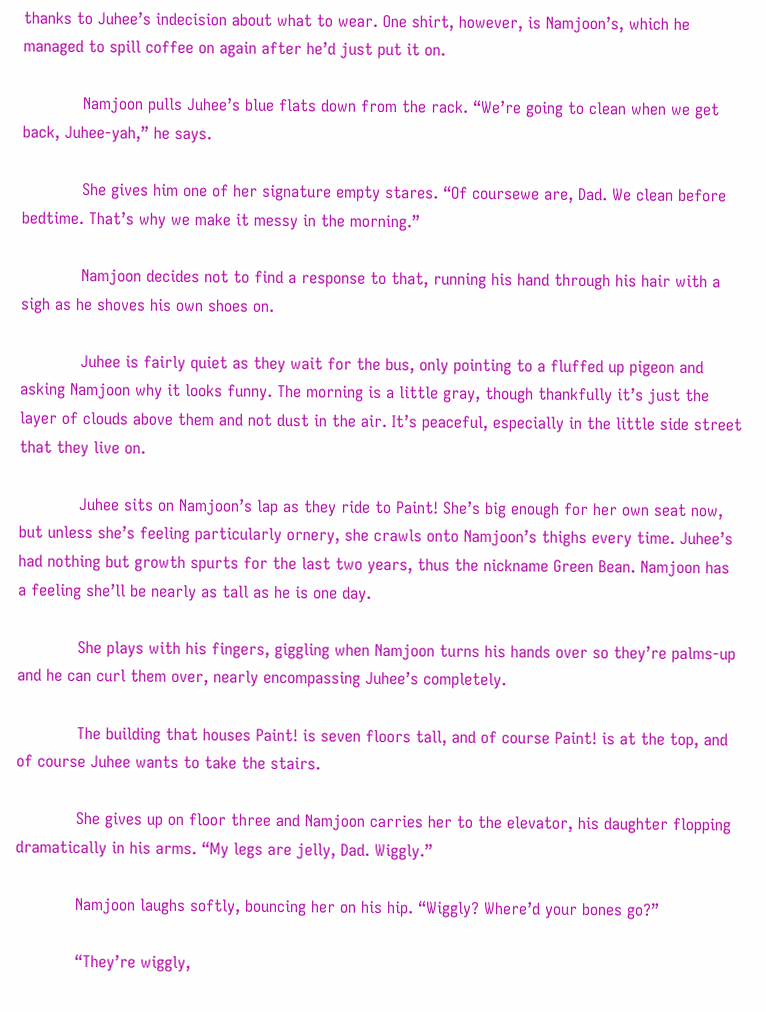thanks to Juhee’s indecision about what to wear. One shirt, however, is Namjoon’s, which he managed to spill coffee on again after he’d just put it on.

            Namjoon pulls Juhee’s blue flats down from the rack. “We’re going to clean when we get back, Juhee-yah,” he says.

            She gives him one of her signature empty stares. “Of coursewe are, Dad. We clean before bedtime. That’s why we make it messy in the morning.”

            Namjoon decides not to find a response to that, running his hand through his hair with a sigh as he shoves his own shoes on.

            Juhee is fairly quiet as they wait for the bus, only pointing to a fluffed up pigeon and asking Namjoon why it looks funny. The morning is a little gray, though thankfully it’s just the layer of clouds above them and not dust in the air. It’s peaceful, especially in the little side street that they live on.

            Juhee sits on Namjoon’s lap as they ride to Paint! She’s big enough for her own seat now, but unless she’s feeling particularly ornery, she crawls onto Namjoon’s thighs every time. Juhee’s had nothing but growth spurts for the last two years, thus the nickname Green Bean. Namjoon has a feeling she’ll be nearly as tall as he is one day.

            She plays with his fingers, giggling when Namjoon turns his hands over so they’re palms-up and he can curl them over, nearly encompassing Juhee’s completely.

            The building that houses Paint! is seven floors tall, and of course Paint! is at the top, and of course Juhee wants to take the stairs.

            She gives up on floor three and Namjoon carries her to the elevator, his daughter flopping dramatically in his arms. “My legs are jelly, Dad. Wiggly.”

            Namjoon laughs softly, bouncing her on his hip. “Wiggly? Where’d your bones go?”

            “They’re wiggly,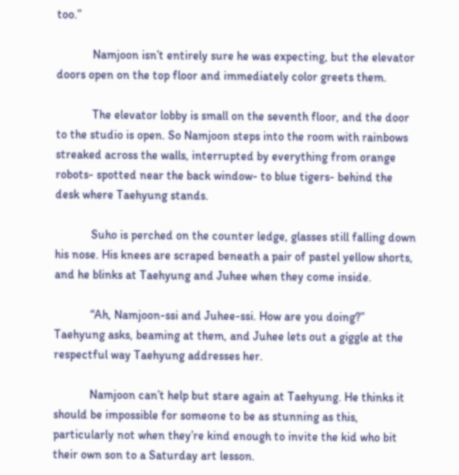too.”

            Namjoon isn’t entirely sure he was expecting, but the elevator doors open on the top floor and immediately color greets them.

            The elevator lobby is small on the seventh floor, and the door to the studio is open. So Namjoon steps into the room with rainbows streaked across the walls, interrupted by everything from orange robots- spotted near the back window- to blue tigers- behind the desk where Taehyung stands.

            Suho is perched on the counter ledge, glasses still falling down his nose. His knees are scraped beneath a pair of pastel yellow shorts, and he blinks at Taehyung and Juhee when they come inside.

            “Ah, Namjoon-ssi and Juhee-ssi. How are you doing?” Taehyung asks, beaming at them, and Juhee lets out a giggle at the respectful way Taehyung addresses her.

            Namjoon can’t help but stare again at Taehyung. He thinks it should be impossible for someone to be as stunning as this, particularly not when they’re kind enough to invite the kid who bit their own son to a Saturday art lesson.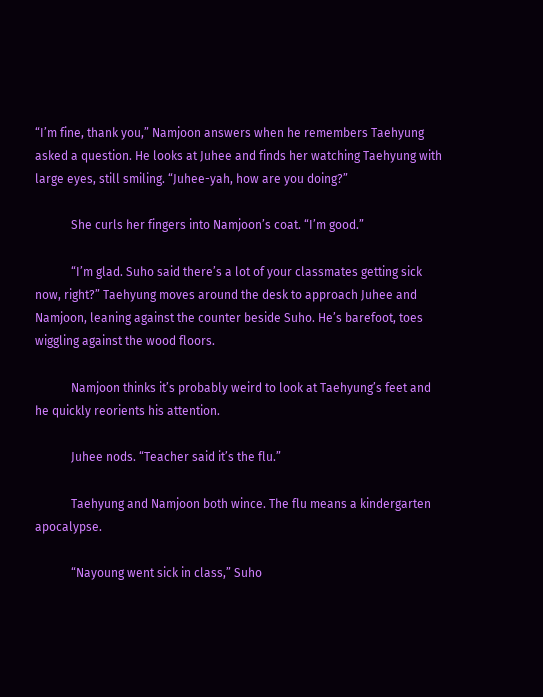“I’m fine, thank you,” Namjoon answers when he remembers Taehyung asked a question. He looks at Juhee and finds her watching Taehyung with large eyes, still smiling. “Juhee-yah, how are you doing?”

            She curls her fingers into Namjoon’s coat. “I’m good.”

            “I’m glad. Suho said there’s a lot of your classmates getting sick now, right?” Taehyung moves around the desk to approach Juhee and Namjoon, leaning against the counter beside Suho. He’s barefoot, toes wiggling against the wood floors.

            Namjoon thinks it’s probably weird to look at Taehyung’s feet and he quickly reorients his attention.

            Juhee nods. “Teacher said it’s the flu.”

            Taehyung and Namjoon both wince. The flu means a kindergarten apocalypse.

            “Nayoung went sick in class,” Suho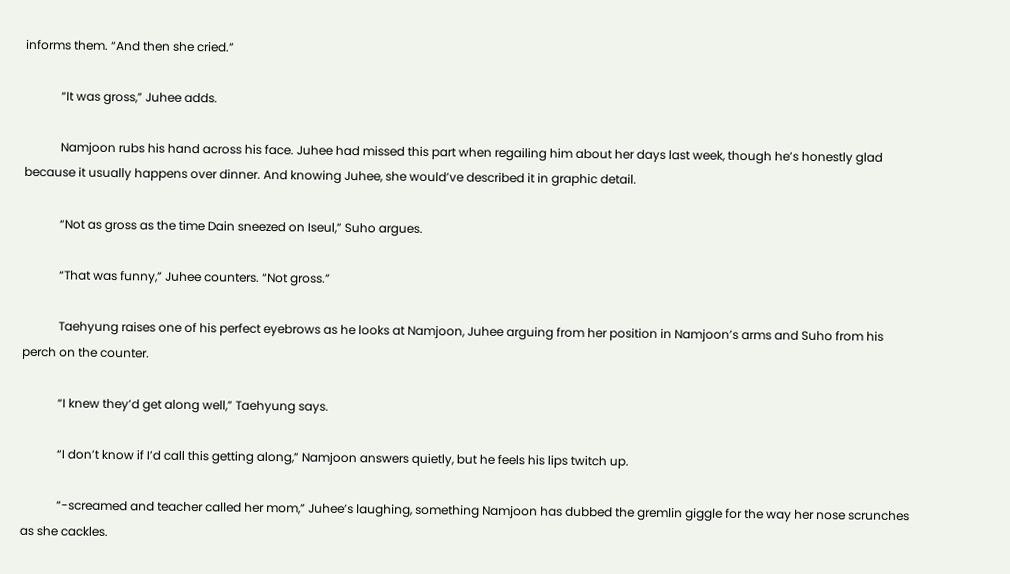informs them. “And then she cried.”

            “It was gross,” Juhee adds.

            Namjoon rubs his hand across his face. Juhee had missed this part when regailing him about her days last week, though he’s honestly glad because it usually happens over dinner. And knowing Juhee, she would’ve described it in graphic detail.

            “Not as gross as the time Dain sneezed on Iseul,” Suho argues.

            “That was funny,” Juhee counters. “Not gross.”

            Taehyung raises one of his perfect eyebrows as he looks at Namjoon, Juhee arguing from her position in Namjoon’s arms and Suho from his perch on the counter.

            “I knew they’d get along well,” Taehyung says.

            “I don’t know if I’d call this getting along,” Namjoon answers quietly, but he feels his lips twitch up.

            “-screamed and teacher called her mom,” Juhee’s laughing, something Namjoon has dubbed the gremlin giggle for the way her nose scrunches as she cackles.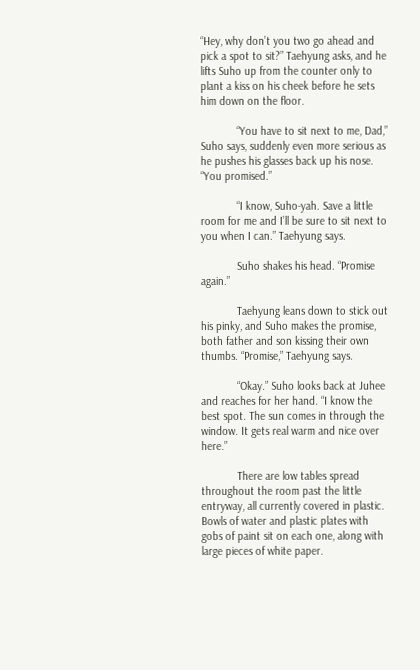“Hey, why don’t you two go ahead and pick a spot to sit?” Taehyung asks, and he lifts Suho up from the counter only to plant a kiss on his cheek before he sets him down on the floor.

            “You have to sit next to me, Dad,” Suho says, suddenly even more serious as he pushes his glasses back up his nose. “You promised.”

            “I know, Suho-yah. Save a little room for me and I’ll be sure to sit next to you when I can.” Taehyung says.

            Suho shakes his head. “Promise again.”

            Taehyung leans down to stick out his pinky, and Suho makes the promise, both father and son kissing their own thumbs. “Promise,” Taehyung says.

            “Okay.” Suho looks back at Juhee and reaches for her hand. “I know the best spot. The sun comes in through the window. It gets real warm and nice over here.”

            There are low tables spread throughout the room past the little entryway, all currently covered in plastic. Bowls of water and plastic plates with gobs of paint sit on each one, along with large pieces of white paper.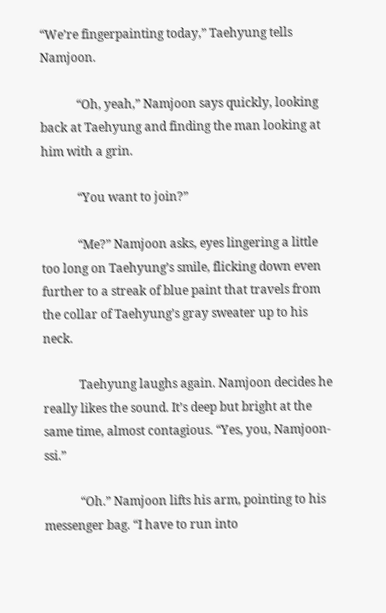“We’re fingerpainting today,” Taehyung tells Namjoon.

            “Oh, yeah,” Namjoon says quickly, looking back at Taehyung and finding the man looking at him with a grin.

            “You want to join?”

            “Me?” Namjoon asks, eyes lingering a little too long on Taehyung’s smile, flicking down even further to a streak of blue paint that travels from the collar of Taehyung’s gray sweater up to his neck.

            Taehyung laughs again. Namjoon decides he really likes the sound. It’s deep but bright at the same time, almost contagious. “Yes, you, Namjoon-ssi.”

            “Oh.” Namjoon lifts his arm, pointing to his messenger bag. “I have to run into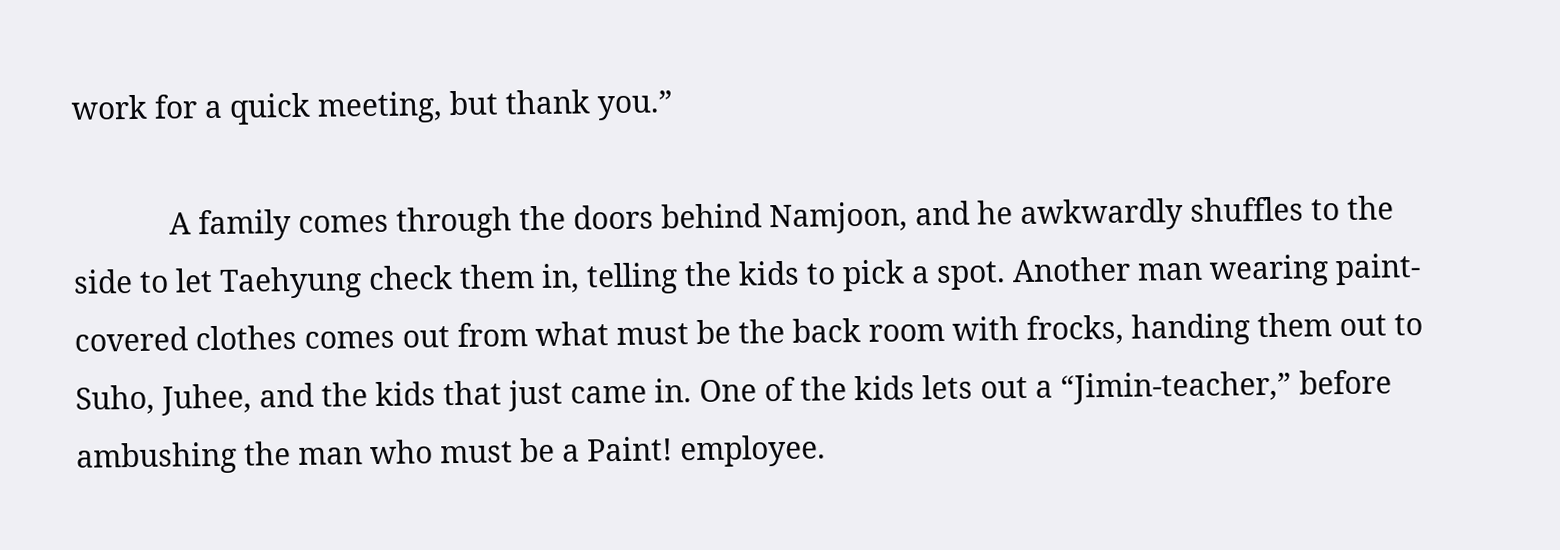work for a quick meeting, but thank you.”

            A family comes through the doors behind Namjoon, and he awkwardly shuffles to the side to let Taehyung check them in, telling the kids to pick a spot. Another man wearing paint-covered clothes comes out from what must be the back room with frocks, handing them out to Suho, Juhee, and the kids that just came in. One of the kids lets out a “Jimin-teacher,” before ambushing the man who must be a Paint! employee.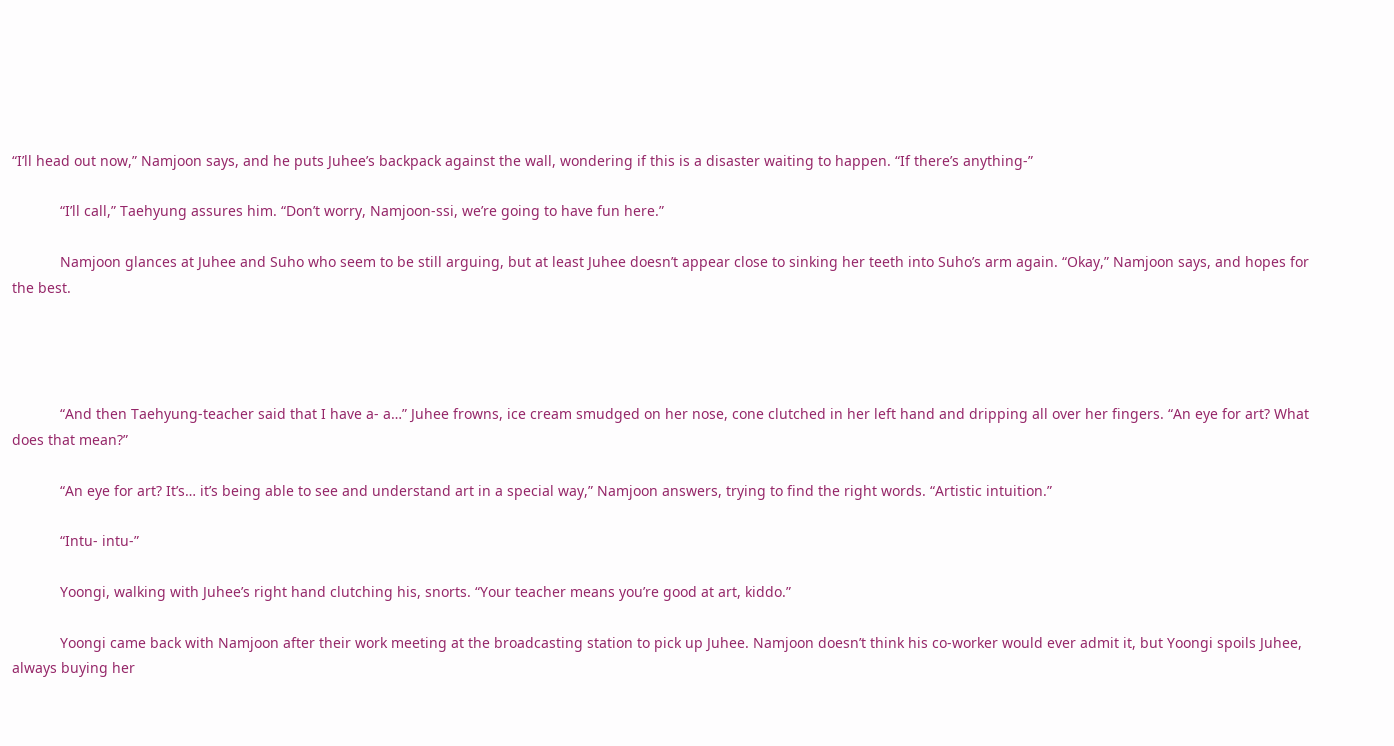“I’ll head out now,” Namjoon says, and he puts Juhee’s backpack against the wall, wondering if this is a disaster waiting to happen. “If there’s anything-”

            “I’ll call,” Taehyung assures him. “Don’t worry, Namjoon-ssi, we’re going to have fun here.”

            Namjoon glances at Juhee and Suho who seem to be still arguing, but at least Juhee doesn’t appear close to sinking her teeth into Suho’s arm again. “Okay,” Namjoon says, and hopes for the best.




            “And then Taehyung-teacher said that I have a- a…” Juhee frowns, ice cream smudged on her nose, cone clutched in her left hand and dripping all over her fingers. “An eye for art? What does that mean?”

            “An eye for art? It’s… it’s being able to see and understand art in a special way,” Namjoon answers, trying to find the right words. “Artistic intuition.”

            “Intu- intu-”

            Yoongi, walking with Juhee’s right hand clutching his, snorts. “Your teacher means you’re good at art, kiddo.”

            Yoongi came back with Namjoon after their work meeting at the broadcasting station to pick up Juhee. Namjoon doesn’t think his co-worker would ever admit it, but Yoongi spoils Juhee, always buying her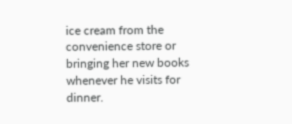ice cream from the convenience store or bringing her new books whenever he visits for dinner.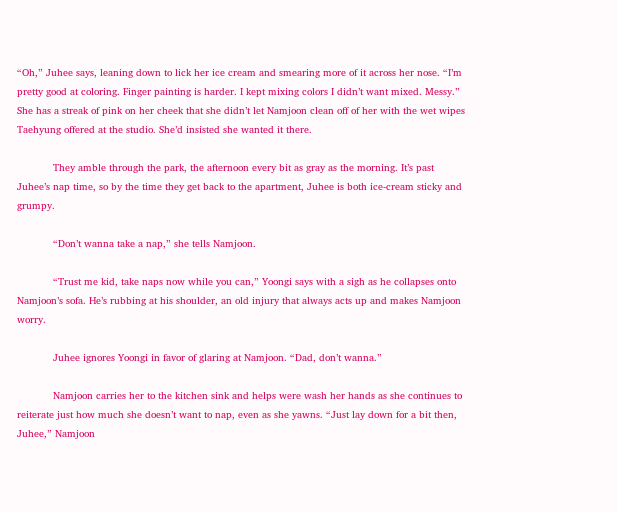“Oh,” Juhee says, leaning down to lick her ice cream and smearing more of it across her nose. “I’m pretty good at coloring. Finger painting is harder. I kept mixing colors I didn’t want mixed. Messy.” She has a streak of pink on her cheek that she didn’t let Namjoon clean off of her with the wet wipes Taehyung offered at the studio. She’d insisted she wanted it there.

            They amble through the park, the afternoon every bit as gray as the morning. It’s past Juhee’s nap time, so by the time they get back to the apartment, Juhee is both ice-cream sticky and grumpy.

            “Don’t wanna take a nap,” she tells Namjoon.

            “Trust me kid, take naps now while you can,” Yoongi says with a sigh as he collapses onto Namjoon’s sofa. He’s rubbing at his shoulder, an old injury that always acts up and makes Namjoon worry.

            Juhee ignores Yoongi in favor of glaring at Namjoon. “Dad, don’t wanna.”

            Namjoon carries her to the kitchen sink and helps were wash her hands as she continues to reiterate just how much she doesn’t want to nap, even as she yawns. “Just lay down for a bit then, Juhee,” Namjoon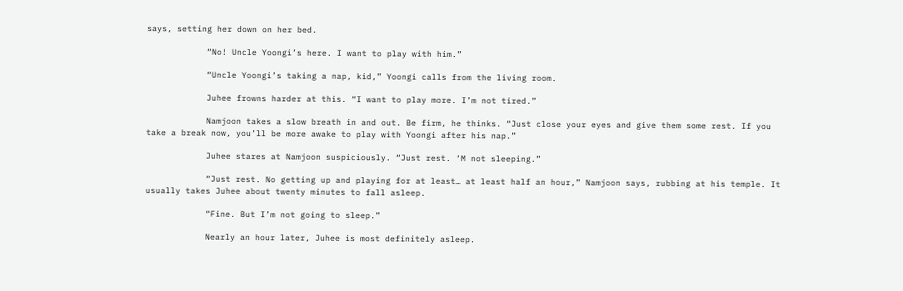says, setting her down on her bed.

            “No! Uncle Yoongi’s here. I want to play with him.”

            “Uncle Yoongi’s taking a nap, kid,” Yoongi calls from the living room.

            Juhee frowns harder at this. “I want to play more. I’m not tired.”

            Namjoon takes a slow breath in and out. Be firm, he thinks. “Just close your eyes and give them some rest. If you take a break now, you’ll be more awake to play with Yoongi after his nap.”

            Juhee stares at Namjoon suspiciously. “Just rest. ‘M not sleeping.”

            “Just rest. No getting up and playing for at least… at least half an hour,” Namjoon says, rubbing at his temple. It usually takes Juhee about twenty minutes to fall asleep.

            “Fine. But I’m not going to sleep.”

            Nearly an hour later, Juhee is most definitely asleep.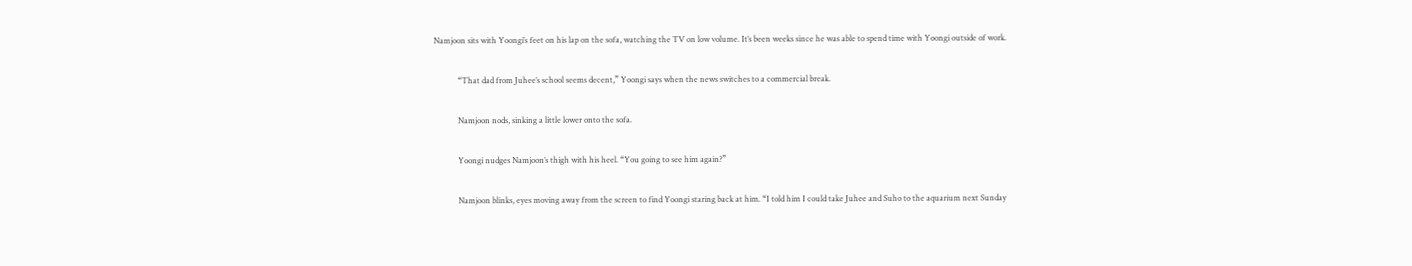Namjoon sits with Yoongi’s feet on his lap on the sofa, watching the TV on low volume. It’s been weeks since he was able to spend time with Yoongi outside of work.

            “That dad from Juhee’s school seems decent,” Yoongi says when the news switches to a commercial break.

            Namjoon nods, sinking a little lower onto the sofa.

            Yoongi nudges Namjoon’s thigh with his heel. “You going to see him again?”

            Namjoon blinks, eyes moving away from the screen to find Yoongi staring back at him. “I told him I could take Juhee and Suho to the aquarium next Sunday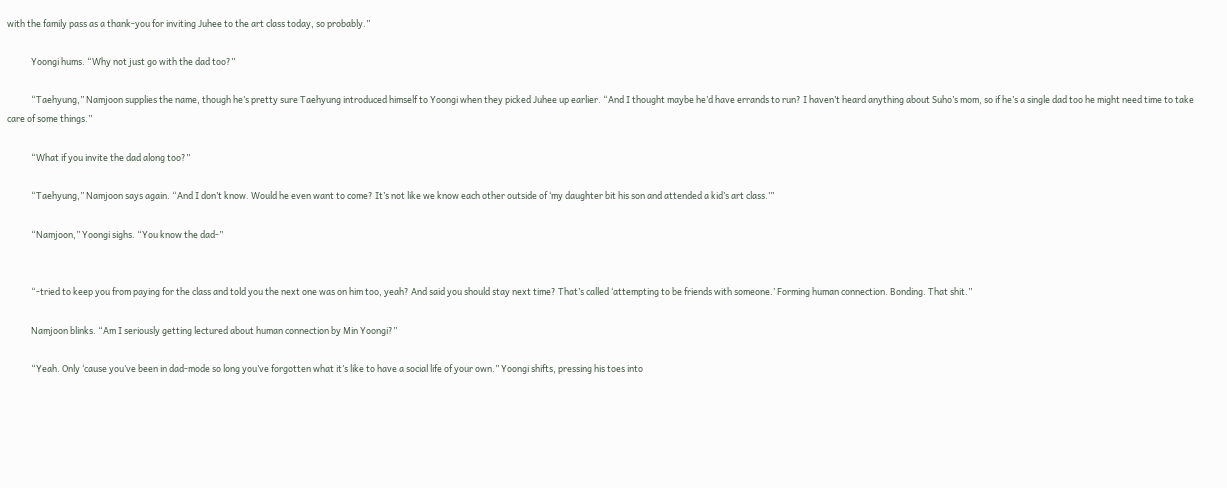with the family pass as a thank-you for inviting Juhee to the art class today, so probably.”

            Yoongi hums. “Why not just go with the dad too?”

            “Taehyung,” Namjoon supplies the name, though he’s pretty sure Taehyung introduced himself to Yoongi when they picked Juhee up earlier. “And I thought maybe he’d have errands to run? I haven’t heard anything about Suho’s mom, so if he’s a single dad too he might need time to take care of some things.”

            “What if you invite the dad along too?”

            “Taehyung,” Namjoon says again. “And I don’t know. Would he even want to come? It’s not like we know each other outside of ‘my daughter bit his son and attended a kid’s art class.’”

            “Namjoon,” Yoongi sighs. “You know the dad-”


            “-tried to keep you from paying for the class and told you the next one was on him too, yeah? And said you should stay next time? That’s called ‘attempting to be friends with someone.’ Forming human connection. Bonding. That shit.”

            Namjoon blinks. “Am I seriously getting lectured about human connection by Min Yoongi?”

            “Yeah. Only ‘cause you’ve been in dad-mode so long you’ve forgotten what it’s like to have a social life of your own.” Yoongi shifts, pressing his toes into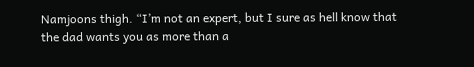Namjoons thigh. “I’m not an expert, but I sure as hell know that the dad wants you as more than a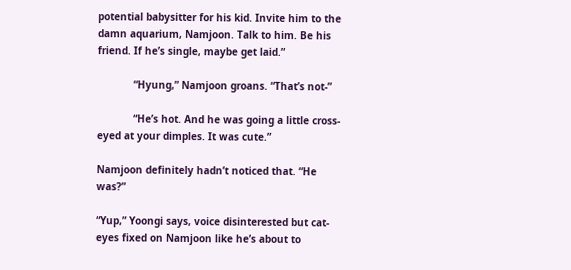potential babysitter for his kid. Invite him to the damn aquarium, Namjoon. Talk to him. Be his friend. If he’s single, maybe get laid.”

            “Hyung,” Namjoon groans. “That’s not-”

            “He’s hot. And he was going a little cross-eyed at your dimples. It was cute.”

Namjoon definitely hadn’t noticed that. “He was?”

“Yup,” Yoongi says, voice disinterested but cat-eyes fixed on Namjoon like he’s about to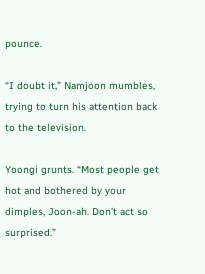pounce.

“I doubt it,” Namjoon mumbles, trying to turn his attention back to the television.

Yoongi grunts. “Most people get hot and bothered by your dimples, Joon-ah. Don’t act so surprised.”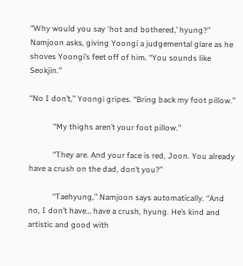“Why would you say ‘hot and bothered,’ hyung?” Namjoon asks, giving Yoongi a judgemental glare as he shoves Yoongi’s feet off of him. “You sounds like Seokjin.”

“No I don’t,” Yoongi gripes. “Bring back my foot pillow.”

            “My thighs aren’t your foot pillow.”

            “They are. And your face is red, Joon. You already have a crush on the dad, don’t you?”

            “Taehyung,” Namjoon says automatically. “And no, I don’t have… have a crush, hyung. He’s kind and artistic and good with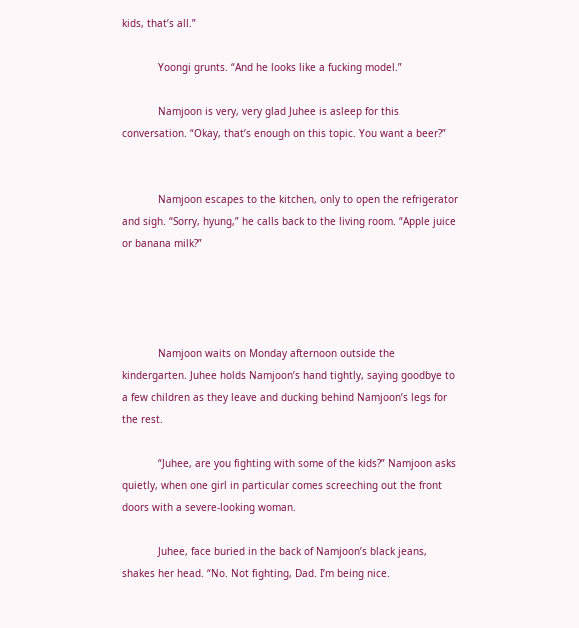kids, that’s all.”

            Yoongi grunts. “And he looks like a fucking model.”

            Namjoon is very, very glad Juhee is asleep for this conversation. “Okay, that’s enough on this topic. You want a beer?”


            Namjoon escapes to the kitchen, only to open the refrigerator and sigh. “Sorry, hyung,” he calls back to the living room. “Apple juice or banana milk?”




            Namjoon waits on Monday afternoon outside the kindergarten. Juhee holds Namjoon’s hand tightly, saying goodbye to a few children as they leave and ducking behind Namjoon’s legs for the rest.

            “Juhee, are you fighting with some of the kids?” Namjoon asks quietly, when one girl in particular comes screeching out the front doors with a severe-looking woman.

            Juhee, face buried in the back of Namjoon’s black jeans, shakes her head. “No. Not fighting, Dad. I’m being nice.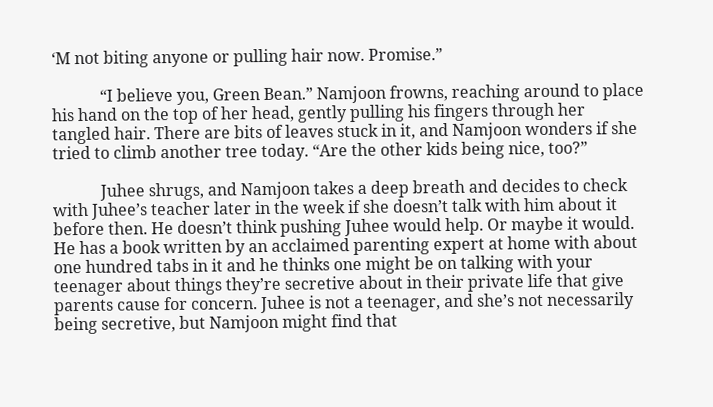‘M not biting anyone or pulling hair now. Promise.”

            “I believe you, Green Bean.” Namjoon frowns, reaching around to place his hand on the top of her head, gently pulling his fingers through her tangled hair. There are bits of leaves stuck in it, and Namjoon wonders if she tried to climb another tree today. “Are the other kids being nice, too?”

            Juhee shrugs, and Namjoon takes a deep breath and decides to check with Juhee’s teacher later in the week if she doesn’t talk with him about it before then. He doesn’t think pushing Juhee would help. Or maybe it would. He has a book written by an acclaimed parenting expert at home with about one hundred tabs in it and he thinks one might be on talking with your teenager about things they’re secretive about in their private life that give parents cause for concern. Juhee is not a teenager, and she’s not necessarily being secretive, but Namjoon might find that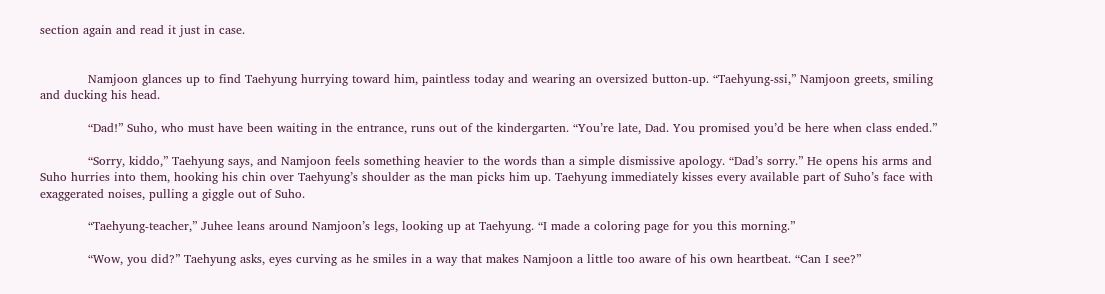section again and read it just in case.


            Namjoon glances up to find Taehyung hurrying toward him, paintless today and wearing an oversized button-up. “Taehyung-ssi,” Namjoon greets, smiling and ducking his head.

            “Dad!” Suho, who must have been waiting in the entrance, runs out of the kindergarten. “You’re late, Dad. You promised you’d be here when class ended.”

            “Sorry, kiddo,” Taehyung says, and Namjoon feels something heavier to the words than a simple dismissive apology. “Dad’s sorry.” He opens his arms and Suho hurries into them, hooking his chin over Taehyung’s shoulder as the man picks him up. Taehyung immediately kisses every available part of Suho’s face with exaggerated noises, pulling a giggle out of Suho.

            “Taehyung-teacher,” Juhee leans around Namjoon’s legs, looking up at Taehyung. “I made a coloring page for you this morning.”

            “Wow, you did?” Taehyung asks, eyes curving as he smiles in a way that makes Namjoon a little too aware of his own heartbeat. “Can I see?”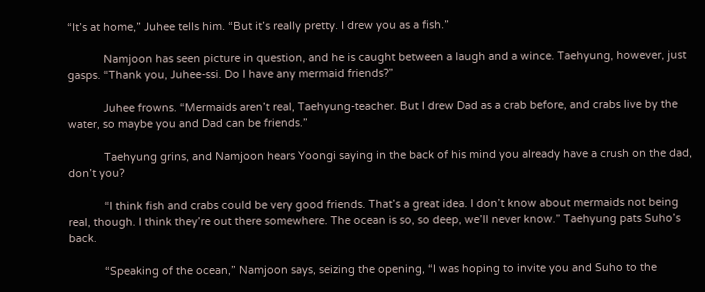“It’s at home,” Juhee tells him. “But it’s really pretty. I drew you as a fish.”

            Namjoon has seen picture in question, and he is caught between a laugh and a wince. Taehyung, however, just gasps. “Thank you, Juhee-ssi. Do I have any mermaid friends?”

            Juhee frowns. “Mermaids aren’t real, Taehyung-teacher. But I drew Dad as a crab before, and crabs live by the water, so maybe you and Dad can be friends.”

            Taehyung grins, and Namjoon hears Yoongi saying in the back of his mind you already have a crush on the dad, don’t you?

            “I think fish and crabs could be very good friends. That’s a great idea. I don’t know about mermaids not being real, though. I think they’re out there somewhere. The ocean is so, so deep, we’ll never know.” Taehyung pats Suho’s back.

            “Speaking of the ocean,” Namjoon says, seizing the opening, “I was hoping to invite you and Suho to the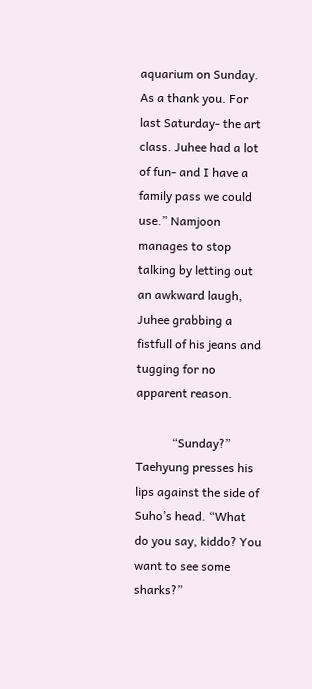aquarium on Sunday. As a thank you. For last Saturday- the art class. Juhee had a lot of fun- and I have a family pass we could use.” Namjoon manages to stop talking by letting out an awkward laugh, Juhee grabbing a fistfull of his jeans and tugging for no apparent reason.

            “Sunday?” Taehyung presses his lips against the side of Suho’s head. “What do you say, kiddo? You want to see some sharks?”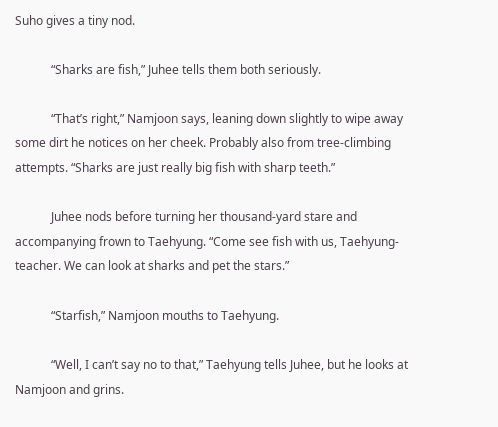Suho gives a tiny nod.

            “Sharks are fish,” Juhee tells them both seriously.

            “That’s right,” Namjoon says, leaning down slightly to wipe away some dirt he notices on her cheek. Probably also from tree-climbing attempts. “Sharks are just really big fish with sharp teeth.”

            Juhee nods before turning her thousand-yard stare and accompanying frown to Taehyung. “Come see fish with us, Taehyung-teacher. We can look at sharks and pet the stars.”

            “Starfish,” Namjoon mouths to Taehyung.

            “Well, I can’t say no to that,” Taehyung tells Juhee, but he looks at Namjoon and grins.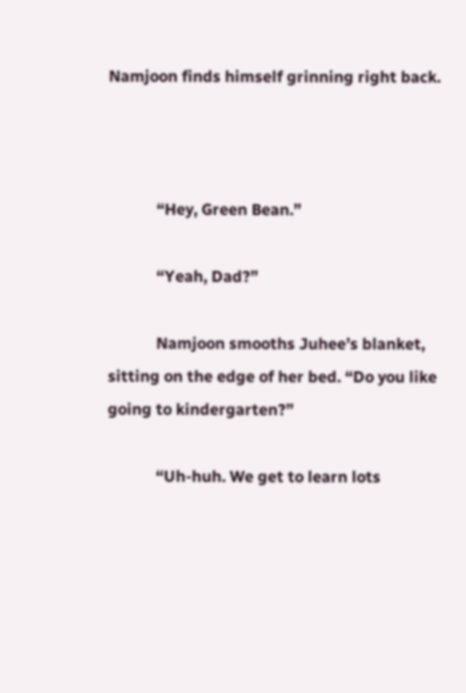Namjoon finds himself grinning right back.



            “Hey, Green Bean.”

            “Yeah, Dad?”

            Namjoon smooths Juhee’s blanket, sitting on the edge of her bed. “Do you like going to kindergarten?”

            “Uh-huh. We get to learn lots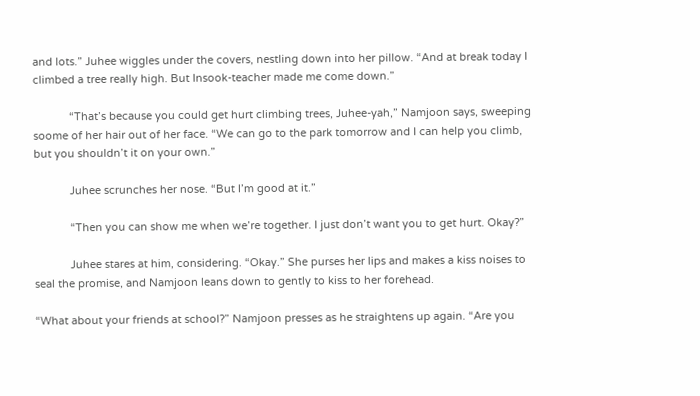and lots.” Juhee wiggles under the covers, nestling down into her pillow. “And at break today I climbed a tree really high. But Insook-teacher made me come down.”

            “That’s because you could get hurt climbing trees, Juhee-yah,” Namjoon says, sweeping soome of her hair out of her face. “We can go to the park tomorrow and I can help you climb, but you shouldn’t it on your own.”

            Juhee scrunches her nose. “But I’m good at it.”

            “Then you can show me when we’re together. I just don’t want you to get hurt. Okay?”

            Juhee stares at him, considering. “Okay.” She purses her lips and makes a kiss noises to seal the promise, and Namjoon leans down to gently to kiss to her forehead.

“What about your friends at school?” Namjoon presses as he straightens up again. “Are you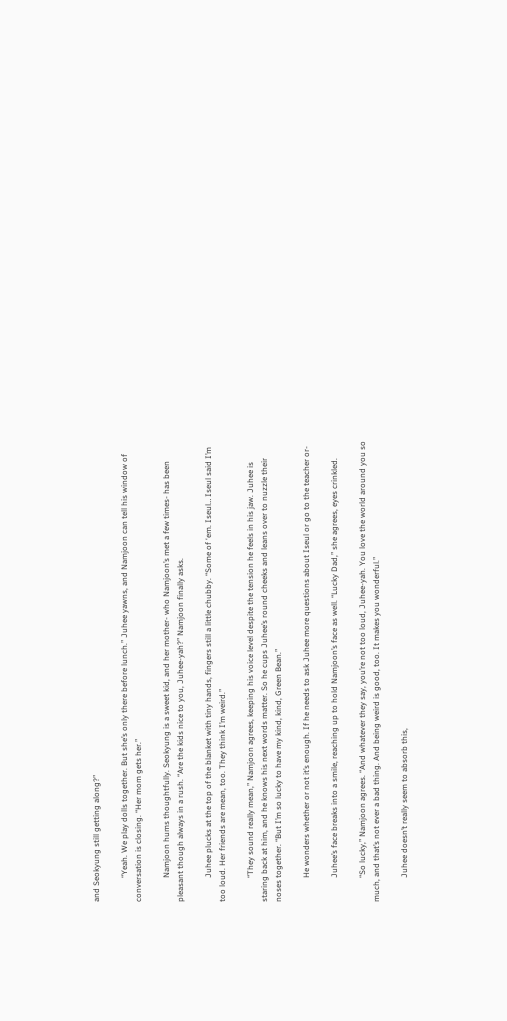and Seokyung still getting along?”

            “Yeah. We play dolls together. But she’s only there before lunch.” Juhee yawns, and Namjoon can tell his window of conversation is closing. “Her mom gets her.”

            Namjoon hums thoughtfully. Seokyung is a sweet kid, and her mother- who Namjoon’s met a few times- has been pleasant though always in a rush. “Are the kids nice to you, Juhee-yah?” Namjoon finally asks.

            Juhee plucks at the top of the blanket with tiny hands, fingers still a little chubby. “Some of ‘em. Iseul… Iseul said I’m too loud. Her friends are mean, too. They think I’m weird.”

            “They sound really mean,” Namjoon agrees, keeping his voice level despite the tension he feels in his jaw. Juhee is staring back at him, and he knows his next words matter. So he cups Juhee’s round cheeks and leans over to nuzzle their noses together. “But I’m so lucky to have my kind, kind, Green Bean.”

            He wonders whether or not it’s enough. If he needs to ask Juhee more questions about Iseul or go to the teacher or-

            Juhee’s face breaks into a smile, reaching up to hold Namjoon’s face as well. “Lucky Dad,” she agrees, eyes crinkled.

            “So lucky,” Namjoon agrees. “And whatever they say, you’re not too loud, Juhee-yah. You love the world around you so much, and that’s not ever a bad thing. And being weird is good, too. It makes you wonderful.”

            Juhee doesn’t really seem to absorb this,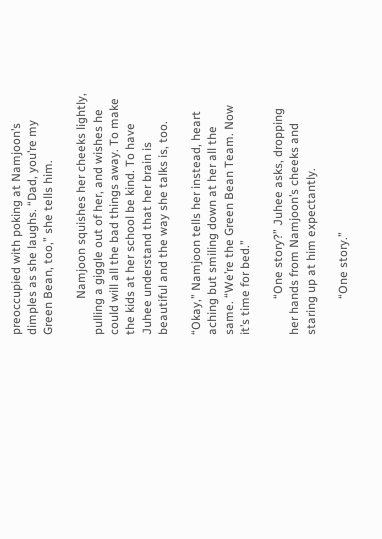preoccupied with poking at Namjoon’s dimples as she laughs. “Dad, you’re my Green Bean, too,” she tells him.

            Namjoon squishes her cheeks lightly, pulling a giggle out of her, and wishes he could will all the bad things away. To make the kids at her school be kind. To have Juhee understand that her brain is beautiful and the way she talks is, too.

“Okay,” Namjoon tells her instead, heart aching but smiling down at her all the same. “We’re the Green Bean Team. Now it’s time for bed.”

            “One story?” Juhee asks, dropping her hands from Namjoon’s cheeks and staring up at him expectantly.

            “One story.”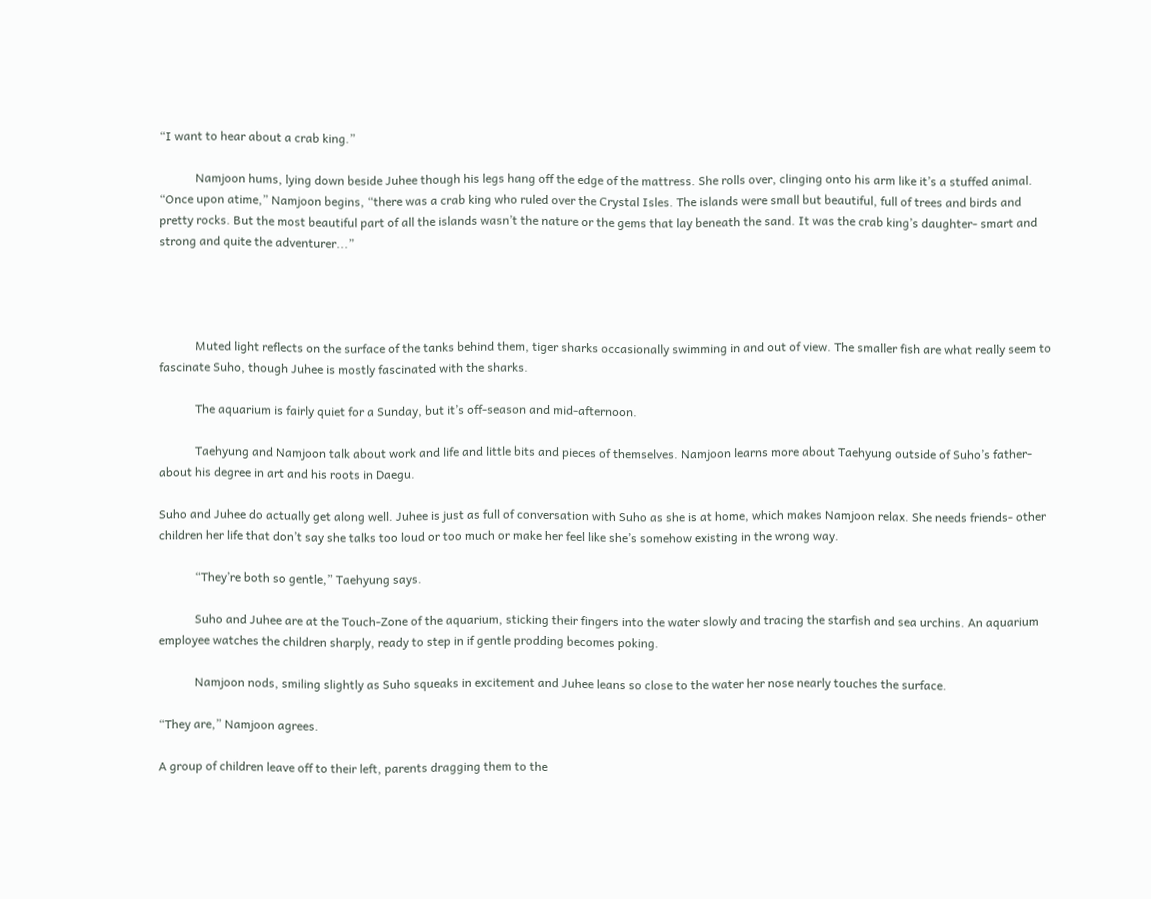“I want to hear about a crab king.”

            Namjoon hums, lying down beside Juhee though his legs hang off the edge of the mattress. She rolls over, clinging onto his arm like it’s a stuffed animal. “Once upon atime,” Namjoon begins, “there was a crab king who ruled over the Crystal Isles. The islands were small but beautiful, full of trees and birds and pretty rocks. But the most beautiful part of all the islands wasn’t the nature or the gems that lay beneath the sand. It was the crab king’s daughter- smart and strong and quite the adventurer...”




            Muted light reflects on the surface of the tanks behind them, tiger sharks occasionally swimming in and out of view. The smaller fish are what really seem to fascinate Suho, though Juhee is mostly fascinated with the sharks.

            The aquarium is fairly quiet for a Sunday, but it’s off-season and mid-afternoon.

            Taehyung and Namjoon talk about work and life and little bits and pieces of themselves. Namjoon learns more about Taehyung outside of Suho’s father- about his degree in art and his roots in Daegu.

Suho and Juhee do actually get along well. Juhee is just as full of conversation with Suho as she is at home, which makes Namjoon relax. She needs friends- other children her life that don’t say she talks too loud or too much or make her feel like she’s somehow existing in the wrong way.

            “They’re both so gentle,” Taehyung says.

            Suho and Juhee are at the Touch-Zone of the aquarium, sticking their fingers into the water slowly and tracing the starfish and sea urchins. An aquarium employee watches the children sharply, ready to step in if gentle prodding becomes poking.

            Namjoon nods, smiling slightly as Suho squeaks in excitement and Juhee leans so close to the water her nose nearly touches the surface.

“They are,” Namjoon agrees.

A group of children leave off to their left, parents dragging them to the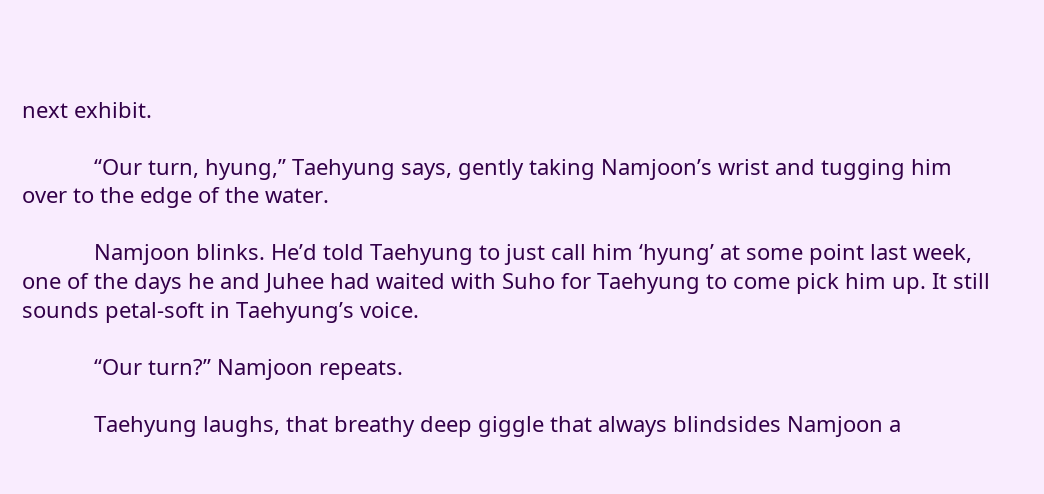next exhibit.

            “Our turn, hyung,” Taehyung says, gently taking Namjoon’s wrist and tugging him over to the edge of the water.

            Namjoon blinks. He’d told Taehyung to just call him ‘hyung’ at some point last week, one of the days he and Juhee had waited with Suho for Taehyung to come pick him up. It still sounds petal-soft in Taehyung’s voice.

            “Our turn?” Namjoon repeats.

            Taehyung laughs, that breathy deep giggle that always blindsides Namjoon a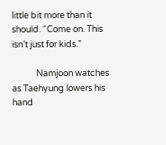little bit more than it should. “Come on. This isn’t just for kids.”

            Namjoon watches as Taehyung lowers his hand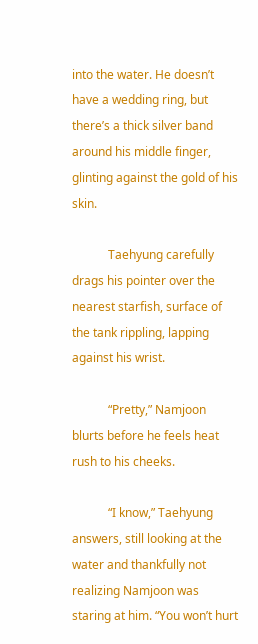into the water. He doesn’t have a wedding ring, but there’s a thick silver band around his middle finger, glinting against the gold of his skin.

            Taehyung carefully drags his pointer over the nearest starfish, surface of the tank rippling, lapping against his wrist.

            “Pretty,” Namjoon blurts before he feels heat rush to his cheeks.

            “I know,” Taehyung answers, still looking at the water and thankfully not realizing Namjoon was staring at him. “You won’t hurt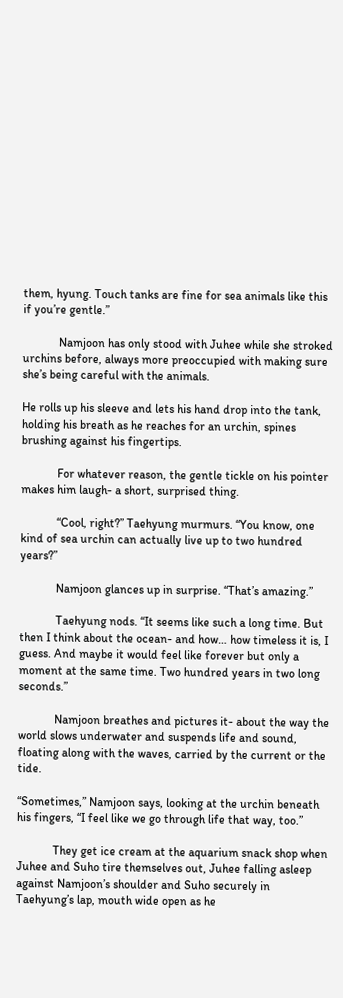them, hyung. Touch tanks are fine for sea animals like this if you’re gentle.”

            Namjoon has only stood with Juhee while she stroked urchins before, always more preoccupied with making sure she’s being careful with the animals.

He rolls up his sleeve and lets his hand drop into the tank, holding his breath as he reaches for an urchin, spines brushing against his fingertips.

            For whatever reason, the gentle tickle on his pointer makes him laugh- a short, surprised thing.

            “Cool, right?” Taehyung murmurs. “You know, one kind of sea urchin can actually live up to two hundred years?”

            Namjoon glances up in surprise. “That’s amazing.”

            Taehyung nods. “It seems like such a long time. But then I think about the ocean- and how… how timeless it is, I guess. And maybe it would feel like forever but only a moment at the same time. Two hundred years in two long seconds.”

            Namjoon breathes and pictures it- about the way the world slows underwater and suspends life and sound, floating along with the waves, carried by the current or the tide.

“Sometimes,” Namjoon says, looking at the urchin beneath his fingers, “I feel like we go through life that way, too.”

            They get ice cream at the aquarium snack shop when Juhee and Suho tire themselves out, Juhee falling asleep against Namjoon’s shoulder and Suho securely in Taehyung’s lap, mouth wide open as he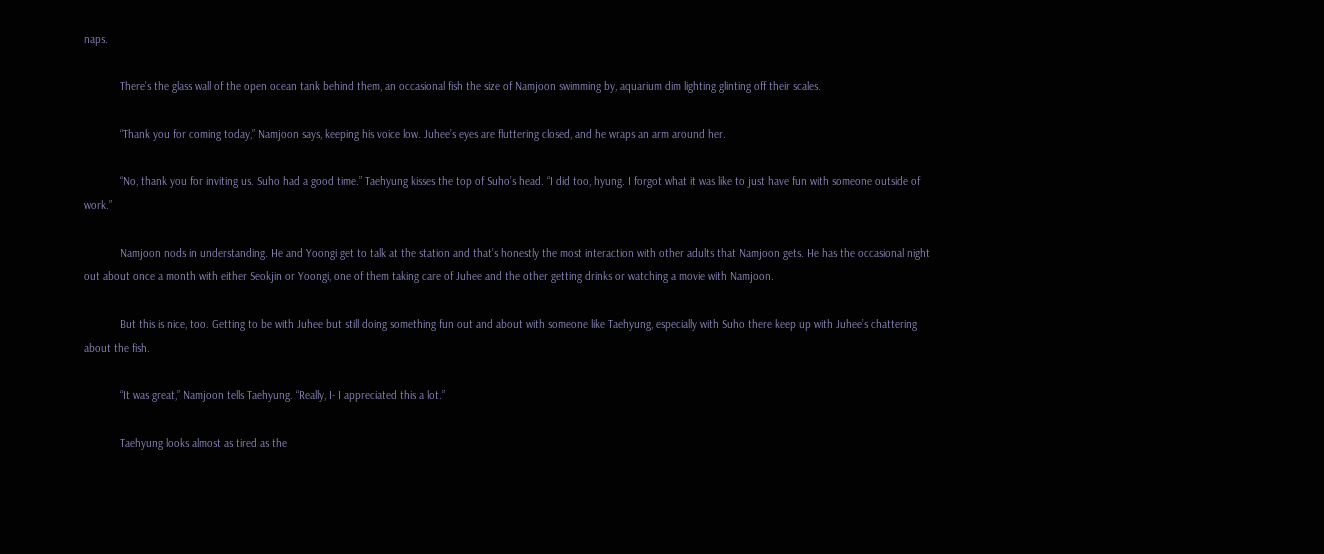naps.

            There’s the glass wall of the open ocean tank behind them, an occasional fish the size of Namjoon swimming by, aquarium dim lighting glinting off their scales.

            “Thank you for coming today,” Namjoon says, keeping his voice low. Juhee’s eyes are fluttering closed, and he wraps an arm around her.

            “No, thank you for inviting us. Suho had a good time.” Taehyung kisses the top of Suho’s head. “I did too, hyung. I forgot what it was like to just have fun with someone outside of work.”

            Namjoon nods in understanding. He and Yoongi get to talk at the station and that’s honestly the most interaction with other adults that Namjoon gets. He has the occasional night out about once a month with either Seokjin or Yoongi, one of them taking care of Juhee and the other getting drinks or watching a movie with Namjoon.

            But this is nice, too. Getting to be with Juhee but still doing something fun out and about with someone like Taehyung, especially with Suho there keep up with Juhee’s chattering about the fish.

            “It was great,” Namjoon tells Taehyung. “Really, I- I appreciated this a lot.”

            Taehyung looks almost as tired as the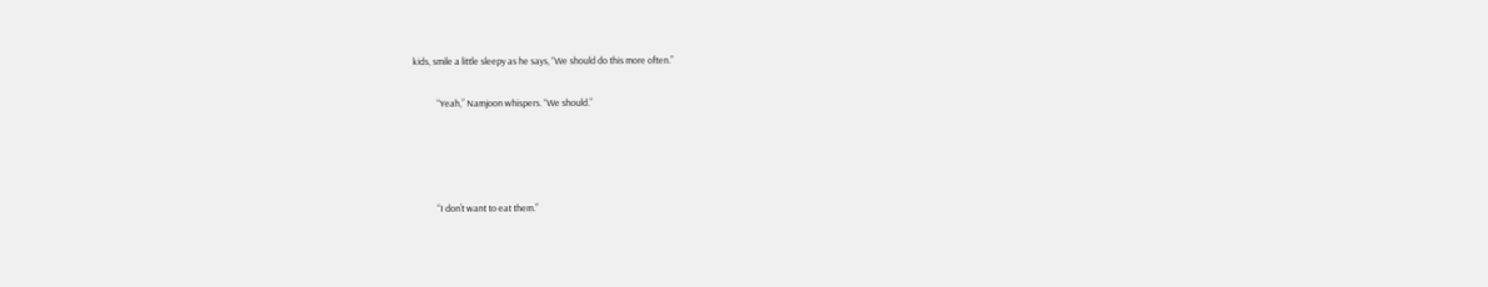kids, smile a little sleepy as he says, “We should do this more often.”

            “Yeah,” Namjoon whispers. “We should.”




            “I don’t want to eat them.”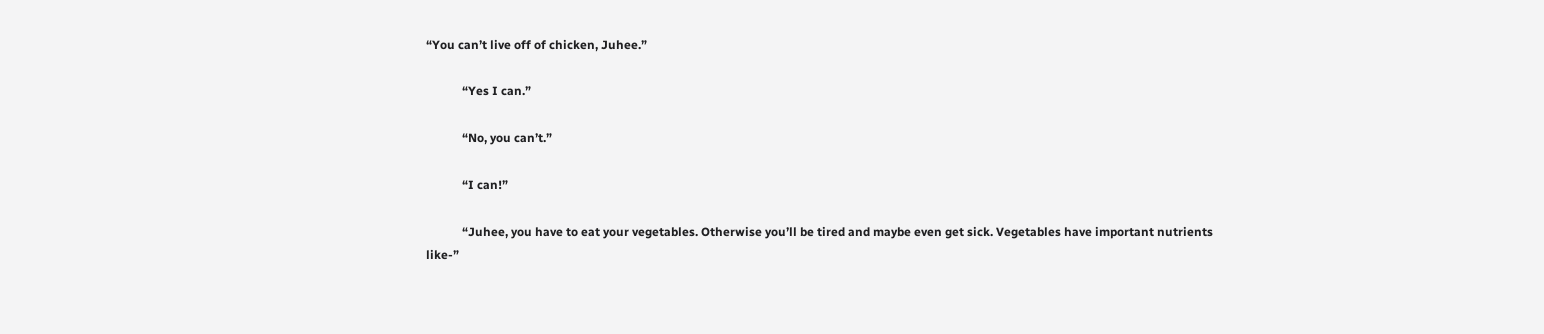“You can’t live off of chicken, Juhee.”

            “Yes I can.”

            “No, you can’t.”

            “I can!”

            “Juhee, you have to eat your vegetables. Otherwise you’ll be tired and maybe even get sick. Vegetables have important nutrients like-”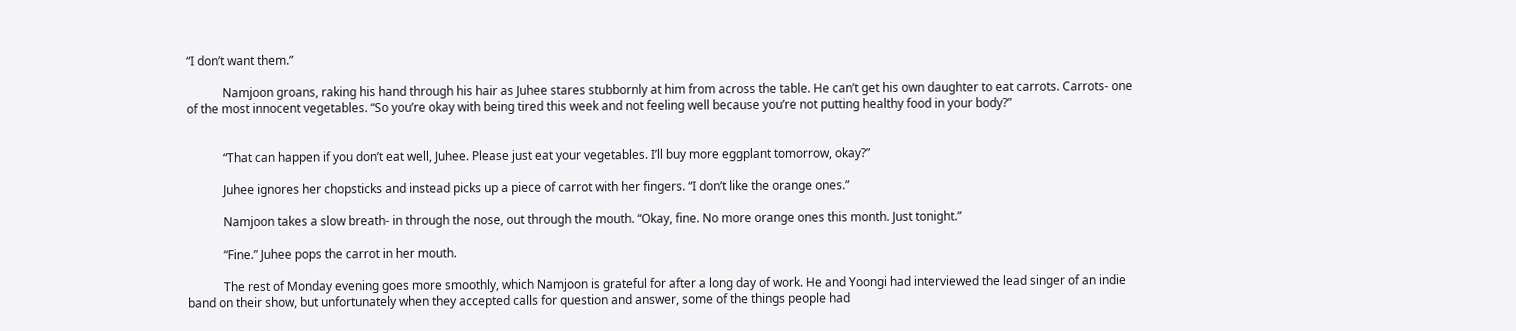“I don’t want them.”

            Namjoon groans, raking his hand through his hair as Juhee stares stubbornly at him from across the table. He can’t get his own daughter to eat carrots. Carrots- one of the most innocent vegetables. “So you’re okay with being tired this week and not feeling well because you’re not putting healthy food in your body?”


            “That can happen if you don’t eat well, Juhee. Please just eat your vegetables. I’ll buy more eggplant tomorrow, okay?”

            Juhee ignores her chopsticks and instead picks up a piece of carrot with her fingers. “I don’t like the orange ones.”

            Namjoon takes a slow breath- in through the nose, out through the mouth. “Okay, fine. No more orange ones this month. Just tonight.”

            “Fine.” Juhee pops the carrot in her mouth.

            The rest of Monday evening goes more smoothly, which Namjoon is grateful for after a long day of work. He and Yoongi had interviewed the lead singer of an indie band on their show, but unfortunately when they accepted calls for question and answer, some of the things people had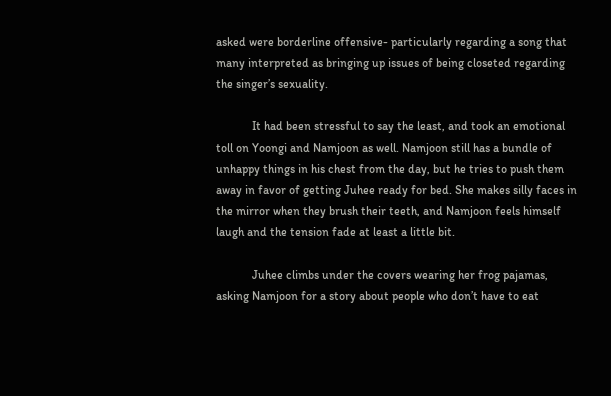asked were borderline offensive- particularly regarding a song that many interpreted as bringing up issues of being closeted regarding the singer’s sexuality.

            It had been stressful to say the least, and took an emotional toll on Yoongi and Namjoon as well. Namjoon still has a bundle of unhappy things in his chest from the day, but he tries to push them away in favor of getting Juhee ready for bed. She makes silly faces in the mirror when they brush their teeth, and Namjoon feels himself laugh and the tension fade at least a little bit.

            Juhee climbs under the covers wearing her frog pajamas, asking Namjoon for a story about people who don’t have to eat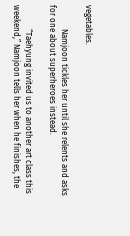vegetables.

            Namjoon tickles her until she relents and asks for one about superheroes instead.

            “Taehyung invited us to another art class this weekend,” Namjoon tells her when he finishes, the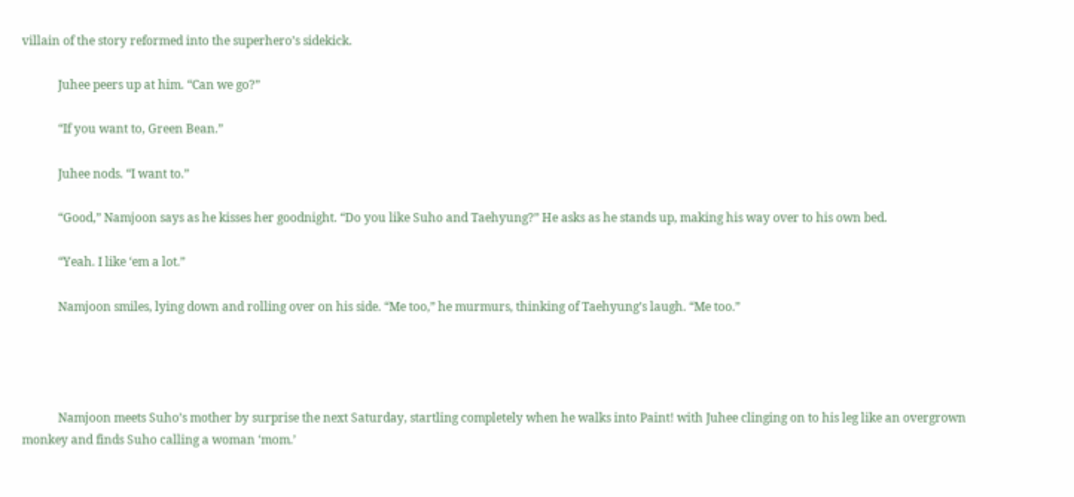villain of the story reformed into the superhero’s sidekick.

            Juhee peers up at him. “Can we go?”

            “If you want to, Green Bean.”

            Juhee nods. “I want to.”

            “Good,” Namjoon says as he kisses her goodnight. “Do you like Suho and Taehyung?” He asks as he stands up, making his way over to his own bed.

            “Yeah. I like ‘em a lot.”

            Namjoon smiles, lying down and rolling over on his side. “Me too,” he murmurs, thinking of Taehyung’s laugh. “Me too.”




            Namjoon meets Suho’s mother by surprise the next Saturday, startling completely when he walks into Paint! with Juhee clinging on to his leg like an overgrown monkey and finds Suho calling a woman ‘mom.’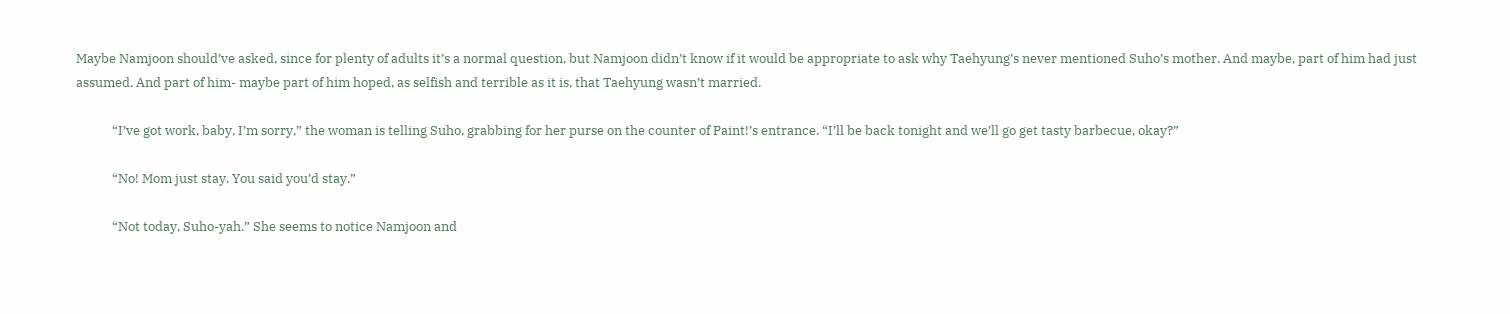Maybe Namjoon should’ve asked, since for plenty of adults it’s a normal question, but Namjoon didn’t know if it would be appropriate to ask why Taehyung’s never mentioned Suho’s mother. And maybe, part of him had just assumed. And part of him- maybe part of him hoped, as selfish and terrible as it is, that Taehyung wasn’t married.

            “I’ve got work, baby, I’m sorry,” the woman is telling Suho, grabbing for her purse on the counter of Paint!’s entrance. “I’ll be back tonight and we’ll go get tasty barbecue, okay?”

            “No! Mom just stay. You said you’d stay.”

            “Not today, Suho-yah.” She seems to notice Namjoon and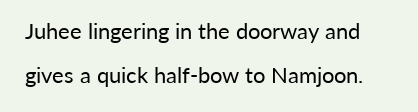Juhee lingering in the doorway and gives a quick half-bow to Namjoon.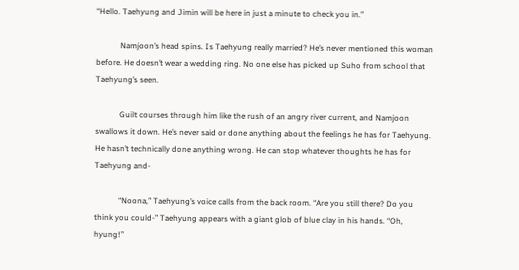“Hello. Taehyung and Jimin will be here in just a minute to check you in.”

            Namjoon’s head spins. Is Taehyung really married? He’s never mentioned this woman before. He doesn’t wear a wedding ring. No one else has picked up Suho from school that Taehyung’s seen.

            Guilt courses through him like the rush of an angry river current, and Namjoon swallows it down. He’s never said or done anything about the feelings he has for Taehyung. He hasn’t technically done anything wrong. He can stop whatever thoughts he has for Taehyung and-

            “Noona,” Taehyung’s voice calls from the back room. “Are you still there? Do you think you could-” Taehyung appears with a giant glob of blue clay in his hands. “Oh, hyung!”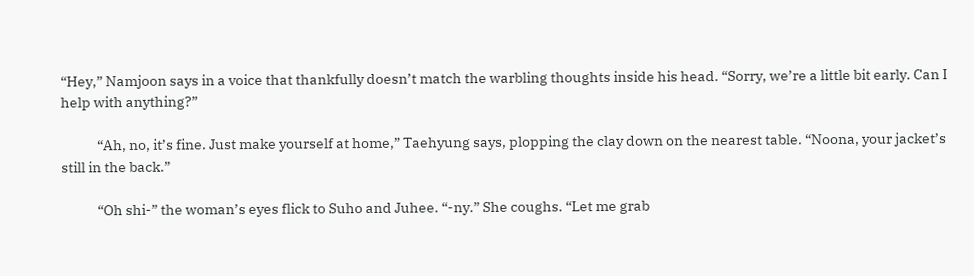“Hey,” Namjoon says in a voice that thankfully doesn’t match the warbling thoughts inside his head. “Sorry, we’re a little bit early. Can I help with anything?”

            “Ah, no, it’s fine. Just make yourself at home,” Taehyung says, plopping the clay down on the nearest table. “Noona, your jacket’s still in the back.”

            “Oh shi-” the woman’s eyes flick to Suho and Juhee. “-ny.” She coughs. “Let me grab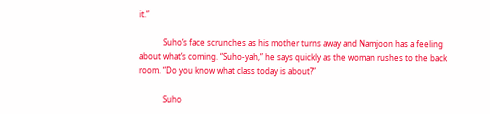it.”

            Suho’s face scrunches as his mother turns away and Namjoon has a feeling about what’s coming. “Suho-yah,” he says quickly as the woman rushes to the back room. “Do you know what class today is about?”

            Suho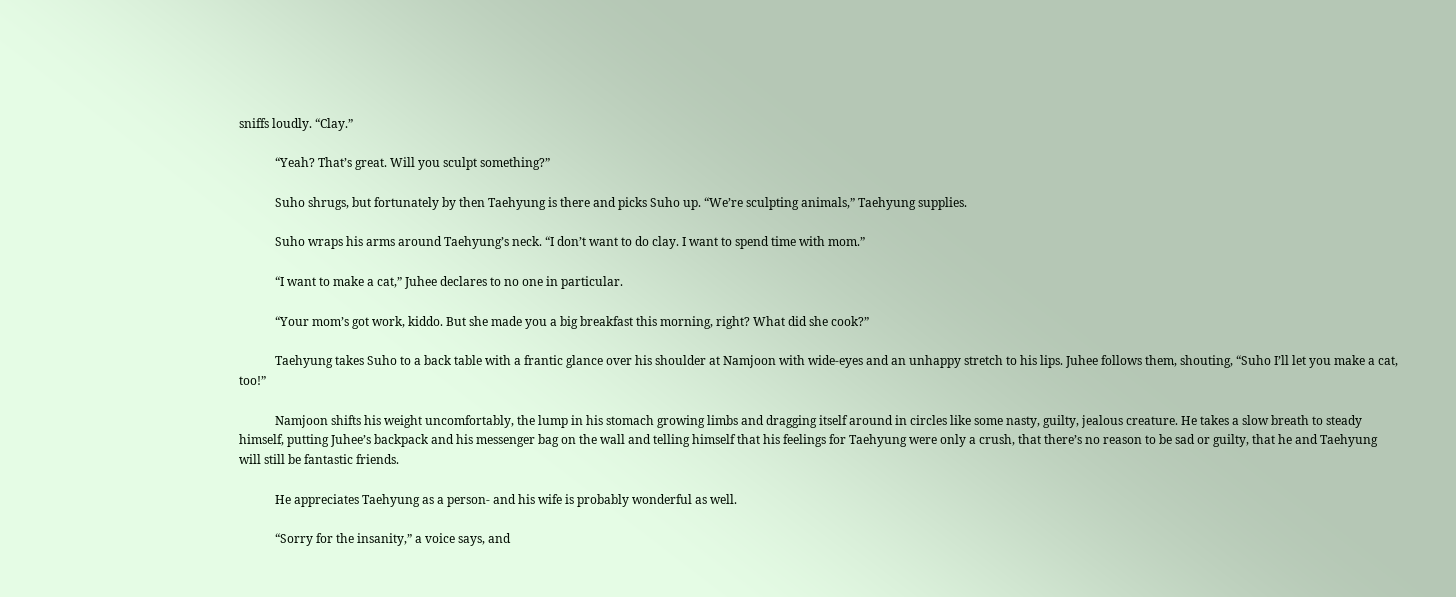sniffs loudly. “Clay.”

            “Yeah? That’s great. Will you sculpt something?”

            Suho shrugs, but fortunately by then Taehyung is there and picks Suho up. “We’re sculpting animals,” Taehyung supplies.

            Suho wraps his arms around Taehyung’s neck. “I don’t want to do clay. I want to spend time with mom.”

            “I want to make a cat,” Juhee declares to no one in particular.

            “Your mom’s got work, kiddo. But she made you a big breakfast this morning, right? What did she cook?”

            Taehyung takes Suho to a back table with a frantic glance over his shoulder at Namjoon with wide-eyes and an unhappy stretch to his lips. Juhee follows them, shouting, “Suho I’ll let you make a cat, too!”

            Namjoon shifts his weight uncomfortably, the lump in his stomach growing limbs and dragging itself around in circles like some nasty, guilty, jealous creature. He takes a slow breath to steady himself, putting Juhee’s backpack and his messenger bag on the wall and telling himself that his feelings for Taehyung were only a crush, that there’s no reason to be sad or guilty, that he and Taehyung will still be fantastic friends.

            He appreciates Taehyung as a person- and his wife is probably wonderful as well.

            “Sorry for the insanity,” a voice says, and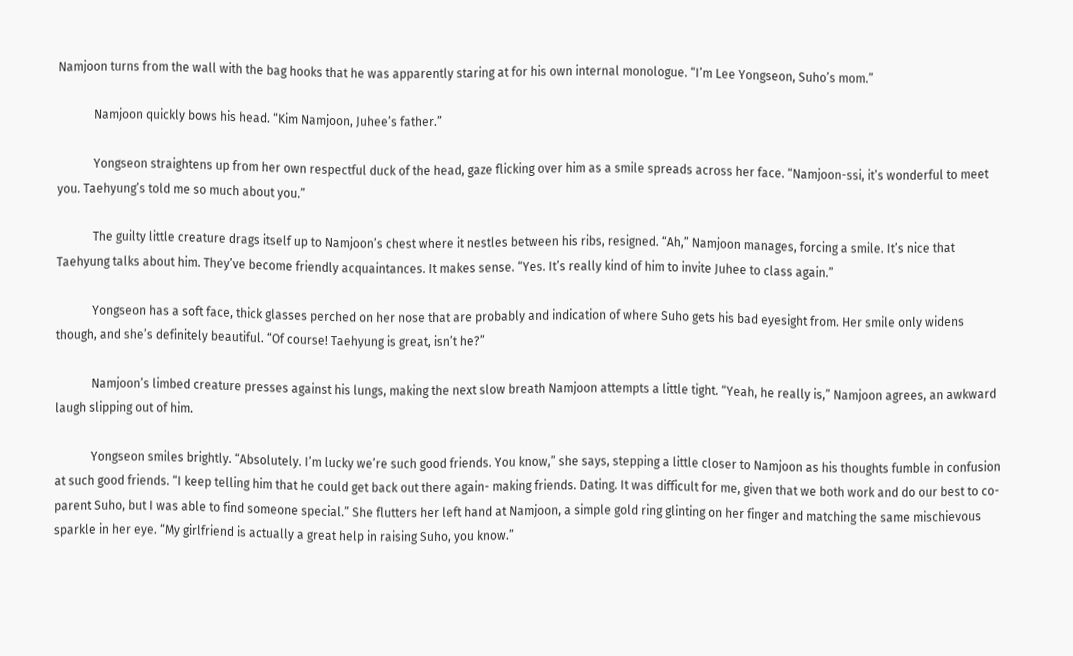Namjoon turns from the wall with the bag hooks that he was apparently staring at for his own internal monologue. “I’m Lee Yongseon, Suho’s mom.”

            Namjoon quickly bows his head. “Kim Namjoon, Juhee’s father.”

            Yongseon straightens up from her own respectful duck of the head, gaze flicking over him as a smile spreads across her face. “Namjoon-ssi, it’s wonderful to meet you. Taehyung’s told me so much about you.”

            The guilty little creature drags itself up to Namjoon’s chest where it nestles between his ribs, resigned. “Ah,” Namjoon manages, forcing a smile. It’s nice that Taehyung talks about him. They’ve become friendly acquaintances. It makes sense. “Yes. It’s really kind of him to invite Juhee to class again.”

            Yongseon has a soft face, thick glasses perched on her nose that are probably and indication of where Suho gets his bad eyesight from. Her smile only widens though, and she’s definitely beautiful. “Of course! Taehyung is great, isn’t he?”

            Namjoon’s limbed creature presses against his lungs, making the next slow breath Namjoon attempts a little tight. “Yeah, he really is,” Namjoon agrees, an awkward laugh slipping out of him.

            Yongseon smiles brightly. “Absolutely. I’m lucky we’re such good friends. You know,” she says, stepping a little closer to Namjoon as his thoughts fumble in confusion at such good friends. “I keep telling him that he could get back out there again- making friends. Dating. It was difficult for me, given that we both work and do our best to co-parent Suho, but I was able to find someone special.” She flutters her left hand at Namjoon, a simple gold ring glinting on her finger and matching the same mischievous sparkle in her eye. “My girlfriend is actually a great help in raising Suho, you know.”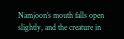Namjoon’s mouth falls open slightly, and the creature in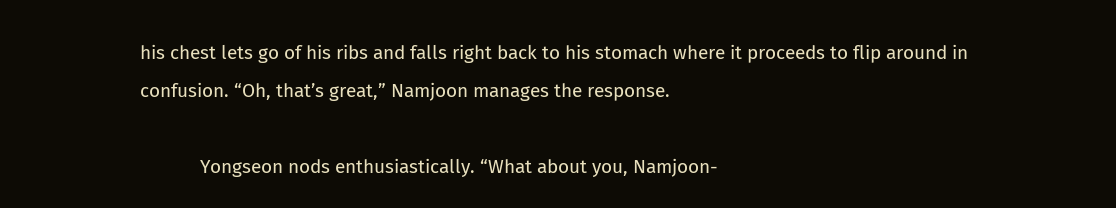his chest lets go of his ribs and falls right back to his stomach where it proceeds to flip around in confusion. “Oh, that’s great,” Namjoon manages the response.

            Yongseon nods enthusiastically. “What about you, Namjoon-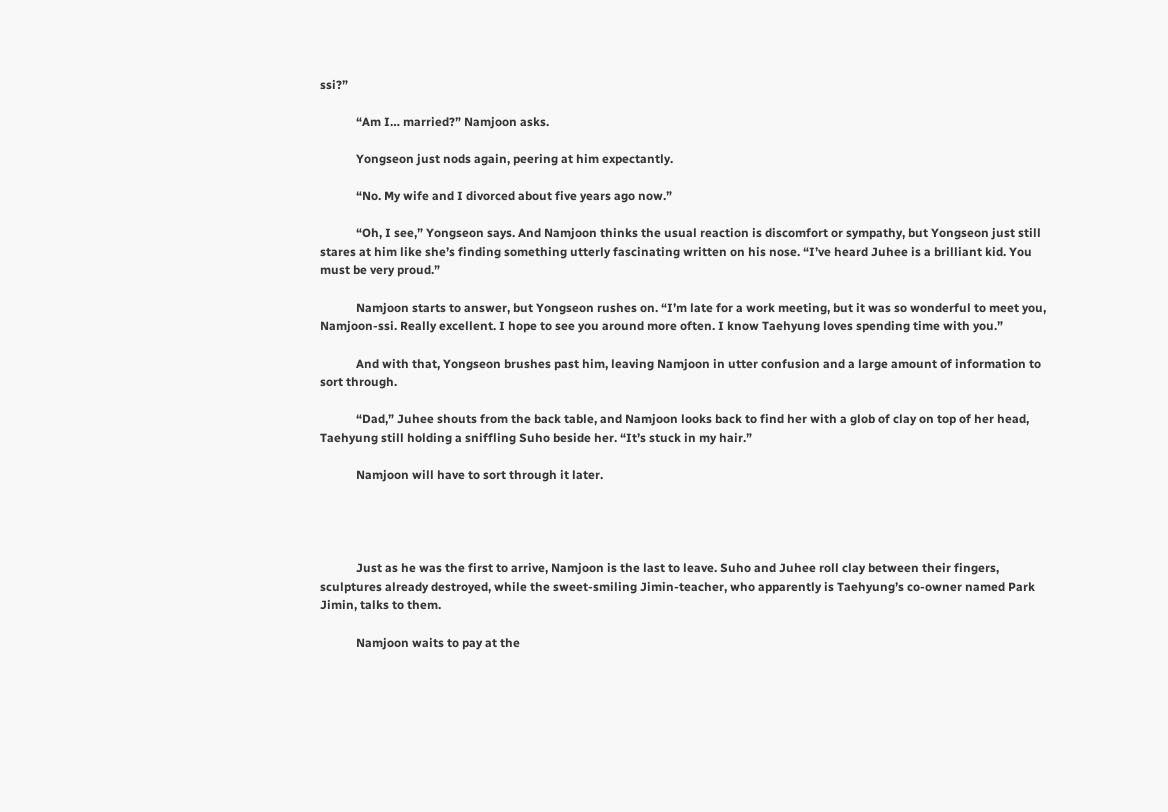ssi?”

            “Am I… married?” Namjoon asks.

            Yongseon just nods again, peering at him expectantly.

            “No. My wife and I divorced about five years ago now.”

            “Oh, I see,” Yongseon says. And Namjoon thinks the usual reaction is discomfort or sympathy, but Yongseon just still stares at him like she’s finding something utterly fascinating written on his nose. “I’ve heard Juhee is a brilliant kid. You must be very proud.”

            Namjoon starts to answer, but Yongseon rushes on. “I’m late for a work meeting, but it was so wonderful to meet you, Namjoon-ssi. Really excellent. I hope to see you around more often. I know Taehyung loves spending time with you.”

            And with that, Yongseon brushes past him, leaving Namjoon in utter confusion and a large amount of information to sort through.

            “Dad,” Juhee shouts from the back table, and Namjoon looks back to find her with a glob of clay on top of her head, Taehyung still holding a sniffling Suho beside her. “It’s stuck in my hair.”

            Namjoon will have to sort through it later.




            Just as he was the first to arrive, Namjoon is the last to leave. Suho and Juhee roll clay between their fingers, sculptures already destroyed, while the sweet-smiling Jimin-teacher, who apparently is Taehyung’s co-owner named Park Jimin, talks to them.

            Namjoon waits to pay at the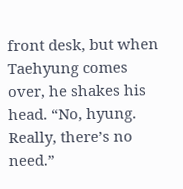front desk, but when Taehyung comes over, he shakes his head. “No, hyung. Really, there’s no need.”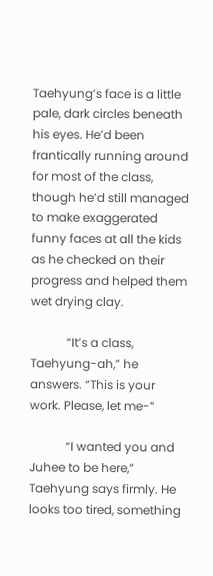Taehyung’s face is a little pale, dark circles beneath his eyes. He’d been frantically running around for most of the class, though he’d still managed to make exaggerated funny faces at all the kids as he checked on their progress and helped them wet drying clay.

            “It’s a class, Taehyung-ah,” he answers. “This is your work. Please, let me-”

            “I wanted you and Juhee to be here,” Taehyung says firmly. He looks too tired, something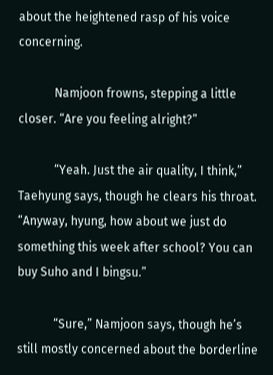about the heightened rasp of his voice concerning.

            Namjoon frowns, stepping a little closer. “Are you feeling alright?”

            “Yeah. Just the air quality, I think,” Taehyung says, though he clears his throat. “Anyway, hyung, how about we just do something this week after school? You can buy Suho and I bingsu.”

            “Sure,” Namjoon says, though he’s still mostly concerned about the borderline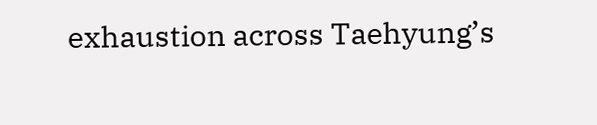exhaustion across Taehyung’s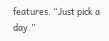features. “Just pick a day.”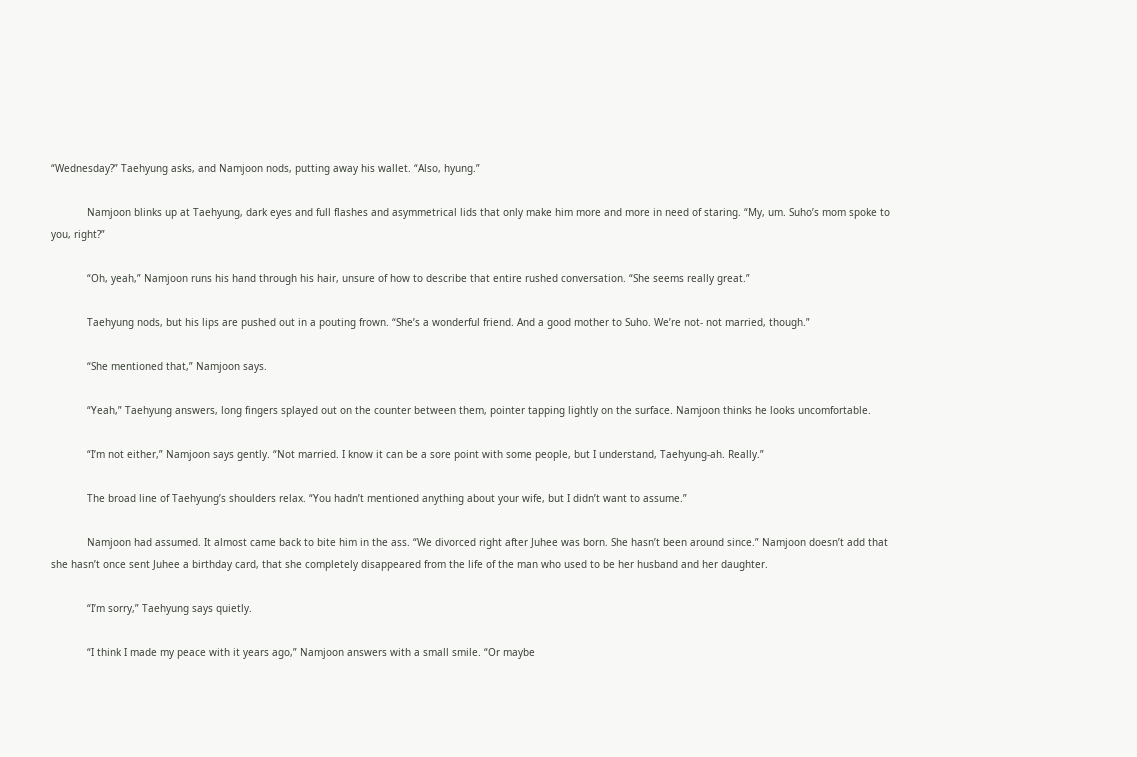“Wednesday?” Taehyung asks, and Namjoon nods, putting away his wallet. “Also, hyung.”

            Namjoon blinks up at Taehyung, dark eyes and full flashes and asymmetrical lids that only make him more and more in need of staring. “My, um. Suho’s mom spoke to you, right?”

            “Oh, yeah,” Namjoon runs his hand through his hair, unsure of how to describe that entire rushed conversation. “She seems really great.”

            Taehyung nods, but his lips are pushed out in a pouting frown. “She’s a wonderful friend. And a good mother to Suho. We’re not- not married, though.”

            “She mentioned that,” Namjoon says.

            “Yeah,” Taehyung answers, long fingers splayed out on the counter between them, pointer tapping lightly on the surface. Namjoon thinks he looks uncomfortable.

            “I’m not either,” Namjoon says gently. “Not married. I know it can be a sore point with some people, but I understand, Taehyung-ah. Really.”

            The broad line of Taehyung’s shoulders relax. “You hadn’t mentioned anything about your wife, but I didn’t want to assume.”

            Namjoon had assumed. It almost came back to bite him in the ass. “We divorced right after Juhee was born. She hasn’t been around since.” Namjoon doesn’t add that she hasn’t once sent Juhee a birthday card, that she completely disappeared from the life of the man who used to be her husband and her daughter.

            “I’m sorry,” Taehyung says quietly.

            “I think I made my peace with it years ago,” Namjoon answers with a small smile. “Or maybe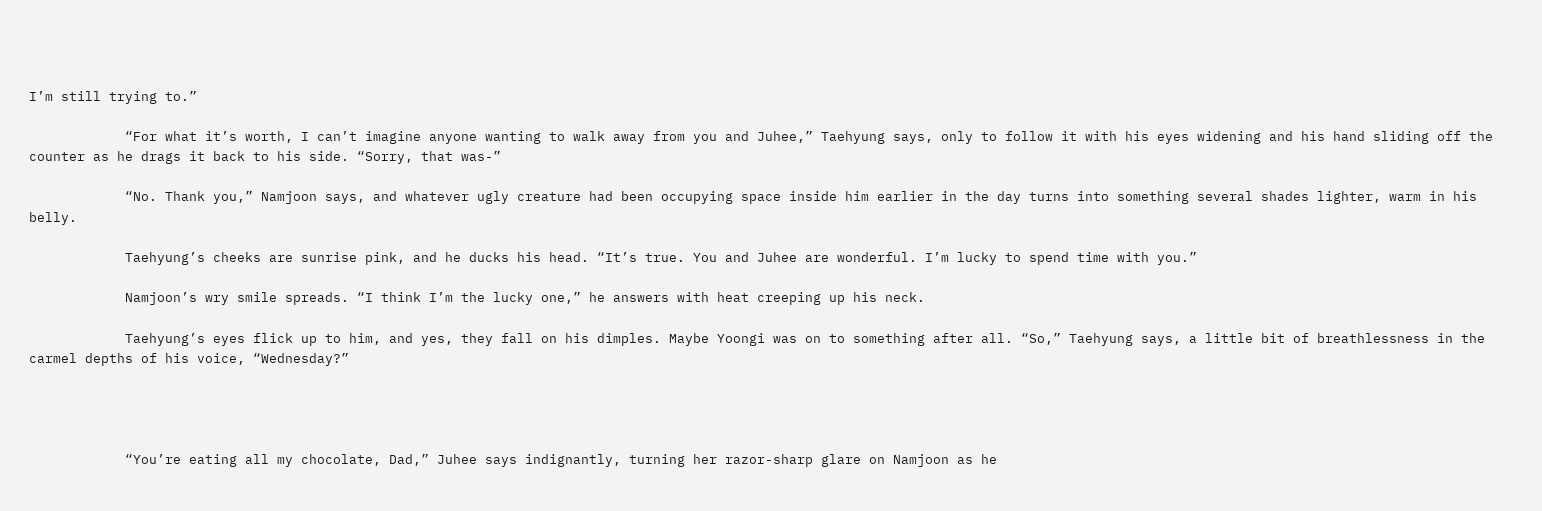I’m still trying to.”

            “For what it’s worth, I can’t imagine anyone wanting to walk away from you and Juhee,” Taehyung says, only to follow it with his eyes widening and his hand sliding off the counter as he drags it back to his side. “Sorry, that was-”

            “No. Thank you,” Namjoon says, and whatever ugly creature had been occupying space inside him earlier in the day turns into something several shades lighter, warm in his belly.

            Taehyung’s cheeks are sunrise pink, and he ducks his head. “It’s true. You and Juhee are wonderful. I’m lucky to spend time with you.”

            Namjoon’s wry smile spreads. “I think I’m the lucky one,” he answers with heat creeping up his neck.

            Taehyung’s eyes flick up to him, and yes, they fall on his dimples. Maybe Yoongi was on to something after all. “So,” Taehyung says, a little bit of breathlessness in the carmel depths of his voice, “Wednesday?”




            “You’re eating all my chocolate, Dad,” Juhee says indignantly, turning her razor-sharp glare on Namjoon as he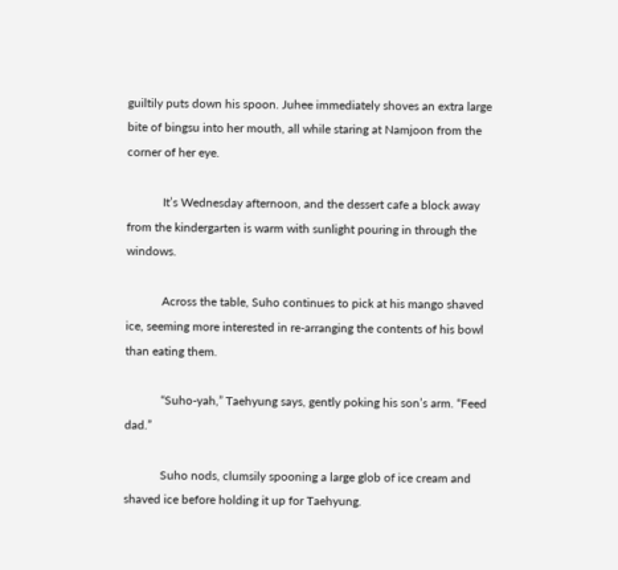guiltily puts down his spoon. Juhee immediately shoves an extra large bite of bingsu into her mouth, all while staring at Namjoon from the corner of her eye.

            It’s Wednesday afternoon, and the dessert cafe a block away from the kindergarten is warm with sunlight pouring in through the windows.

            Across the table, Suho continues to pick at his mango shaved ice, seeming more interested in re-arranging the contents of his bowl than eating them.

            “Suho-yah,” Taehyung says, gently poking his son’s arm. “Feed dad.”

            Suho nods, clumsily spooning a large glob of ice cream and shaved ice before holding it up for Taehyung.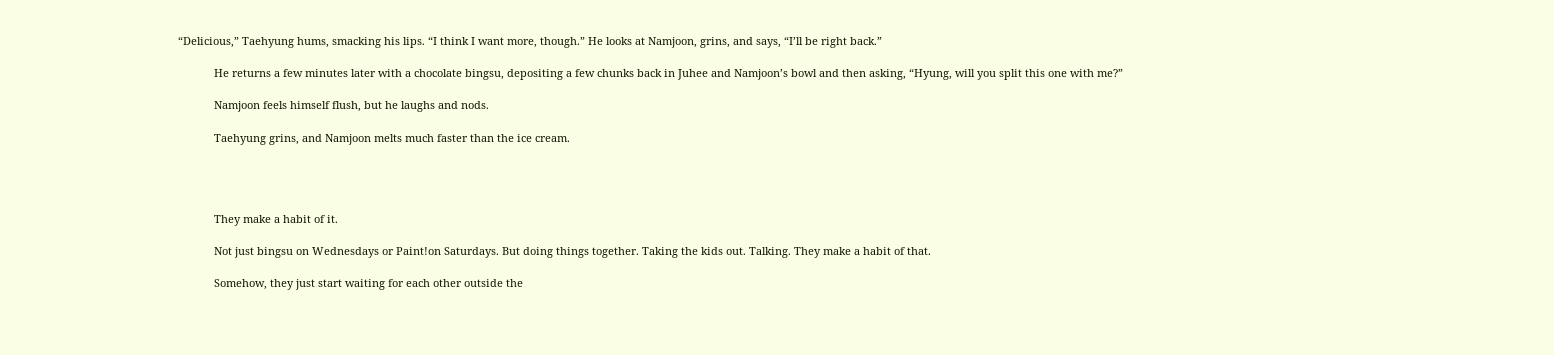“Delicious,” Taehyung hums, smacking his lips. “I think I want more, though.” He looks at Namjoon, grins, and says, “I’ll be right back.”

            He returns a few minutes later with a chocolate bingsu, depositing a few chunks back in Juhee and Namjoon’s bowl and then asking, “Hyung, will you split this one with me?”

            Namjoon feels himself flush, but he laughs and nods.

            Taehyung grins, and Namjoon melts much faster than the ice cream.




            They make a habit of it.

            Not just bingsu on Wednesdays or Paint!on Saturdays. But doing things together. Taking the kids out. Talking. They make a habit of that.

            Somehow, they just start waiting for each other outside the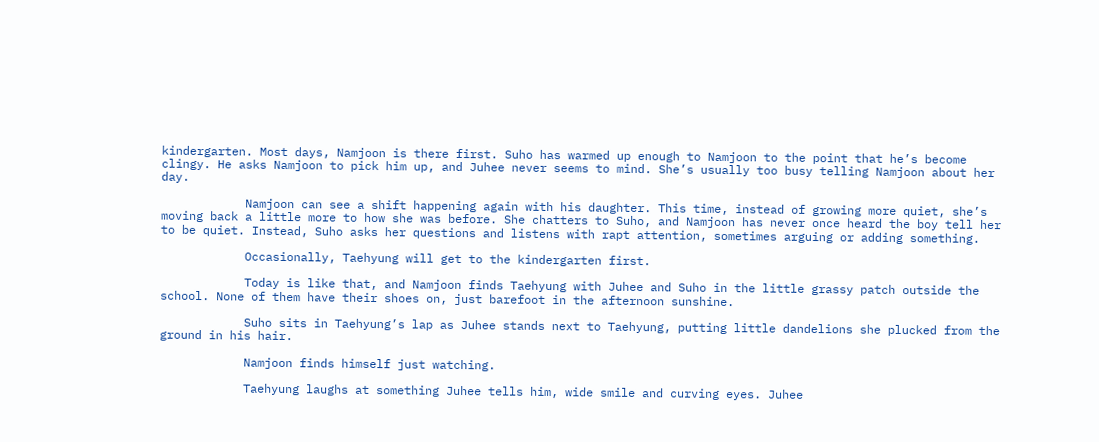kindergarten. Most days, Namjoon is there first. Suho has warmed up enough to Namjoon to the point that he’s become clingy. He asks Namjoon to pick him up, and Juhee never seems to mind. She’s usually too busy telling Namjoon about her day.

            Namjoon can see a shift happening again with his daughter. This time, instead of growing more quiet, she’s moving back a little more to how she was before. She chatters to Suho, and Namjoon has never once heard the boy tell her to be quiet. Instead, Suho asks her questions and listens with rapt attention, sometimes arguing or adding something.

            Occasionally, Taehyung will get to the kindergarten first.

            Today is like that, and Namjoon finds Taehyung with Juhee and Suho in the little grassy patch outside the school. None of them have their shoes on, just barefoot in the afternoon sunshine.

            Suho sits in Taehyung’s lap as Juhee stands next to Taehyung, putting little dandelions she plucked from the ground in his hair.

            Namjoon finds himself just watching.

            Taehyung laughs at something Juhee tells him, wide smile and curving eyes. Juhee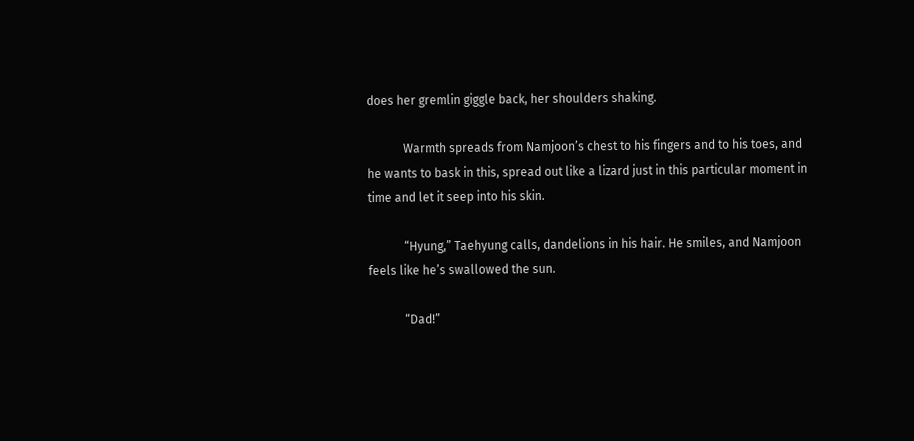does her gremlin giggle back, her shoulders shaking.

            Warmth spreads from Namjoon’s chest to his fingers and to his toes, and he wants to bask in this, spread out like a lizard just in this particular moment in time and let it seep into his skin.

            “Hyung,” Taehyung calls, dandelions in his hair. He smiles, and Namjoon feels like he’s swallowed the sun.

            “Dad!”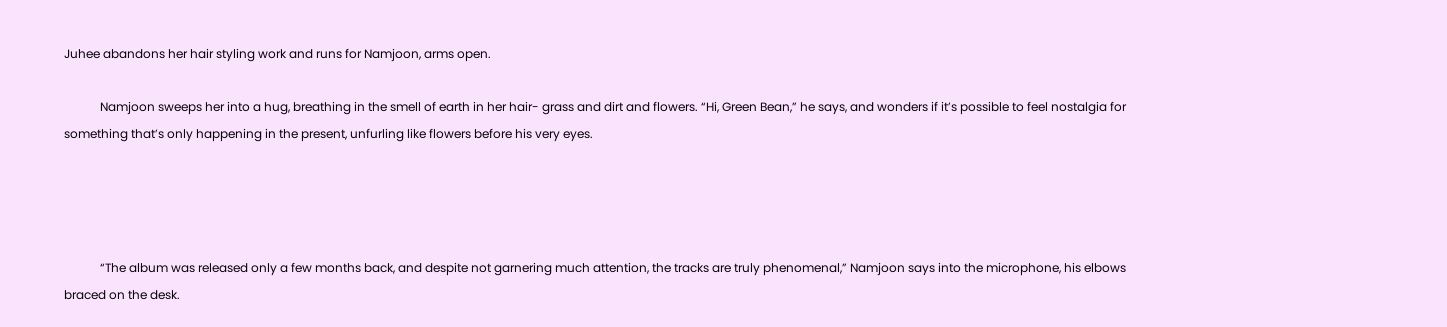Juhee abandons her hair styling work and runs for Namjoon, arms open.

            Namjoon sweeps her into a hug, breathing in the smell of earth in her hair- grass and dirt and flowers. “Hi, Green Bean,” he says, and wonders if it’s possible to feel nostalgia for something that’s only happening in the present, unfurling like flowers before his very eyes.




            “The album was released only a few months back, and despite not garnering much attention, the tracks are truly phenomenal,” Namjoon says into the microphone, his elbows braced on the desk.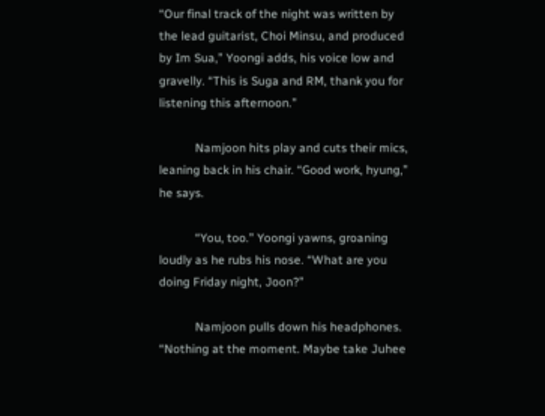“Our final track of the night was written by the lead guitarist, Choi Minsu, and produced by Im Sua,” Yoongi adds, his voice low and gravelly. “This is Suga and RM, thank you for listening this afternoon.”

            Namjoon hits play and cuts their mics, leaning back in his chair. “Good work, hyung,” he says.

            “You, too.” Yoongi yawns, groaning loudly as he rubs his nose. “What are you doing Friday night, Joon?”

            Namjoon pulls down his headphones. “Nothing at the moment. Maybe take Juhee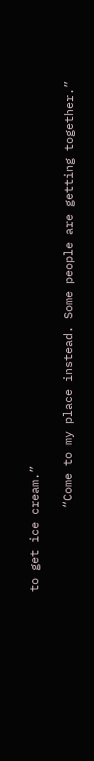to get ice cream.”

            “Come to my place instead. Some people are getting together.”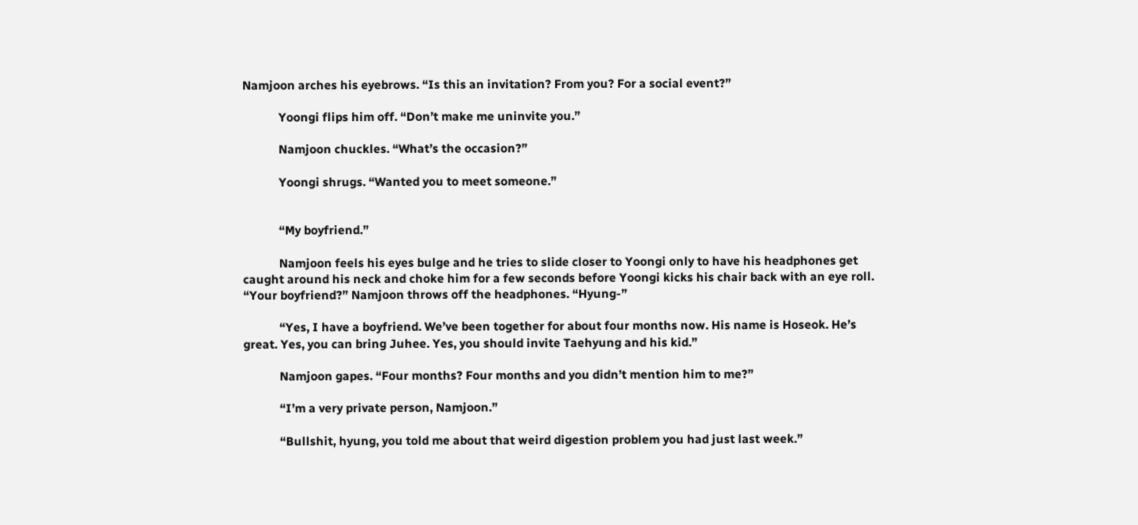Namjoon arches his eyebrows. “Is this an invitation? From you? For a social event?”

            Yoongi flips him off. “Don’t make me uninvite you.”

            Namjoon chuckles. “What’s the occasion?”

            Yoongi shrugs. “Wanted you to meet someone.”


            “My boyfriend.”

            Namjoon feels his eyes bulge and he tries to slide closer to Yoongi only to have his headphones get caught around his neck and choke him for a few seconds before Yoongi kicks his chair back with an eye roll. “Your boyfriend?” Namjoon throws off the headphones. “Hyung-”

            “Yes, I have a boyfriend. We’ve been together for about four months now. His name is Hoseok. He’s great. Yes, you can bring Juhee. Yes, you should invite Taehyung and his kid.”

            Namjoon gapes. “Four months? Four months and you didn’t mention him to me?”

            “I’m a very private person, Namjoon.”

            “Bullshit, hyung, you told me about that weird digestion problem you had just last week.”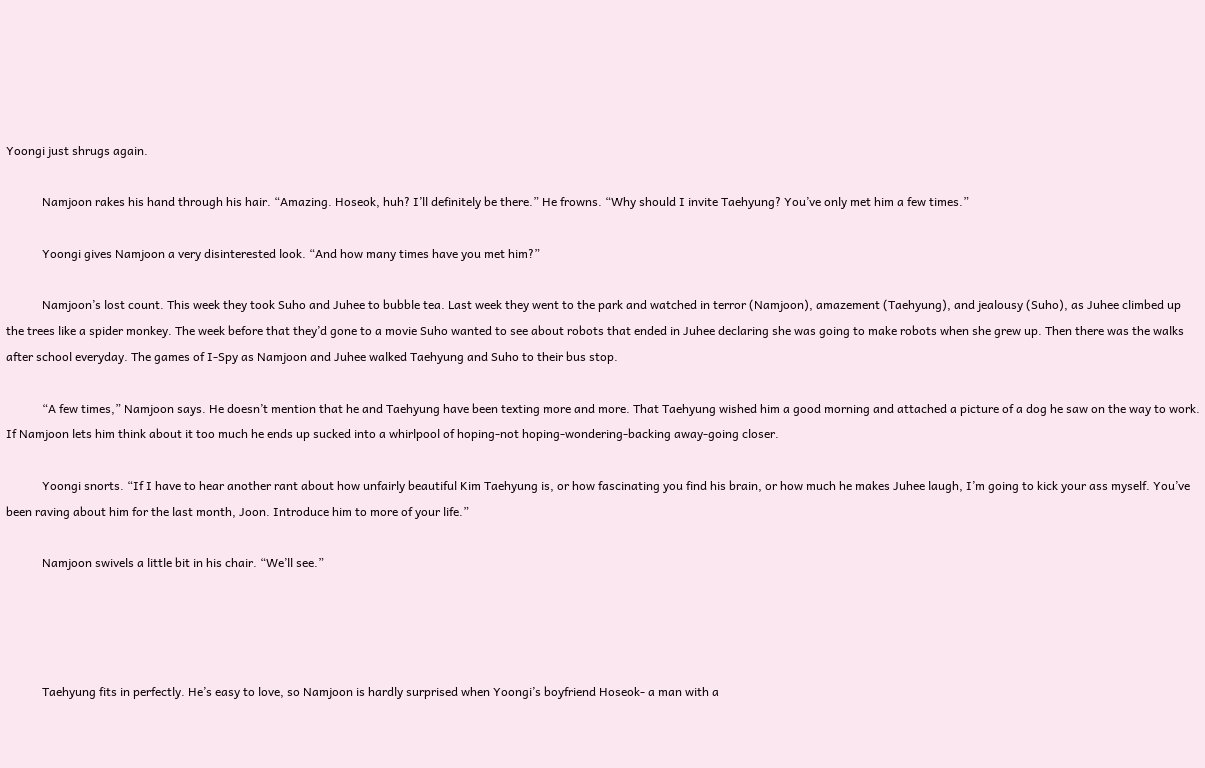Yoongi just shrugs again.

            Namjoon rakes his hand through his hair. “Amazing. Hoseok, huh? I’ll definitely be there.” He frowns. “Why should I invite Taehyung? You’ve only met him a few times.”

            Yoongi gives Namjoon a very disinterested look. “And how many times have you met him?”

            Namjoon’s lost count. This week they took Suho and Juhee to bubble tea. Last week they went to the park and watched in terror (Namjoon), amazement (Taehyung), and jealousy (Suho), as Juhee climbed up the trees like a spider monkey. The week before that they’d gone to a movie Suho wanted to see about robots that ended in Juhee declaring she was going to make robots when she grew up. Then there was the walks after school everyday. The games of I-Spy as Namjoon and Juhee walked Taehyung and Suho to their bus stop.

            “A few times,” Namjoon says. He doesn’t mention that he and Taehyung have been texting more and more. That Taehyung wished him a good morning and attached a picture of a dog he saw on the way to work. If Namjoon lets him think about it too much he ends up sucked into a whirlpool of hoping-not hoping-wondering-backing away-going closer.

            Yoongi snorts. “If I have to hear another rant about how unfairly beautiful Kim Taehyung is, or how fascinating you find his brain, or how much he makes Juhee laugh, I’m going to kick your ass myself. You’ve been raving about him for the last month, Joon. Introduce him to more of your life.”

            Namjoon swivels a little bit in his chair. “We’ll see.”




            Taehyung fits in perfectly. He’s easy to love, so Namjoon is hardly surprised when Yoongi’s boyfriend Hoseok- a man with a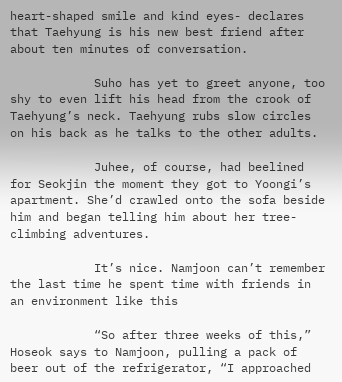heart-shaped smile and kind eyes- declares that Taehyung is his new best friend after about ten minutes of conversation.

            Suho has yet to greet anyone, too shy to even lift his head from the crook of Taehyung’s neck. Taehyung rubs slow circles on his back as he talks to the other adults.

            Juhee, of course, had beelined for Seokjin the moment they got to Yoongi’s apartment. She’d crawled onto the sofa beside him and began telling him about her tree-climbing adventures.

            It’s nice. Namjoon can’t remember the last time he spent time with friends in an environment like this

            “So after three weeks of this,” Hoseok says to Namjoon, pulling a pack of beer out of the refrigerator, “I approached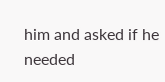him and asked if he needed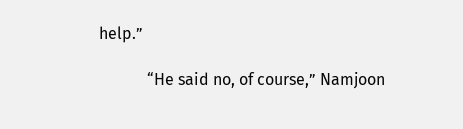help.”

            “He said no, of course,” Namjoon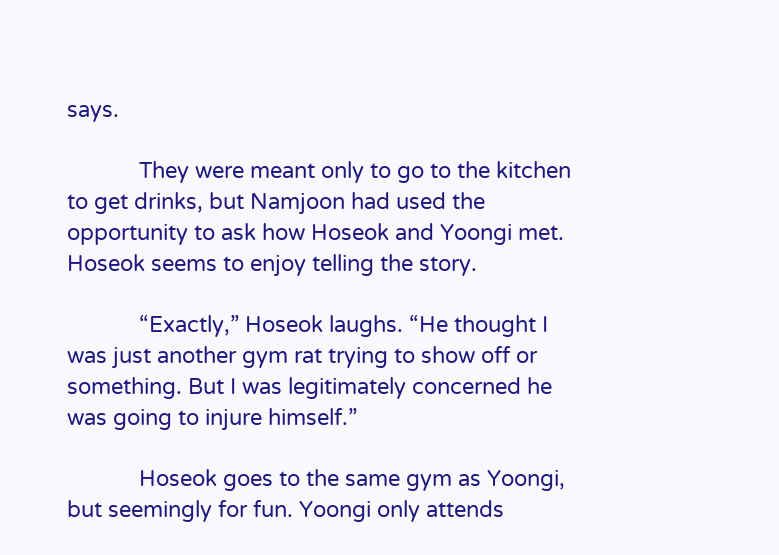says.

            They were meant only to go to the kitchen to get drinks, but Namjoon had used the opportunity to ask how Hoseok and Yoongi met. Hoseok seems to enjoy telling the story.

            “Exactly,” Hoseok laughs. “He thought I was just another gym rat trying to show off or something. But I was legitimately concerned he was going to injure himself.”

            Hoseok goes to the same gym as Yoongi, but seemingly for fun. Yoongi only attends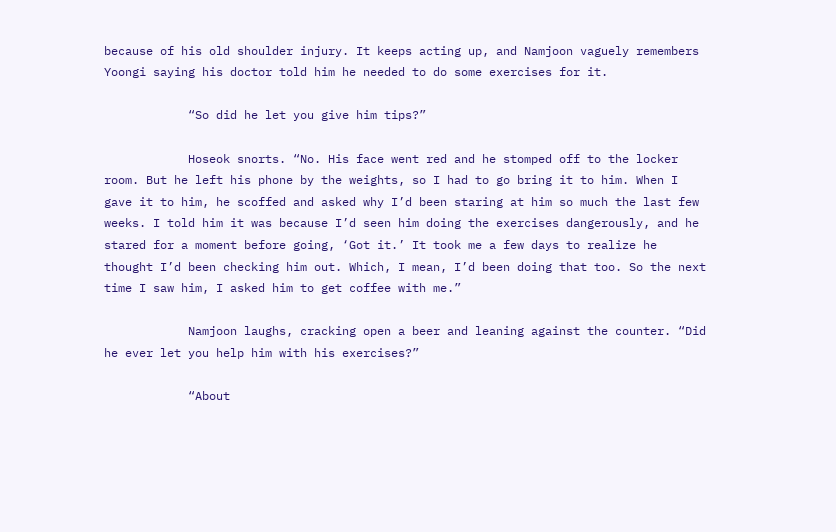because of his old shoulder injury. It keeps acting up, and Namjoon vaguely remembers Yoongi saying his doctor told him he needed to do some exercises for it.

            “So did he let you give him tips?”

            Hoseok snorts. “No. His face went red and he stomped off to the locker room. But he left his phone by the weights, so I had to go bring it to him. When I gave it to him, he scoffed and asked why I’d been staring at him so much the last few weeks. I told him it was because I’d seen him doing the exercises dangerously, and he stared for a moment before going, ‘Got it.’ It took me a few days to realize he thought I’d been checking him out. Which, I mean, I’d been doing that too. So the next time I saw him, I asked him to get coffee with me.”

            Namjoon laughs, cracking open a beer and leaning against the counter. “Did he ever let you help him with his exercises?”

            “About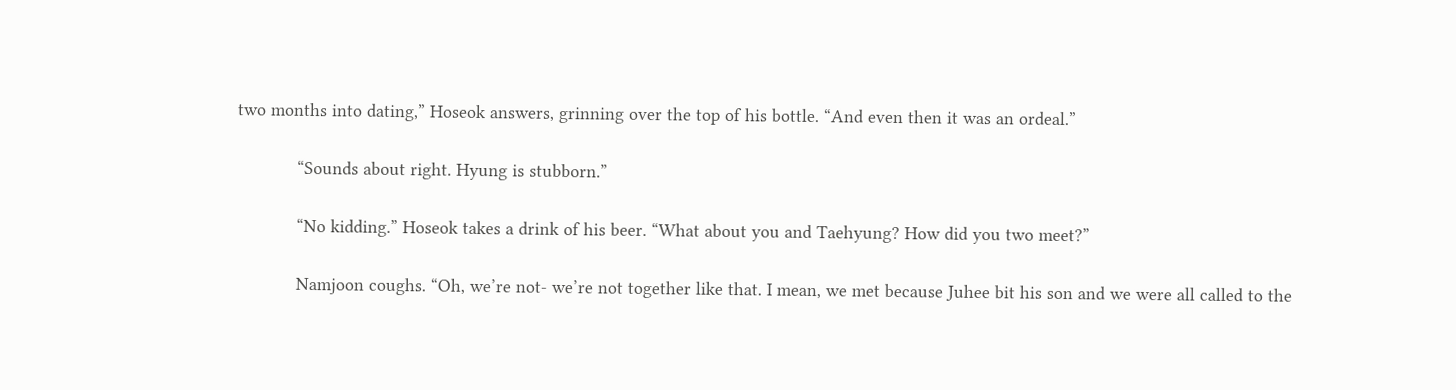two months into dating,” Hoseok answers, grinning over the top of his bottle. “And even then it was an ordeal.”

            “Sounds about right. Hyung is stubborn.”

            “No kidding.” Hoseok takes a drink of his beer. “What about you and Taehyung? How did you two meet?”

            Namjoon coughs. “Oh, we’re not- we’re not together like that. I mean, we met because Juhee bit his son and we were all called to the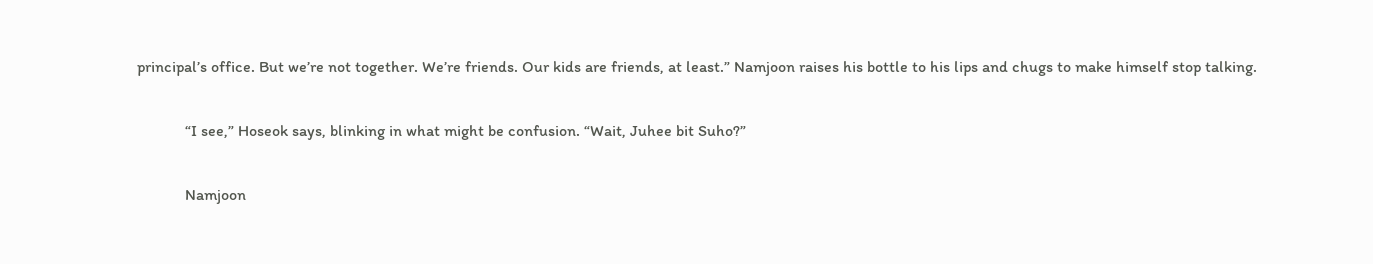principal’s office. But we’re not together. We’re friends. Our kids are friends, at least.” Namjoon raises his bottle to his lips and chugs to make himself stop talking.

            “I see,” Hoseok says, blinking in what might be confusion. “Wait, Juhee bit Suho?”

            Namjoon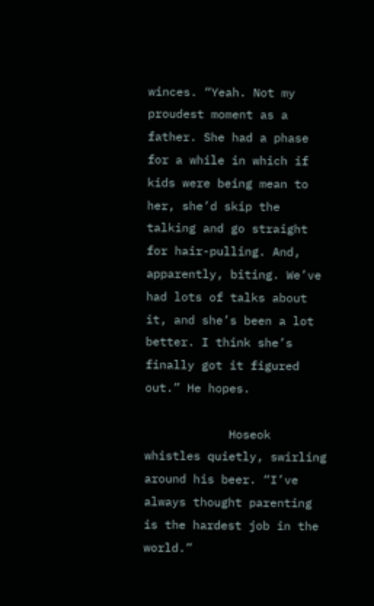winces. “Yeah. Not my proudest moment as a father. She had a phase for a while in which if kids were being mean to her, she’d skip the talking and go straight for hair-pulling. And, apparently, biting. We’ve had lots of talks about it, and she’s been a lot better. I think she’s finally got it figured out.” He hopes.

            Hoseok whistles quietly, swirling around his beer. “I’ve always thought parenting is the hardest job in the world.”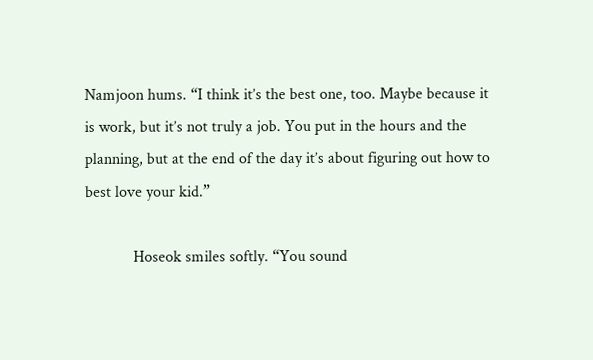Namjoon hums. “I think it’s the best one, too. Maybe because it is work, but it’s not truly a job. You put in the hours and the planning, but at the end of the day it’s about figuring out how to best love your kid.”

            Hoseok smiles softly. “You sound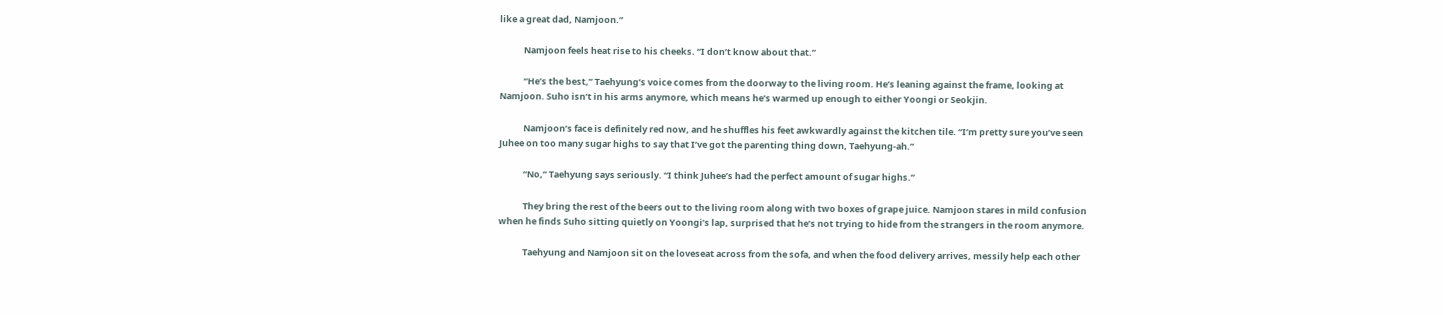like a great dad, Namjoon.”

            Namjoon feels heat rise to his cheeks. “I don’t know about that.”

            “He’s the best,” Taehyung’s voice comes from the doorway to the living room. He’s leaning against the frame, looking at Namjoon. Suho isn’t in his arms anymore, which means he’s warmed up enough to either Yoongi or Seokjin.

            Namjoon’s face is definitely red now, and he shuffles his feet awkwardly against the kitchen tile. “I’m pretty sure you’ve seen Juhee on too many sugar highs to say that I’ve got the parenting thing down, Taehyung-ah.”

            “No,” Taehyung says seriously. “I think Juhee’s had the perfect amount of sugar highs.”

            They bring the rest of the beers out to the living room along with two boxes of grape juice. Namjoon stares in mild confusion when he finds Suho sitting quietly on Yoongi’s lap, surprised that he’s not trying to hide from the strangers in the room anymore.

            Taehyung and Namjoon sit on the loveseat across from the sofa, and when the food delivery arrives, messily help each other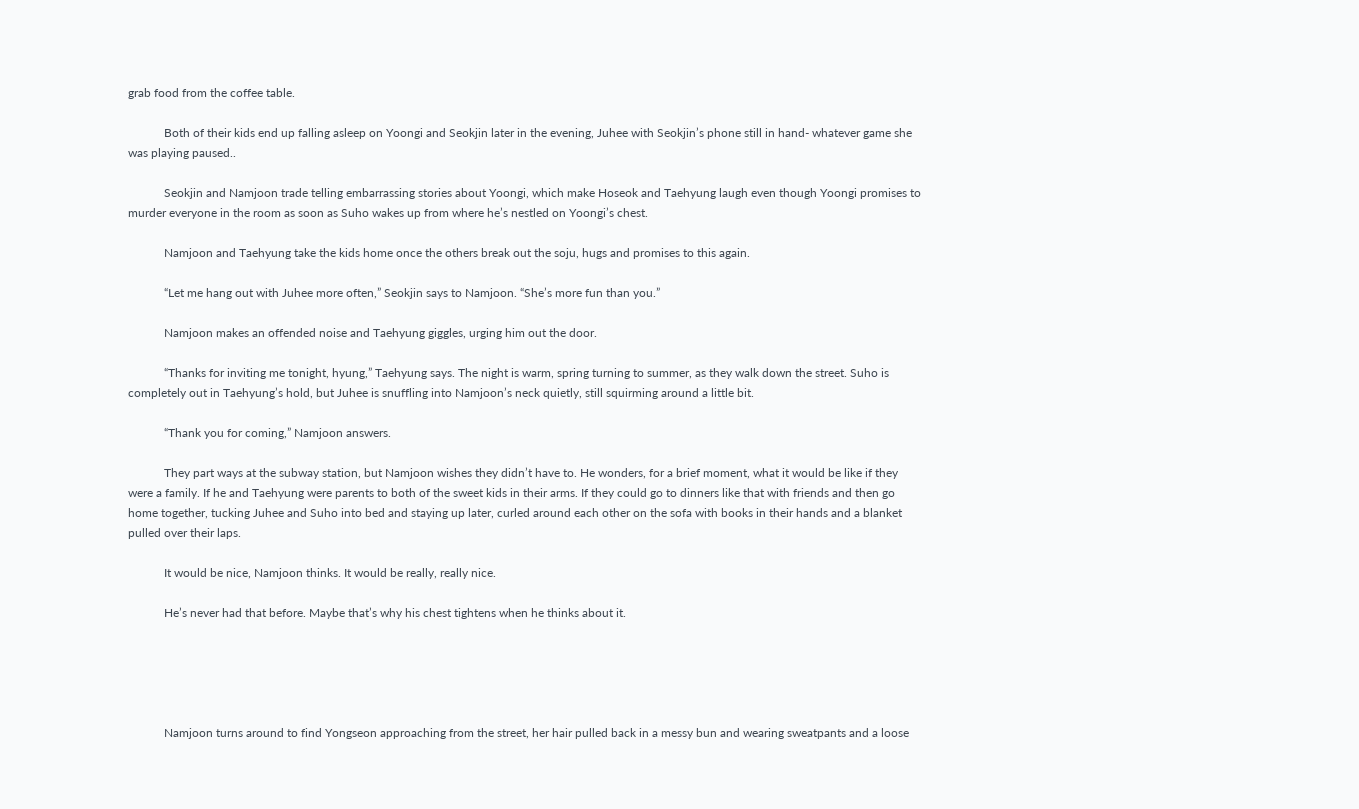grab food from the coffee table.

            Both of their kids end up falling asleep on Yoongi and Seokjin later in the evening, Juhee with Seokjin’s phone still in hand- whatever game she was playing paused..

            Seokjin and Namjoon trade telling embarrassing stories about Yoongi, which make Hoseok and Taehyung laugh even though Yoongi promises to murder everyone in the room as soon as Suho wakes up from where he’s nestled on Yoongi’s chest.

            Namjoon and Taehyung take the kids home once the others break out the soju, hugs and promises to this again.

            “Let me hang out with Juhee more often,” Seokjin says to Namjoon. “She’s more fun than you.”

            Namjoon makes an offended noise and Taehyung giggles, urging him out the door.

            “Thanks for inviting me tonight, hyung,” Taehyung says. The night is warm, spring turning to summer, as they walk down the street. Suho is completely out in Taehyung’s hold, but Juhee is snuffling into Namjoon’s neck quietly, still squirming around a little bit.

            “Thank you for coming,” Namjoon answers.

            They part ways at the subway station, but Namjoon wishes they didn’t have to. He wonders, for a brief moment, what it would be like if they were a family. If he and Taehyung were parents to both of the sweet kids in their arms. If they could go to dinners like that with friends and then go home together, tucking Juhee and Suho into bed and staying up later, curled around each other on the sofa with books in their hands and a blanket pulled over their laps.

            It would be nice, Namjoon thinks. It would be really, really nice.

            He’s never had that before. Maybe that’s why his chest tightens when he thinks about it.





            Namjoon turns around to find Yongseon approaching from the street, her hair pulled back in a messy bun and wearing sweatpants and a loose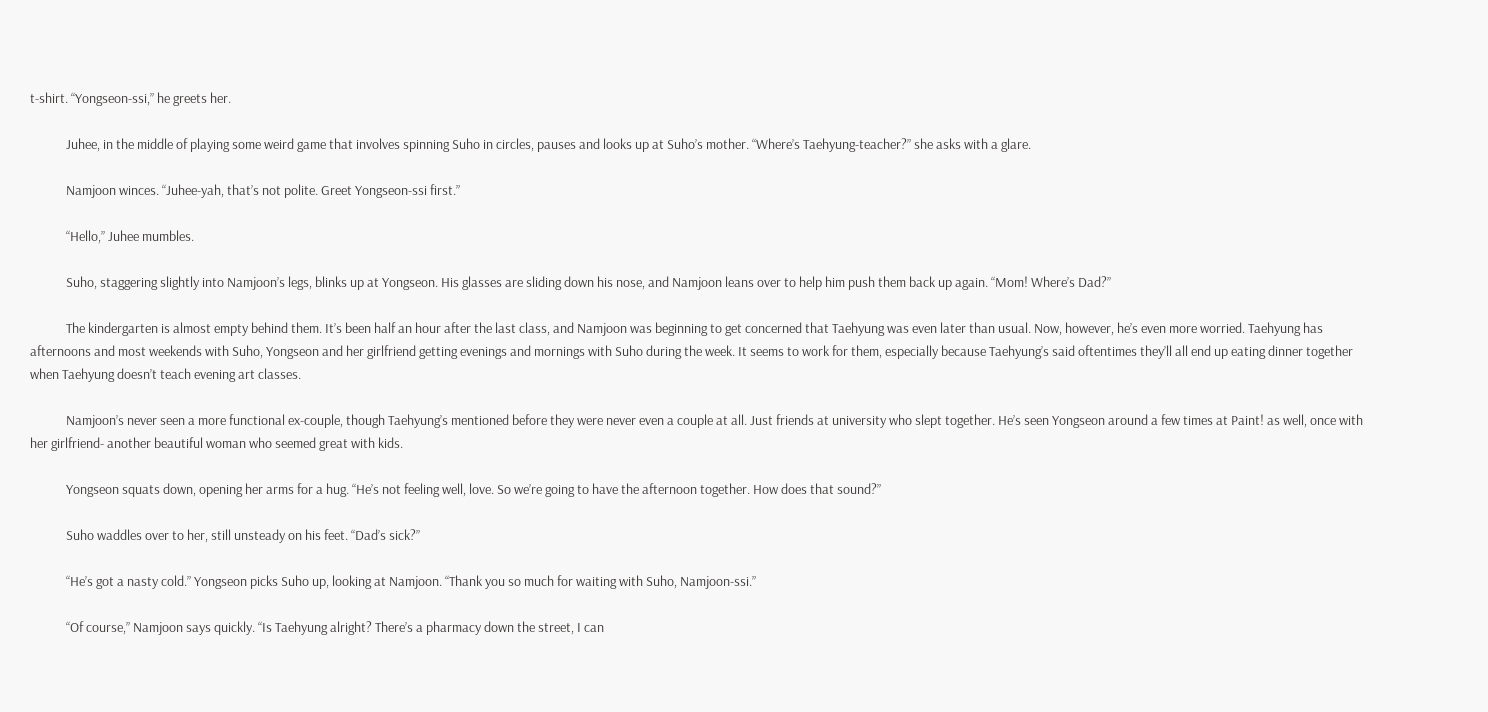t-shirt. “Yongseon-ssi,” he greets her.

            Juhee, in the middle of playing some weird game that involves spinning Suho in circles, pauses and looks up at Suho’s mother. “Where’s Taehyung-teacher?” she asks with a glare.

            Namjoon winces. “Juhee-yah, that’s not polite. Greet Yongseon-ssi first.”

            “Hello,” Juhee mumbles.

            Suho, staggering slightly into Namjoon’s legs, blinks up at Yongseon. His glasses are sliding down his nose, and Namjoon leans over to help him push them back up again. “Mom! Where’s Dad?”

            The kindergarten is almost empty behind them. It’s been half an hour after the last class, and Namjoon was beginning to get concerned that Taehyung was even later than usual. Now, however, he’s even more worried. Taehyung has afternoons and most weekends with Suho, Yongseon and her girlfriend getting evenings and mornings with Suho during the week. It seems to work for them, especially because Taehyung’s said oftentimes they’ll all end up eating dinner together when Taehyung doesn’t teach evening art classes.

            Namjoon’s never seen a more functional ex-couple, though Taehyung’s mentioned before they were never even a couple at all. Just friends at university who slept together. He’s seen Yongseon around a few times at Paint! as well, once with her girlfriend- another beautiful woman who seemed great with kids.

            Yongseon squats down, opening her arms for a hug. “He’s not feeling well, love. So we’re going to have the afternoon together. How does that sound?”

            Suho waddles over to her, still unsteady on his feet. “Dad’s sick?”

            “He’s got a nasty cold.” Yongseon picks Suho up, looking at Namjoon. “Thank you so much for waiting with Suho, Namjoon-ssi.”

            “Of course,” Namjoon says quickly. “Is Taehyung alright? There’s a pharmacy down the street, I can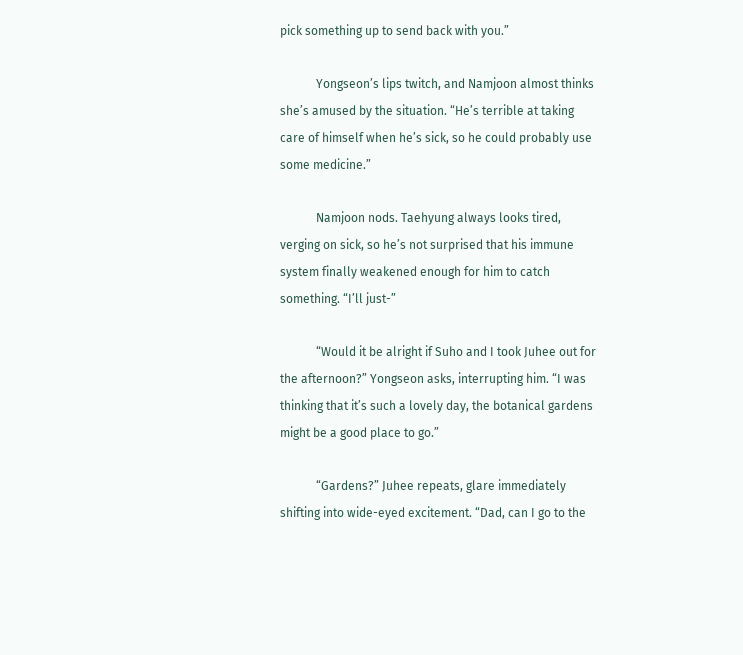pick something up to send back with you.”

            Yongseon’s lips twitch, and Namjoon almost thinks she’s amused by the situation. “He’s terrible at taking care of himself when he’s sick, so he could probably use some medicine.”

            Namjoon nods. Taehyung always looks tired, verging on sick, so he’s not surprised that his immune system finally weakened enough for him to catch something. “I’ll just-”

            “Would it be alright if Suho and I took Juhee out for the afternoon?” Yongseon asks, interrupting him. “I was thinking that it’s such a lovely day, the botanical gardens might be a good place to go.”

            “Gardens?” Juhee repeats, glare immediately shifting into wide-eyed excitement. “Dad, can I go to the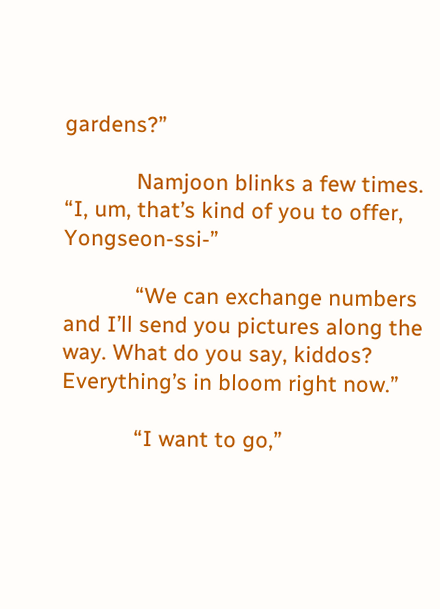gardens?”

            Namjoon blinks a few times. “I, um, that’s kind of you to offer, Yongseon-ssi-”

            “We can exchange numbers and I’ll send you pictures along the way. What do you say, kiddos? Everything’s in bloom right now.”

            “I want to go,”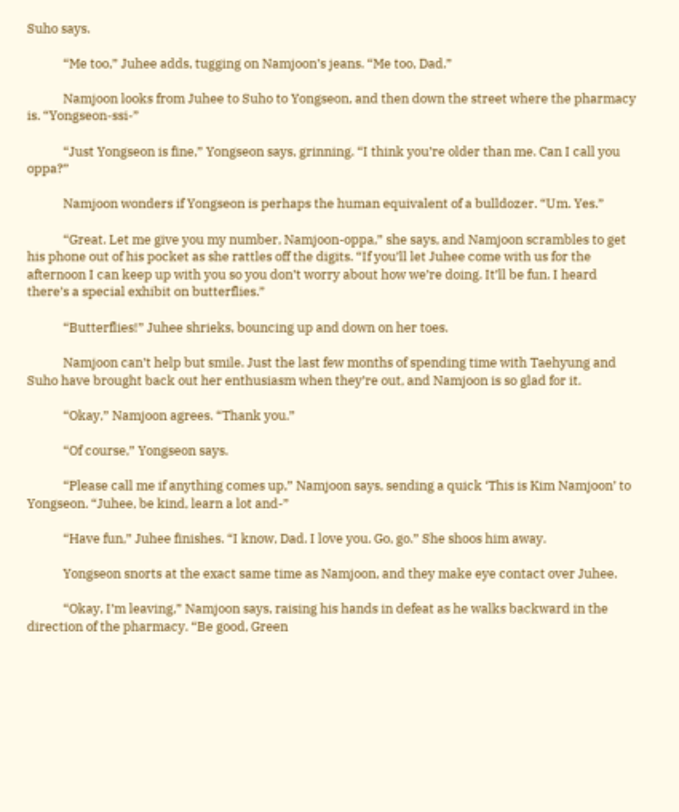Suho says.

            “Me too,” Juhee adds, tugging on Namjoon’s jeans. “Me too, Dad.”

            Namjoon looks from Juhee to Suho to Yongseon, and then down the street where the pharmacy is. “Yongseon-ssi-”

            “Just Yongseon is fine,” Yongseon says, grinning. “I think you’re older than me. Can I call you oppa?”

            Namjoon wonders if Yongseon is perhaps the human equivalent of a bulldozer. “Um. Yes.”

            “Great. Let me give you my number, Namjoon-oppa,” she says, and Namjoon scrambles to get his phone out of his pocket as she rattles off the digits. “If you’ll let Juhee come with us for the afternoon I can keep up with you so you don’t worry about how we’re doing. It’ll be fun. I heard there’s a special exhibit on butterflies.”

            “Butterflies!” Juhee shrieks, bouncing up and down on her toes.

            Namjoon can’t help but smile. Just the last few months of spending time with Taehyung and Suho have brought back out her enthusiasm when they’re out, and Namjoon is so glad for it.

            “Okay,” Namjoon agrees. “Thank you.”

            “Of course,” Yongseon says.

            “Please call me if anything comes up,” Namjoon says, sending a quick ‘This is Kim Namjoon’ to Yongseon. “Juhee, be kind, learn a lot and-”

            “Have fun,” Juhee finishes. “I know, Dad. I love you. Go, go.” She shoos him away.

            Yongseon snorts at the exact same time as Namjoon, and they make eye contact over Juhee.

            “Okay, I’m leaving,” Namjoon says, raising his hands in defeat as he walks backward in the direction of the pharmacy. “Be good, Green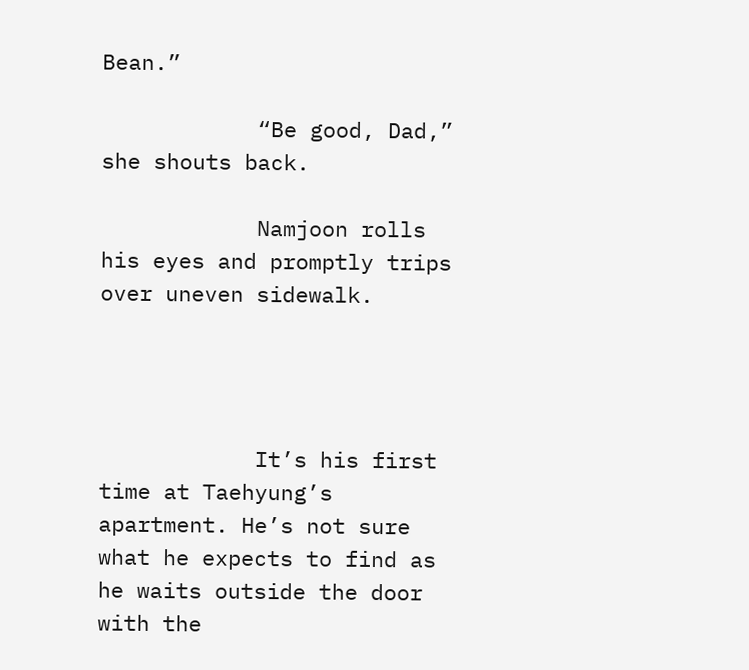Bean.”

            “Be good, Dad,” she shouts back.

            Namjoon rolls his eyes and promptly trips over uneven sidewalk.




            It’s his first time at Taehyung’s apartment. He’s not sure what he expects to find as he waits outside the door with the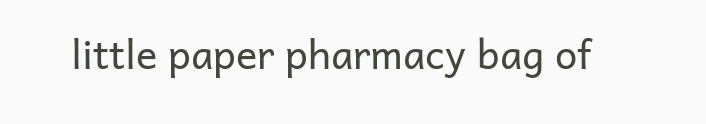little paper pharmacy bag of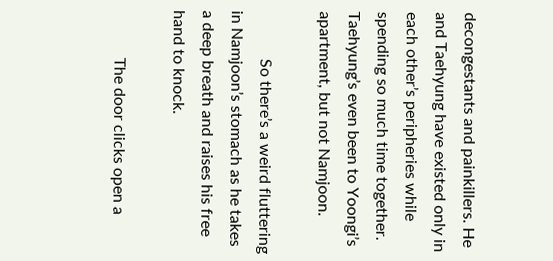decongestants and painkillers. He and Taehyung have existed only in each other’s peripheries while spending so much time together. Taehyung’s even been to Yoongi’s apartment, but not Namjoon.

            So there’s a weird fluttering in Namjoon’s stomach as he takes a deep breath and raises his free hand to knock.

            The door clicks open a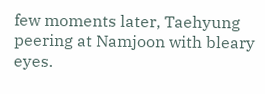few moments later, Taehyung peering at Namjoon with bleary eyes.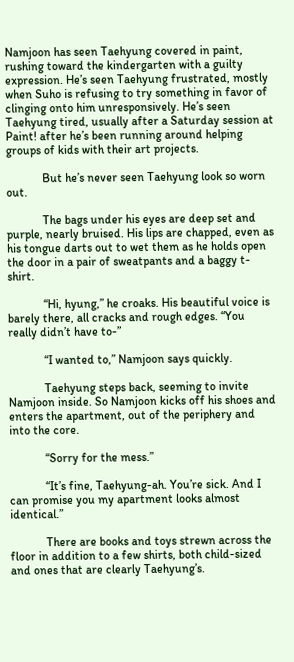Namjoon has seen Taehyung covered in paint, rushing toward the kindergarten with a guilty expression. He’s seen Taehyung frustrated, mostly when Suho is refusing to try something in favor of clinging onto him unresponsively. He’s seen Taehyung tired, usually after a Saturday session at Paint! after he’s been running around helping groups of kids with their art projects.

            But he’s never seen Taehyung look so worn out.

            The bags under his eyes are deep set and purple, nearly bruised. His lips are chapped, even as his tongue darts out to wet them as he holds open the door in a pair of sweatpants and a baggy t-shirt.

            “Hi, hyung,” he croaks. His beautiful voice is barely there, all cracks and rough edges. “You really didn’t have to-”

            “I wanted to,” Namjoon says quickly.

            Taehyung steps back, seeming to invite Namjoon inside. So Namjoon kicks off his shoes and enters the apartment, out of the periphery and into the core.

            “Sorry for the mess.”

            “It’s fine, Taehyung-ah. You’re sick. And I can promise you my apartment looks almost identical.”

            There are books and toys strewn across the floor in addition to a few shirts, both child-sized and ones that are clearly Taehyung’s.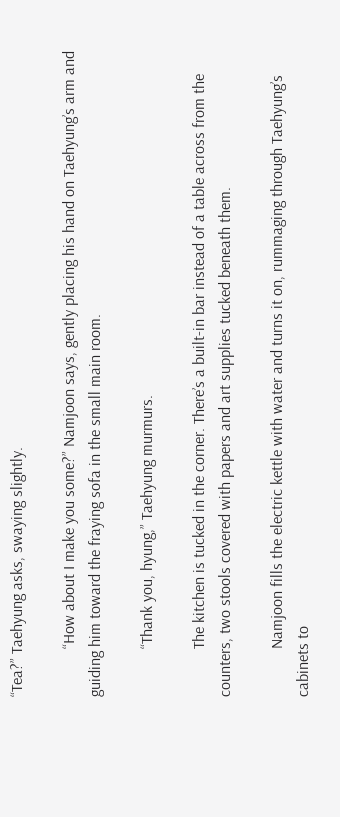“Tea?” Taehyung asks, swaying slightly.

            “How about I make you some?” Namjoon says, gently placing his hand on Taehyung’s arm and guiding him toward the fraying sofa in the small main room.

            “Thank you, hyung,” Taehyung murmurs.

            The kitchen is tucked in the corner. There’s a built-in bar instead of a table across from the counters, two stools covered with papers and art supplies tucked beneath them.

            Namjoon fills the electric kettle with water and turns it on, rummaging through Taehyung’s cabinets to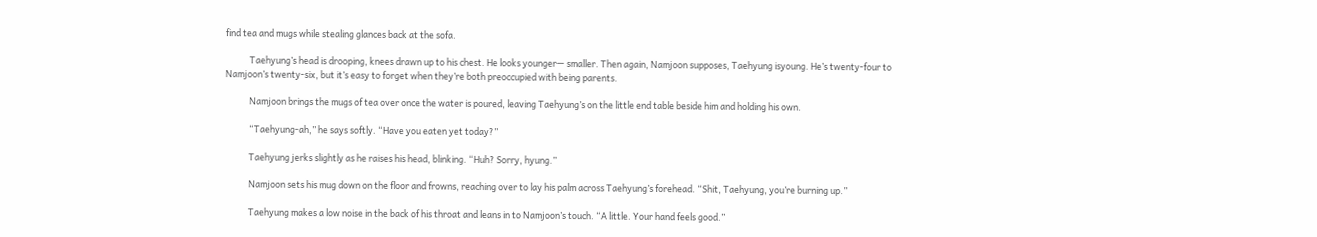find tea and mugs while stealing glances back at the sofa.

            Taehyung’s head is drooping, knees drawn up to his chest. He looks younger— smaller. Then again, Namjoon supposes, Taehyung isyoung. He’s twenty-four to Namjoon’s twenty-six, but it’s easy to forget when they’re both preoccupied with being parents.

            Namjoon brings the mugs of tea over once the water is poured, leaving Taehyung’s on the little end table beside him and holding his own.

            “Taehyung-ah,” he says softly. “Have you eaten yet today?”

            Taehyung jerks slightly as he raises his head, blinking. “Huh? Sorry, hyung.”

            Namjoon sets his mug down on the floor and frowns, reaching over to lay his palm across Taehyung’s forehead. “Shit, Taehyung, you’re burning up.”

            Taehyung makes a low noise in the back of his throat and leans in to Namjoon’s touch. “A little. Your hand feels good.”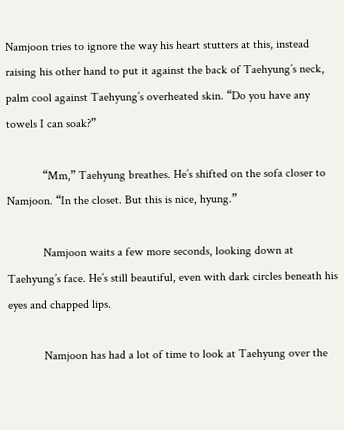Namjoon tries to ignore the way his heart stutters at this, instead raising his other hand to put it against the back of Taehyung’s neck, palm cool against Taehyung’s overheated skin. “Do you have any towels I can soak?”

            “Mm,” Taehyung breathes. He’s shifted on the sofa closer to Namjoon. “In the closet. But this is nice, hyung.”

            Namjoon waits a few more seconds, looking down at Taehyung’s face. He’s still beautiful, even with dark circles beneath his eyes and chapped lips.

            Namjoon has had a lot of time to look at Taehyung over the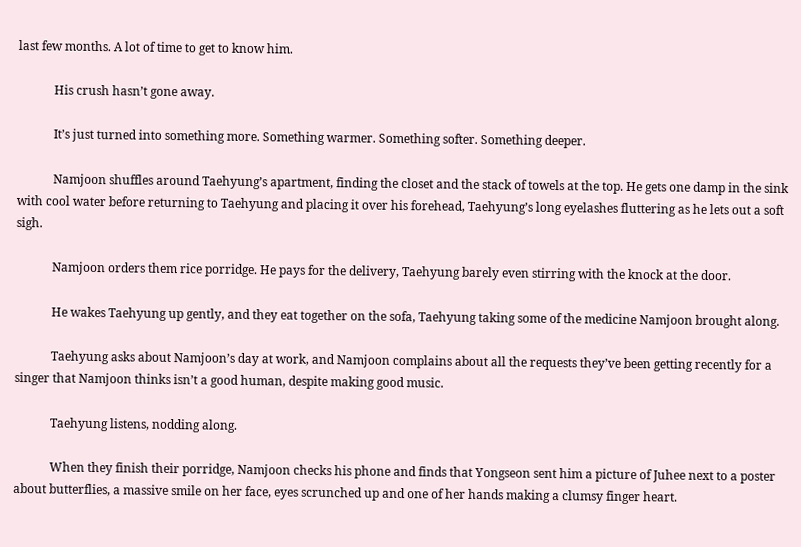last few months. A lot of time to get to know him.

            His crush hasn’t gone away.

            It’s just turned into something more. Something warmer. Something softer. Something deeper.

            Namjoon shuffles around Taehyung’s apartment, finding the closet and the stack of towels at the top. He gets one damp in the sink with cool water before returning to Taehyung and placing it over his forehead, Taehyung’s long eyelashes fluttering as he lets out a soft sigh.

            Namjoon orders them rice porridge. He pays for the delivery, Taehyung barely even stirring with the knock at the door.

            He wakes Taehyung up gently, and they eat together on the sofa, Taehyung taking some of the medicine Namjoon brought along.

            Taehyung asks about Namjoon’s day at work, and Namjoon complains about all the requests they’ve been getting recently for a singer that Namjoon thinks isn’t a good human, despite making good music.

            Taehyung listens, nodding along.

            When they finish their porridge, Namjoon checks his phone and finds that Yongseon sent him a picture of Juhee next to a poster about butterflies, a massive smile on her face, eyes scrunched up and one of her hands making a clumsy finger heart.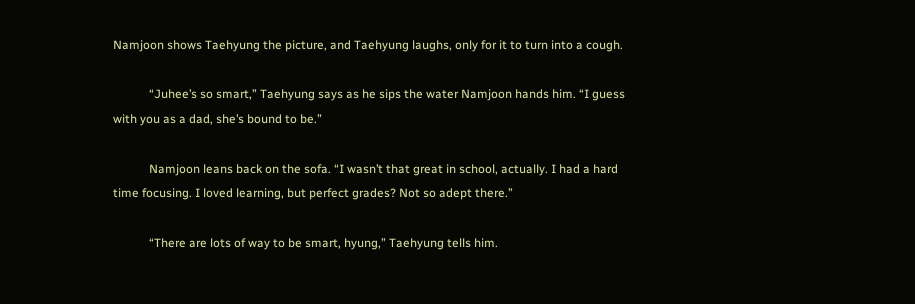Namjoon shows Taehyung the picture, and Taehyung laughs, only for it to turn into a cough.

            “Juhee’s so smart,” Taehyung says as he sips the water Namjoon hands him. “I guess with you as a dad, she’s bound to be.”

            Namjoon leans back on the sofa. “I wasn’t that great in school, actually. I had a hard time focusing. I loved learning, but perfect grades? Not so adept there.”

            “There are lots of way to be smart, hyung,” Taehyung tells him.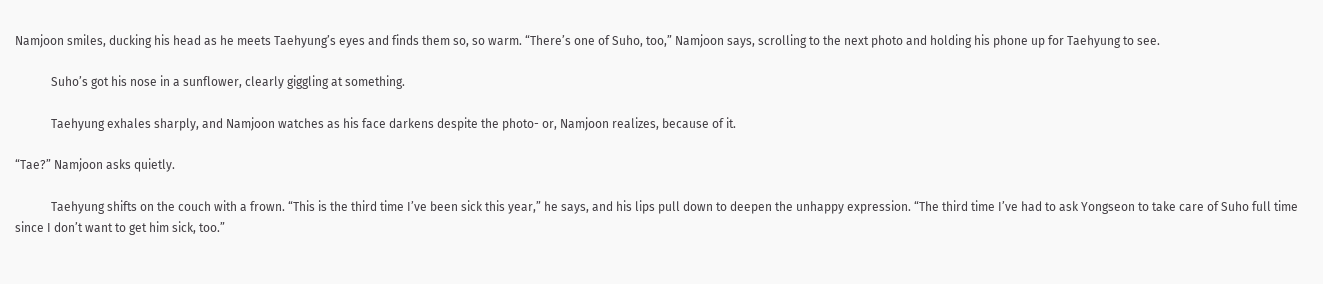Namjoon smiles, ducking his head as he meets Taehyung’s eyes and finds them so, so warm. “There’s one of Suho, too,” Namjoon says, scrolling to the next photo and holding his phone up for Taehyung to see.

            Suho’s got his nose in a sunflower, clearly giggling at something.

            Taehyung exhales sharply, and Namjoon watches as his face darkens despite the photo- or, Namjoon realizes, because of it.

“Tae?” Namjoon asks quietly.

            Taehyung shifts on the couch with a frown. “This is the third time I’ve been sick this year,” he says, and his lips pull down to deepen the unhappy expression. “The third time I’ve had to ask Yongseon to take care of Suho full time since I don’t want to get him sick, too.”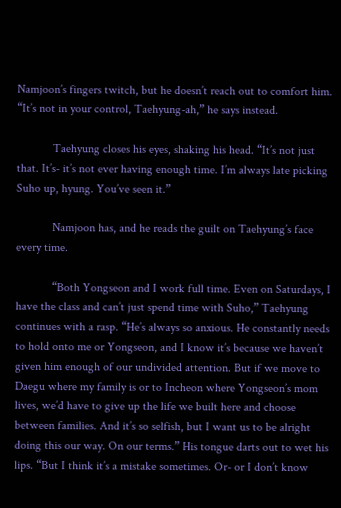Namjoon’s fingers twitch, but he doesn’t reach out to comfort him. “It’s not in your control, Taehyung-ah,” he says instead.

            Taehyung closes his eyes, shaking his head. “It’s not just that. It’s- it’s not ever having enough time. I’m always late picking Suho up, hyung. You’ve seen it.”

            Namjoon has, and he reads the guilt on Taehyung’s face every time.

            “Both Yongseon and I work full time. Even on Saturdays, I have the class and can’t just spend time with Suho,” Taehyung continues with a rasp. “He’s always so anxious. He constantly needs to hold onto me or Yongseon, and I know it’s because we haven’t given him enough of our undivided attention. But if we move to Daegu where my family is or to Incheon where Yongseon’s mom lives, we’d have to give up the life we built here and choose between families. And it’s so selfish, but I want us to be alright doing this our way. On our terms.” His tongue darts out to wet his lips. “But I think it’s a mistake sometimes. Or- or I don’t know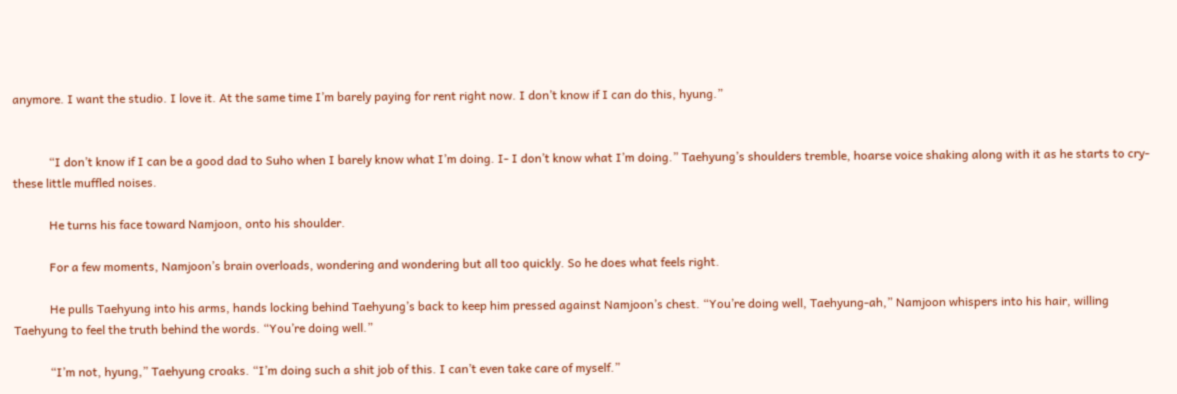anymore. I want the studio. I love it. At the same time I’m barely paying for rent right now. I don’t know if I can do this, hyung.”


            “I don’t know if I can be a good dad to Suho when I barely know what I’m doing. I- I don’t know what I’m doing.” Taehyung’s shoulders tremble, hoarse voice shaking along with it as he starts to cry- these little muffled noises.

            He turns his face toward Namjoon, onto his shoulder.

            For a few moments, Namjoon’s brain overloads, wondering and wondering but all too quickly. So he does what feels right.

            He pulls Taehyung into his arms, hands locking behind Taehyung’s back to keep him pressed against Namjoon’s chest. “You’re doing well, Taehyung-ah,” Namjoon whispers into his hair, willing Taehyung to feel the truth behind the words. “You’re doing well.”

            “I’m not, hyung,” Taehyung croaks. “I’m doing such a shit job of this. I can’t even take care of myself.”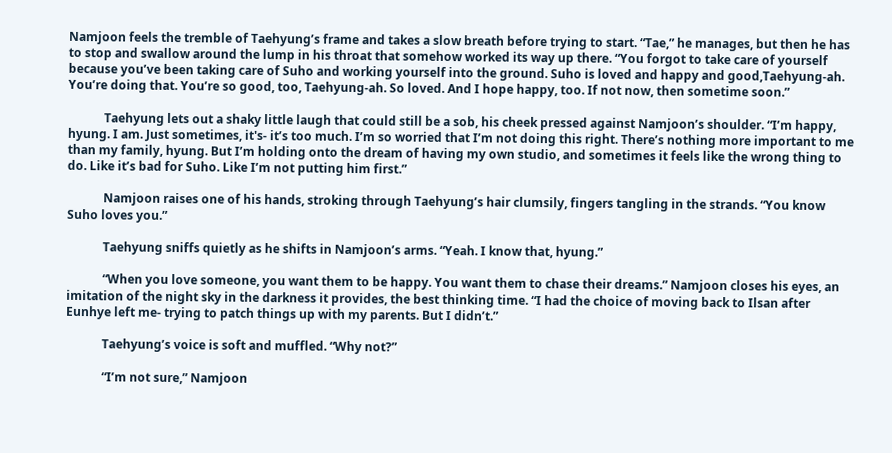Namjoon feels the tremble of Taehyung’s frame and takes a slow breath before trying to start. “Tae,” he manages, but then he has to stop and swallow around the lump in his throat that somehow worked its way up there. “You forgot to take care of yourself because you’ve been taking care of Suho and working yourself into the ground. Suho is loved and happy and good,Taehyung-ah. You’re doing that. You’re so good, too, Taehyung-ah. So loved. And I hope happy, too. If not now, then sometime soon.”

            Taehyung lets out a shaky little laugh that could still be a sob, his cheek pressed against Namjoon’s shoulder. “I’m happy, hyung. I am. Just sometimes, it's- it’s too much. I’m so worried that I’m not doing this right. There’s nothing more important to me than my family, hyung. But I’m holding onto the dream of having my own studio, and sometimes it feels like the wrong thing to do. Like it’s bad for Suho. Like I’m not putting him first.”

            Namjoon raises one of his hands, stroking through Taehyung’s hair clumsily, fingers tangling in the strands. “You know Suho loves you.”

            Taehyung sniffs quietly as he shifts in Namjoon’s arms. “Yeah. I know that, hyung.”

            “When you love someone, you want them to be happy. You want them to chase their dreams.” Namjoon closes his eyes, an imitation of the night sky in the darkness it provides, the best thinking time. “I had the choice of moving back to Ilsan after Eunhye left me- trying to patch things up with my parents. But I didn’t.”

            Taehyung’s voice is soft and muffled. “Why not?”

            “I’m not sure,” Namjoon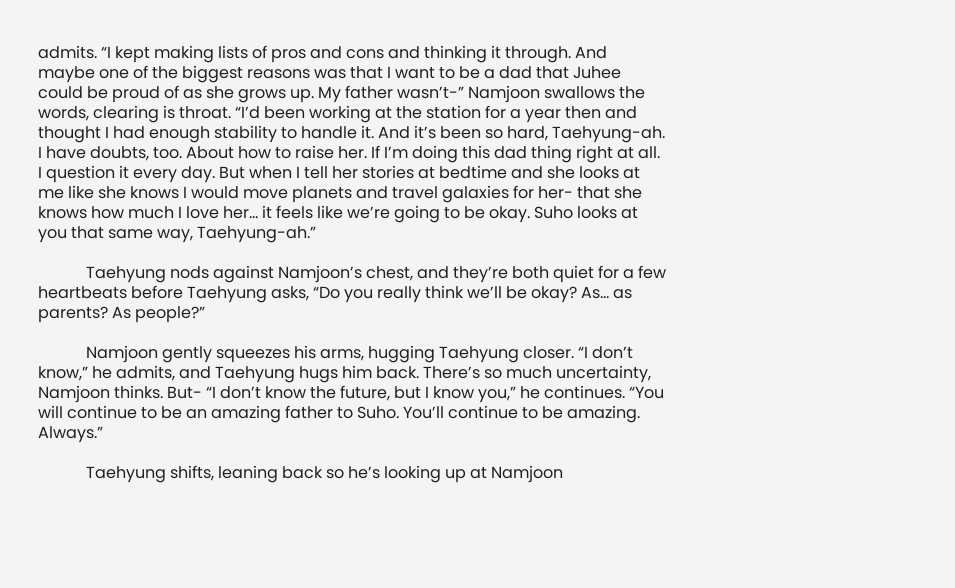admits. “I kept making lists of pros and cons and thinking it through. And maybe one of the biggest reasons was that I want to be a dad that Juhee could be proud of as she grows up. My father wasn’t-” Namjoon swallows the words, clearing is throat. “I’d been working at the station for a year then and thought I had enough stability to handle it. And it’s been so hard, Taehyung-ah. I have doubts, too. About how to raise her. If I’m doing this dad thing right at all. I question it every day. But when I tell her stories at bedtime and she looks at me like she knows I would move planets and travel galaxies for her- that she knows how much I love her… it feels like we’re going to be okay. Suho looks at you that same way, Taehyung-ah.”

            Taehyung nods against Namjoon’s chest, and they’re both quiet for a few heartbeats before Taehyung asks, “Do you really think we’ll be okay? As… as parents? As people?”

            Namjoon gently squeezes his arms, hugging Taehyung closer. “I don’t know,” he admits, and Taehyung hugs him back. There’s so much uncertainty, Namjoon thinks. But- “I don’t know the future, but I know you,” he continues. “You will continue to be an amazing father to Suho. You’ll continue to be amazing. Always.”

            Taehyung shifts, leaning back so he’s looking up at Namjoon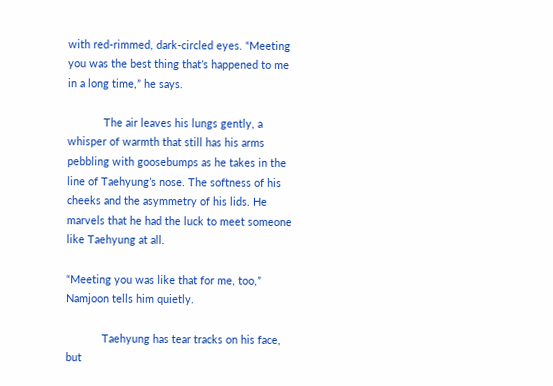with red-rimmed, dark-circled eyes. “Meeting you was the best thing that’s happened to me in a long time,” he says.

            The air leaves his lungs gently, a whisper of warmth that still has his arms pebbling with goosebumps as he takes in the line of Taehyung’s nose. The softness of his cheeks and the asymmetry of his lids. He marvels that he had the luck to meet someone like Taehyung at all.

“Meeting you was like that for me, too,” Namjoon tells him quietly.

            Taehyung has tear tracks on his face, but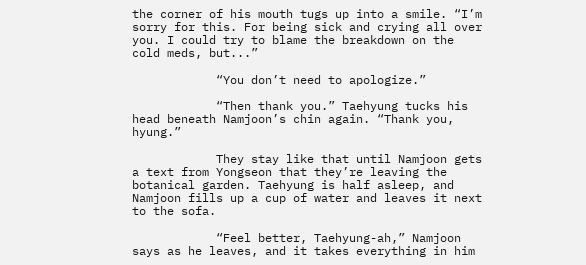the corner of his mouth tugs up into a smile. “I’m sorry for this. For being sick and crying all over you. I could try to blame the breakdown on the cold meds, but...”

            “You don’t need to apologize.”

            “Then thank you.” Taehyung tucks his head beneath Namjoon’s chin again. “Thank you, hyung.”

            They stay like that until Namjoon gets a text from Yongseon that they’re leaving the botanical garden. Taehyung is half asleep, and Namjoon fills up a cup of water and leaves it next to the sofa.

            “Feel better, Taehyung-ah,” Namjoon says as he leaves, and it takes everything in him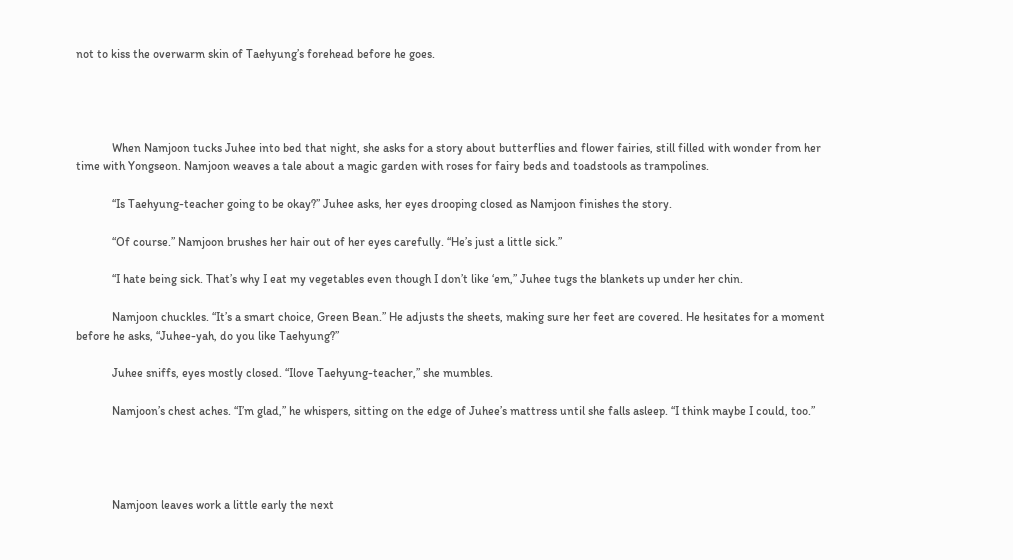not to kiss the overwarm skin of Taehyung’s forehead before he goes.




            When Namjoon tucks Juhee into bed that night, she asks for a story about butterflies and flower fairies, still filled with wonder from her time with Yongseon. Namjoon weaves a tale about a magic garden with roses for fairy beds and toadstools as trampolines.

            “Is Taehyung-teacher going to be okay?” Juhee asks, her eyes drooping closed as Namjoon finishes the story.

            “Of course.” Namjoon brushes her hair out of her eyes carefully. “He’s just a little sick.”

            “I hate being sick. That’s why I eat my vegetables even though I don’t like ‘em,” Juhee tugs the blankets up under her chin.

            Namjoon chuckles. “It’s a smart choice, Green Bean.” He adjusts the sheets, making sure her feet are covered. He hesitates for a moment before he asks, “Juhee-yah, do you like Taehyung?”

            Juhee sniffs, eyes mostly closed. “Ilove Taehyung-teacher,” she mumbles.

            Namjoon’s chest aches. “I’m glad,” he whispers, sitting on the edge of Juhee’s mattress until she falls asleep. “I think maybe I could, too.”




            Namjoon leaves work a little early the next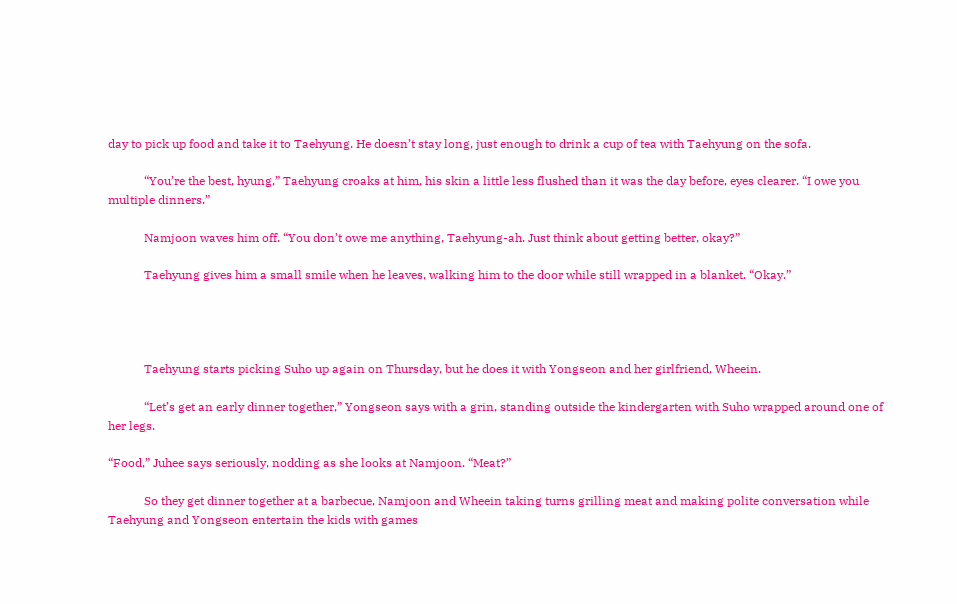day to pick up food and take it to Taehyung. He doesn’t stay long, just enough to drink a cup of tea with Taehyung on the sofa.

            “You’re the best, hyung,” Taehyung croaks at him, his skin a little less flushed than it was the day before, eyes clearer. “I owe you multiple dinners.”

            Namjoon waves him off. “You don’t owe me anything, Taehyung-ah. Just think about getting better, okay?”

            Taehyung gives him a small smile when he leaves, walking him to the door while still wrapped in a blanket. “Okay.”




            Taehyung starts picking Suho up again on Thursday, but he does it with Yongseon and her girlfriend, Wheein.

            “Let’s get an early dinner together,” Yongseon says with a grin, standing outside the kindergarten with Suho wrapped around one of her legs.

“Food,” Juhee says seriously, nodding as she looks at Namjoon. “Meat?”

            So they get dinner together at a barbecue, Namjoon and Wheein taking turns grilling meat and making polite conversation while Taehyung and Yongseon entertain the kids with games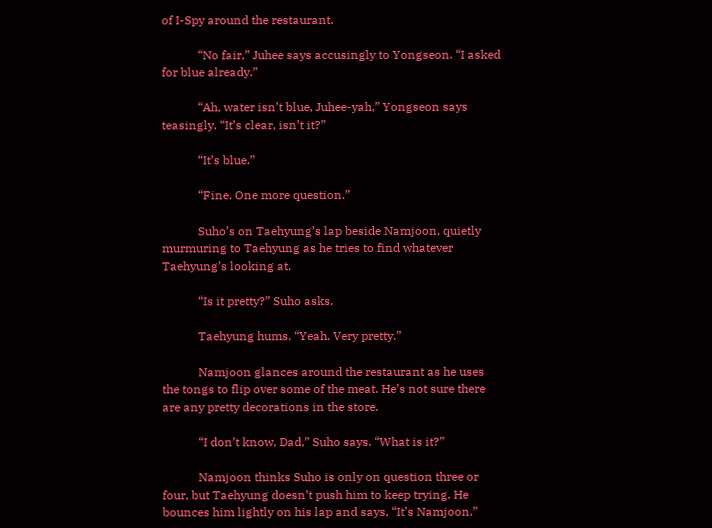of I-Spy around the restaurant.

            “No fair,” Juhee says accusingly to Yongseon. “I asked for blue already.”

            “Ah, water isn’t blue, Juhee-yah,” Yongseon says teasingly. “It’s clear, isn’t it?”

            “It’s blue.”

            “Fine. One more question.”

            Suho’s on Taehyung’s lap beside Namjoon, quietly murmuring to Taehyung as he tries to find whatever Taehyung’s looking at.

            “Is it pretty?” Suho asks.

            Taehyung hums. “Yeah. Very pretty.”

            Namjoon glances around the restaurant as he uses the tongs to flip over some of the meat. He’s not sure there are any pretty decorations in the store.

            “I don’t know, Dad,” Suho says. “What is it?”

            Namjoon thinks Suho is only on question three or four, but Taehyung doesn’t push him to keep trying. He bounces him lightly on his lap and says, “It’s Namjoon.”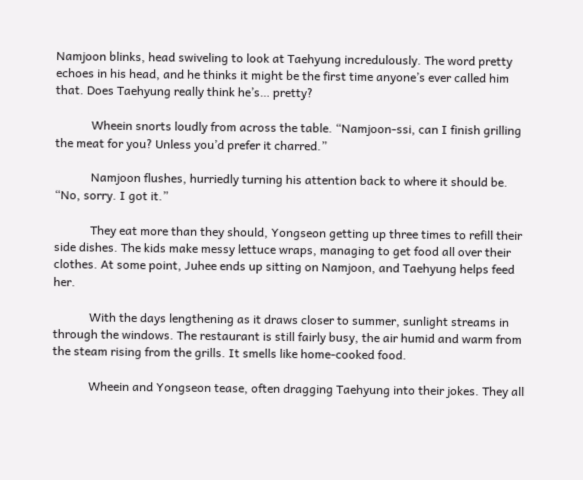Namjoon blinks, head swiveling to look at Taehyung incredulously. The word pretty echoes in his head, and he thinks it might be the first time anyone’s ever called him that. Does Taehyung really think he’s… pretty?

            Wheein snorts loudly from across the table. “Namjoon-ssi, can I finish grilling the meat for you? Unless you’d prefer it charred.”

            Namjoon flushes, hurriedly turning his attention back to where it should be. “No, sorry. I got it.”

            They eat more than they should, Yongseon getting up three times to refill their side dishes. The kids make messy lettuce wraps, managing to get food all over their clothes. At some point, Juhee ends up sitting on Namjoon, and Taehyung helps feed her.

            With the days lengthening as it draws closer to summer, sunlight streams in through the windows. The restaurant is still fairly busy, the air humid and warm from the steam rising from the grills. It smells like home-cooked food.

            Wheein and Yongseon tease, often dragging Taehyung into their jokes. They all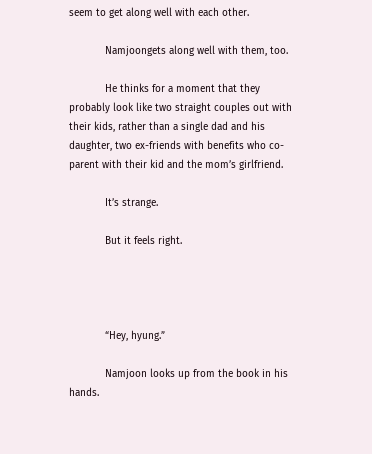seem to get along well with each other.

            Namjoongets along well with them, too.

            He thinks for a moment that they probably look like two straight couples out with their kids, rather than a single dad and his daughter, two ex-friends with benefits who co-parent with their kid and the mom’s girlfriend.

            It’s strange.

            But it feels right.




            “Hey, hyung.”

            Namjoon looks up from the book in his hands.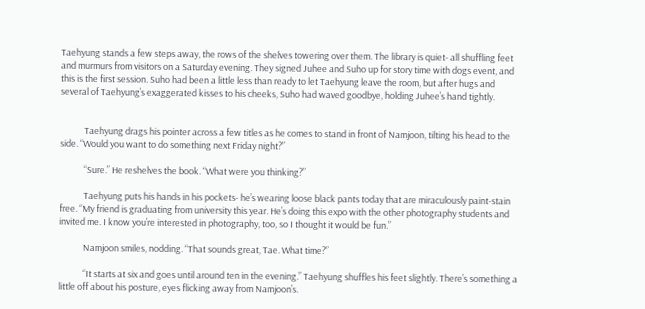Taehyung stands a few steps away, the rows of the shelves towering over them. The library is quiet- all shuffling feet and murmurs from visitors on a Saturday evening. They signed Juhee and Suho up for story time with dogs event, and this is the first session. Suho had been a little less than ready to let Taehyung leave the room, but after hugs and several of Taehyung’s exaggerated kisses to his cheeks, Suho had waved goodbye, holding Juhee’s hand tightly.


            Taehyung drags his pointer across a few titles as he comes to stand in front of Namjoon, tilting his head to the side. “Would you want to do something next Friday night?”

            “Sure.” He reshelves the book. “What were you thinking?”

            Taehyung puts his hands in his pockets- he’s wearing loose black pants today that are miraculously paint-stain free. “My friend is graduating from university this year. He’s doing this expo with the other photography students and invited me. I know you’re interested in photography, too, so I thought it would be fun.”

            Namjoon smiles, nodding. “That sounds great, Tae. What time?”

            “It starts at six and goes until around ten in the evening.” Taehyung shuffles his feet slightly. There’s something a little off about his posture, eyes flicking away from Namjoon’s.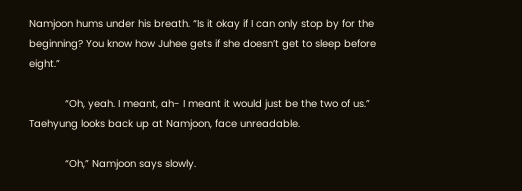Namjoon hums under his breath. “Is it okay if I can only stop by for the beginning? You know how Juhee gets if she doesn’t get to sleep before eight.”

            “Oh, yeah. I meant, ah- I meant it would just be the two of us.” Taehyung looks back up at Namjoon, face unreadable.

            “Oh,” Namjoon says slowly.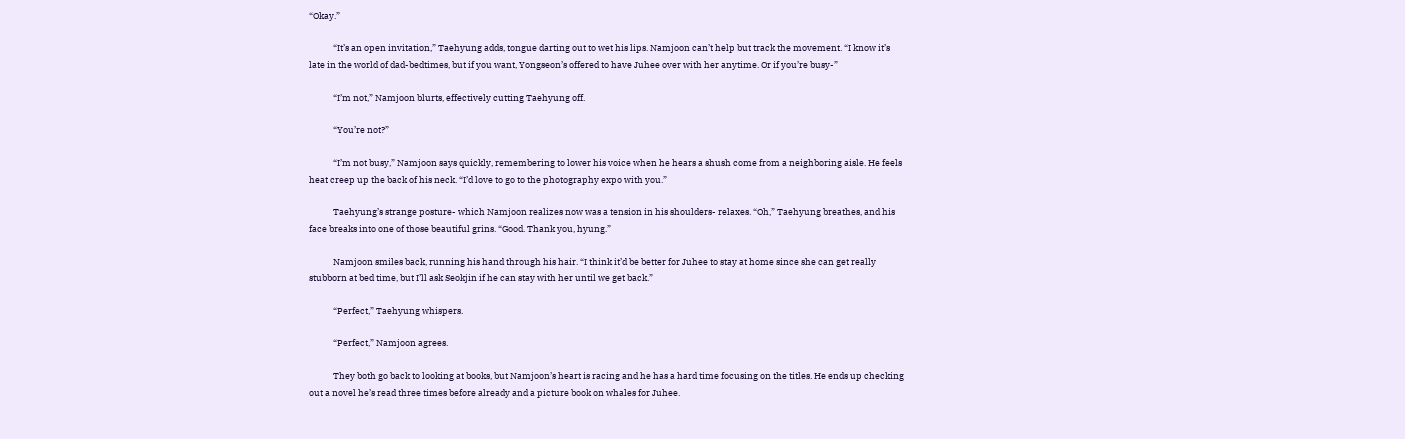“Okay.”

            “It’s an open invitation,” Taehyung adds, tongue darting out to wet his lips. Namjoon can’t help but track the movement. “I know it’s late in the world of dad-bedtimes, but if you want, Yongseon’s offered to have Juhee over with her anytime. Or if you’re busy-”

            “I’m not,” Namjoon blurts, effectively cutting Taehyung off.

            “You’re not?”

            “I’m not busy,” Namjoon says quickly, remembering to lower his voice when he hears a shush come from a neighboring aisle. He feels heat creep up the back of his neck. “I’d love to go to the photography expo with you.”

            Taehyung’s strange posture- which Namjoon realizes now was a tension in his shoulders- relaxes. “Oh,” Taehyung breathes, and his face breaks into one of those beautiful grins. “Good. Thank you, hyung.”

            Namjoon smiles back, running his hand through his hair. “I think it’d be better for Juhee to stay at home since she can get really stubborn at bed time, but I’ll ask Seokjin if he can stay with her until we get back.”

            “Perfect,” Taehyung whispers.

            “Perfect,” Namjoon agrees.

            They both go back to looking at books, but Namjoon’s heart is racing and he has a hard time focusing on the titles. He ends up checking out a novel he’s read three times before already and a picture book on whales for Juhee.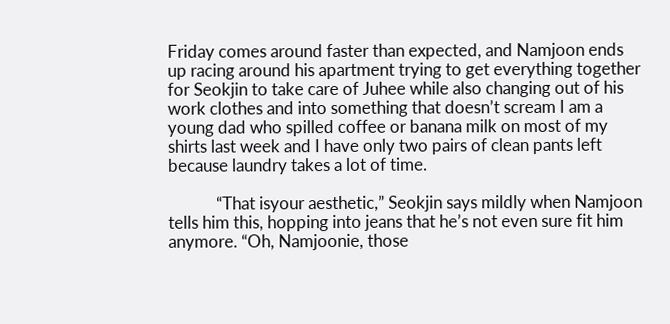Friday comes around faster than expected, and Namjoon ends up racing around his apartment trying to get everything together for Seokjin to take care of Juhee while also changing out of his work clothes and into something that doesn’t scream I am a young dad who spilled coffee or banana milk on most of my shirts last week and I have only two pairs of clean pants left because laundry takes a lot of time.

            “That isyour aesthetic,” Seokjin says mildly when Namjoon tells him this, hopping into jeans that he’s not even sure fit him anymore. “Oh, Namjoonie, those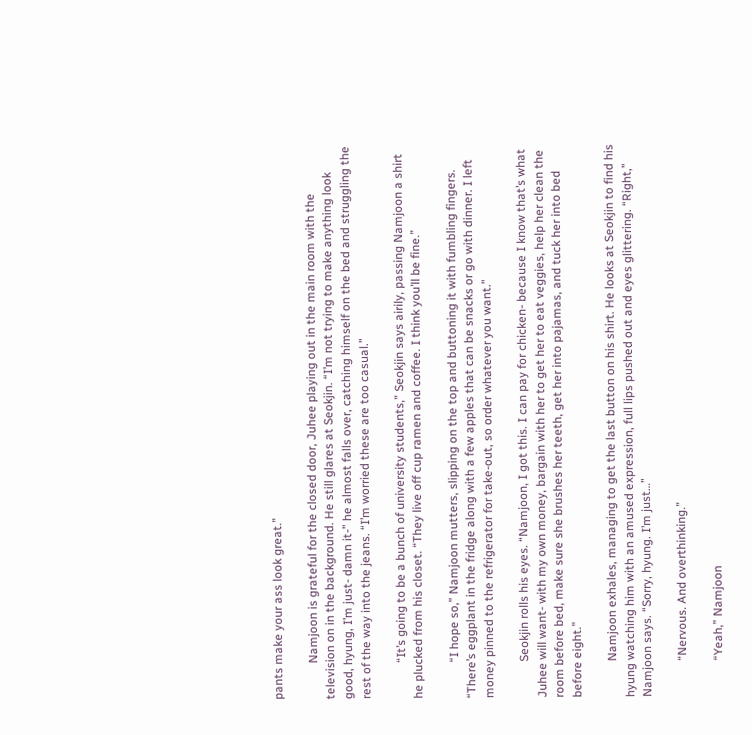pants make your ass look great.”

            Namjoon is grateful for the closed door, Juhee playing out in the main room with the television on in the background. He still glares at Seokjin. “I’m not trying to make anything look good, hyung, I’m just- damn it-” he almost falls over, catching himself on the bed and struggling the rest of the way into the jeans. “I’m worried these are too casual.”

            “It’s going to be a bunch of university students,” Seokjin says airily, passing Namjoon a shirt he plucked from his closet. “They live off cup ramen and coffee. I think you’ll be fine.”

            “I hope so,” Namjoon mutters, slipping on the top and buttoning it with fumbling fingers. “There’s eggplant in the fridge along with a few apples that can be snacks or go with dinner. I left money pinned to the refrigerator for take-out, so order whatever you want.”

            Seokjin rolls his eyes. “Namjoon, I got this. I can pay for chicken- because I know that’s what Juhee will want- with my own money, bargain with her to get her to eat veggies, help her clean the room before bed, make sure she brushes her teeth, get her into pajamas, and tuck her into bed before eight.”

            Namjoon exhales, managing to get the last button on his shirt. He looks at Seokjin to find his hyung watching him with an amused expression, full lips pushed out and eyes glittering. “Right,” Namjoon says. “Sorry, hyung. I’m just…”

            “Nervous. And overthinking.”

            “Yeah,” Namjoon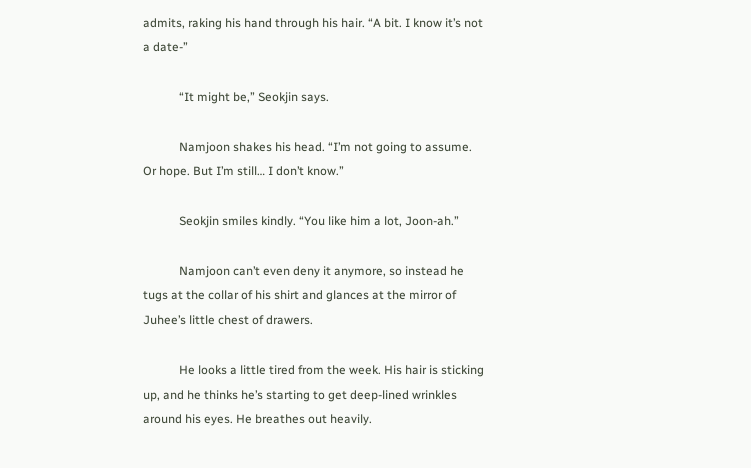admits, raking his hand through his hair. “A bit. I know it’s not a date-”

            “It might be,” Seokjin says.

            Namjoon shakes his head. “I’m not going to assume. Or hope. But I’m still… I don’t know.”

            Seokjin smiles kindly. “You like him a lot, Joon-ah.”

            Namjoon can’t even deny it anymore, so instead he tugs at the collar of his shirt and glances at the mirror of Juhee’s little chest of drawers.

            He looks a little tired from the week. His hair is sticking up, and he thinks he’s starting to get deep-lined wrinkles around his eyes. He breathes out heavily.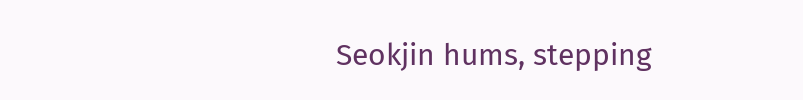Seokjin hums, stepping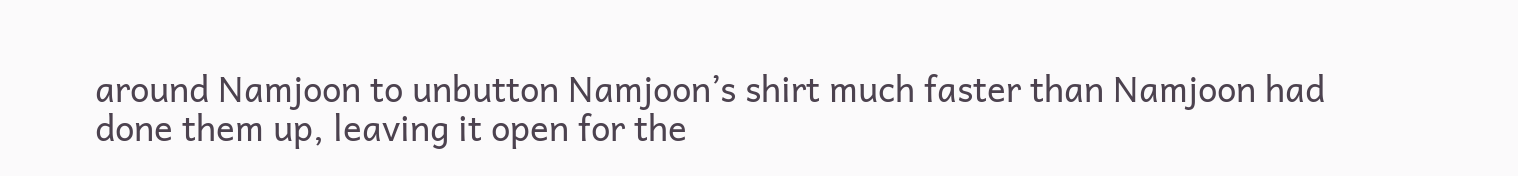around Namjoon to unbutton Namjoon’s shirt much faster than Namjoon had done them up, leaving it open for the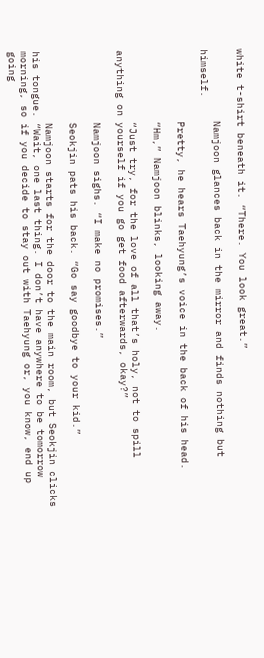white t-shirt beneath it. “There. You look great.”

            Namjoon glances back in the mirror and finds nothing but himself.

            Pretty, he hears Taehyung’s voice in the back of his head.

            “Hm,” Namjoon blinks, looking away.

            “Just try, for the love of all that’s holy, not to spill anything on yourself if you go get food afterwards, okay?”

            Namjoon sighs. “I make no promises.”

            Seokjin pats his back. “Go say goodbye to your kid.”

            Namjoon starts for the door to the main room, but Seokjin clicks his tongue. “Wait, one last thing. I don’t have anywhere to be tomorrow morning, so if you decide to stay out with Taehyung or, you know, end up going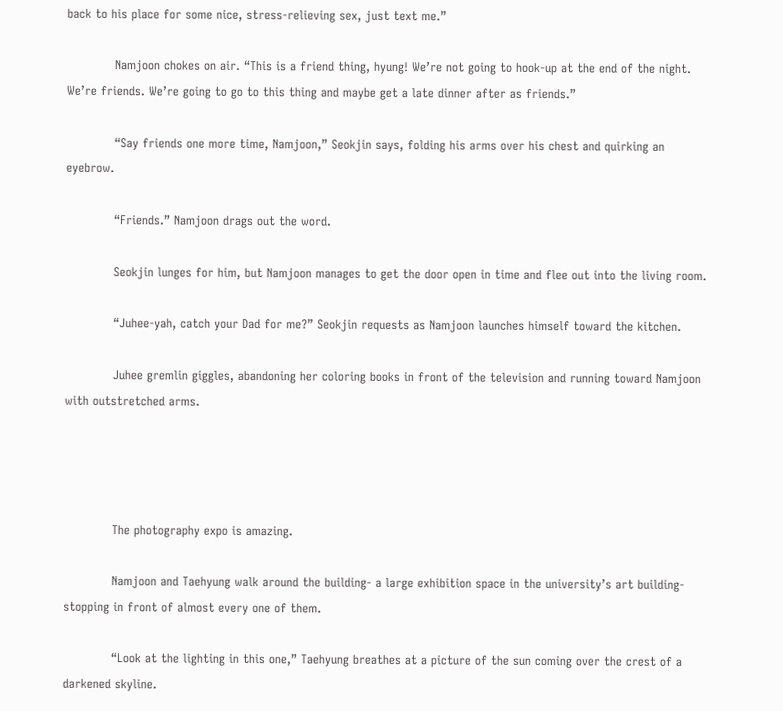back to his place for some nice, stress-relieving sex, just text me.”

            Namjoon chokes on air. “This is a friend thing, hyung! We’re not going to hook-up at the end of the night. We’re friends. We’re going to go to this thing and maybe get a late dinner after as friends.”

            “Say friends one more time, Namjoon,” Seokjin says, folding his arms over his chest and quirking an eyebrow.

            “Friends.” Namjoon drags out the word.

            Seokjin lunges for him, but Namjoon manages to get the door open in time and flee out into the living room.

            “Juhee-yah, catch your Dad for me?” Seokjin requests as Namjoon launches himself toward the kitchen.

            Juhee gremlin giggles, abandoning her coloring books in front of the television and running toward Namjoon with outstretched arms.




            The photography expo is amazing.

            Namjoon and Taehyung walk around the building- a large exhibition space in the university’s art building- stopping in front of almost every one of them.

            “Look at the lighting in this one,” Taehyung breathes at a picture of the sun coming over the crest of a darkened skyline.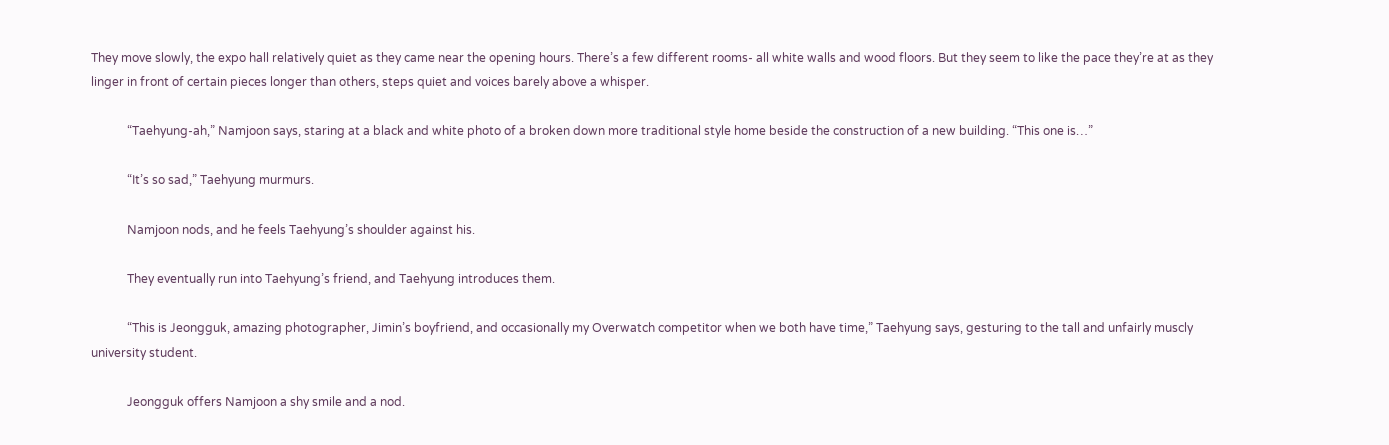They move slowly, the expo hall relatively quiet as they came near the opening hours. There’s a few different rooms- all white walls and wood floors. But they seem to like the pace they’re at as they linger in front of certain pieces longer than others, steps quiet and voices barely above a whisper.

            “Taehyung-ah,” Namjoon says, staring at a black and white photo of a broken down more traditional style home beside the construction of a new building. “This one is…”

            “It’s so sad,” Taehyung murmurs.

            Namjoon nods, and he feels Taehyung’s shoulder against his.

            They eventually run into Taehyung’s friend, and Taehyung introduces them.

            “This is Jeongguk, amazing photographer, Jimin’s boyfriend, and occasionally my Overwatch competitor when we both have time,” Taehyung says, gesturing to the tall and unfairly muscly university student.

            Jeongguk offers Namjoon a shy smile and a nod.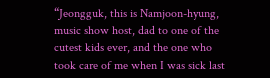“Jeongguk, this is Namjoon-hyung, music show host, dad to one of the cutest kids ever, and the one who took care of me when I was sick last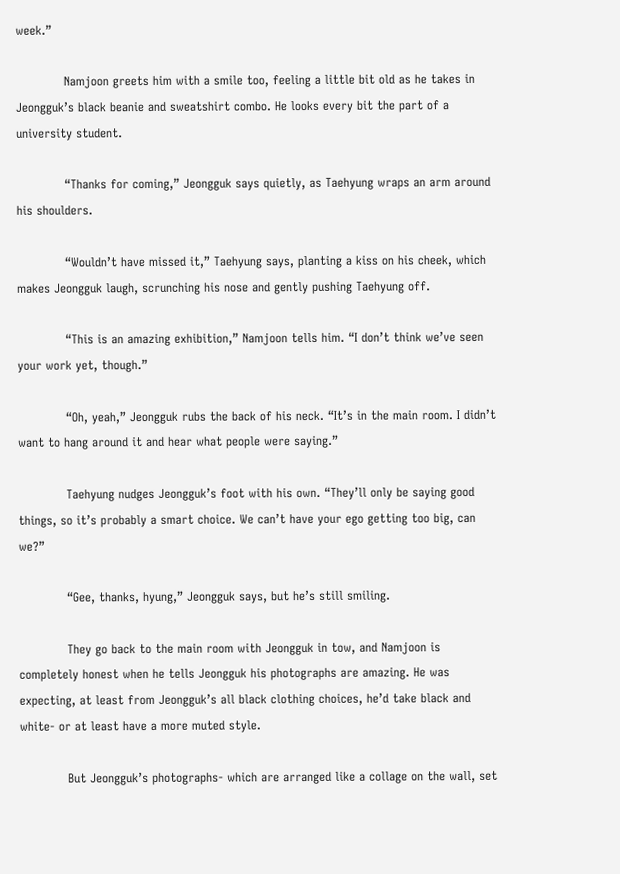week.”

            Namjoon greets him with a smile too, feeling a little bit old as he takes in Jeongguk’s black beanie and sweatshirt combo. He looks every bit the part of a university student.

            “Thanks for coming,” Jeongguk says quietly, as Taehyung wraps an arm around his shoulders.

            “Wouldn’t have missed it,” Taehyung says, planting a kiss on his cheek, which makes Jeongguk laugh, scrunching his nose and gently pushing Taehyung off.

            “This is an amazing exhibition,” Namjoon tells him. “I don’t think we’ve seen your work yet, though.”

            “Oh, yeah,” Jeongguk rubs the back of his neck. “It’s in the main room. I didn’t want to hang around it and hear what people were saying.”

            Taehyung nudges Jeongguk’s foot with his own. “They’ll only be saying good things, so it’s probably a smart choice. We can’t have your ego getting too big, can we?”

            “Gee, thanks, hyung,” Jeongguk says, but he’s still smiling.

            They go back to the main room with Jeongguk in tow, and Namjoon is completely honest when he tells Jeongguk his photographs are amazing. He was expecting, at least from Jeongguk’s all black clothing choices, he’d take black and white- or at least have a more muted style.

            But Jeongguk’s photographs- which are arranged like a collage on the wall, set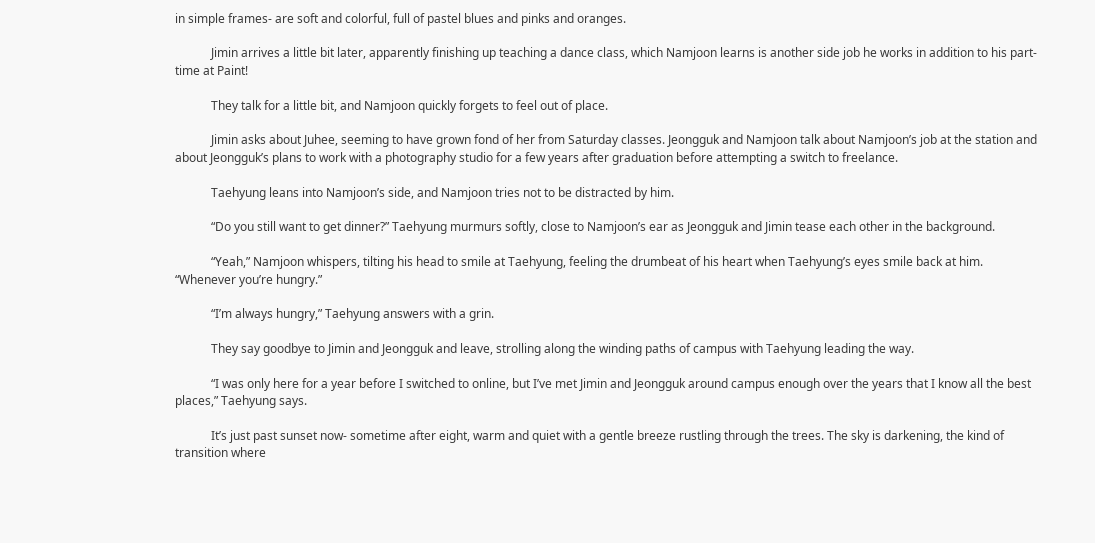in simple frames- are soft and colorful, full of pastel blues and pinks and oranges.

            Jimin arrives a little bit later, apparently finishing up teaching a dance class, which Namjoon learns is another side job he works in addition to his part-time at Paint!

            They talk for a little bit, and Namjoon quickly forgets to feel out of place.

            Jimin asks about Juhee, seeming to have grown fond of her from Saturday classes. Jeongguk and Namjoon talk about Namjoon’s job at the station and about Jeongguk’s plans to work with a photography studio for a few years after graduation before attempting a switch to freelance.

            Taehyung leans into Namjoon’s side, and Namjoon tries not to be distracted by him.

            “Do you still want to get dinner?” Taehyung murmurs softly, close to Namjoon’s ear as Jeongguk and Jimin tease each other in the background.

            “Yeah,” Namjoon whispers, tilting his head to smile at Taehyung, feeling the drumbeat of his heart when Taehyung’s eyes smile back at him. “Whenever you’re hungry.”

            “I’m always hungry,” Taehyung answers with a grin.

            They say goodbye to Jimin and Jeongguk and leave, strolling along the winding paths of campus with Taehyung leading the way.

            “I was only here for a year before I switched to online, but I’ve met Jimin and Jeongguk around campus enough over the years that I know all the best places,” Taehyung says.

            It’s just past sunset now- sometime after eight, warm and quiet with a gentle breeze rustling through the trees. The sky is darkening, the kind of transition where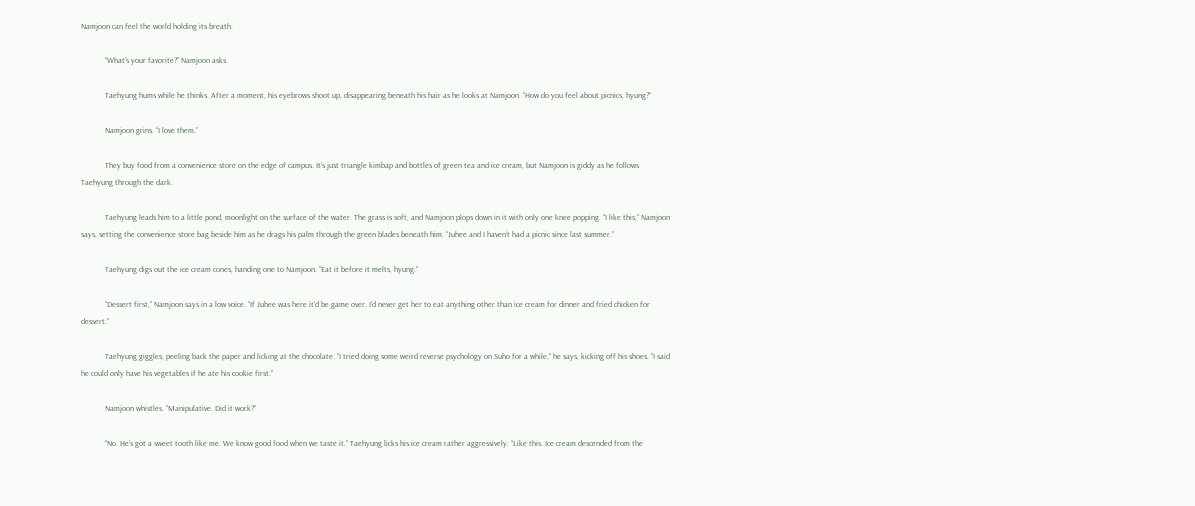Namjoon can feel the world holding its breath.

            “What’s your favorite?” Namjoon asks.

            Taehyung hums while he thinks. After a moment, his eyebrows shoot up, disappearing beneath his hair as he looks at Namjoon. “How do you feel about picnics, hyung?”

            Namjoon grins. “I love them.”

            They buy food from a convenience store on the edge of campus. It’s just triangle kimbap and bottles of green tea and ice cream, but Namjoon is giddy as he follows Taehyung through the dark.

            Taehyung leads him to a little pond, moonlight on the surface of the water. The grass is soft, and Namjoon plops down in it with only one knee popping. “I like this,” Namjoon says, setting the convenience store bag beside him as he drags his palm through the green blades beneath him. “Juhee and I haven’t had a picnic since last summer.”

            Taehyung digs out the ice cream cones, handing one to Namjoon. “Eat it before it melts, hyung.”

            “Dessert first,” Namjoon says in a low voice. “If Juhee was here it’d be game over. I’d never get her to eat anything other than ice cream for dinner and fried chicken for dessert.”

            Taehyung giggles, peeling back the paper and licking at the chocolate. “I tried doing some weird reverse psychology on Suho for a while,” he says, kicking off his shoes. “I said he could only have his vegetables if he ate his cookie first.”

            Namjoon whistles. “Manipulative. Did it work?”

            “No. He’s got a sweet tooth like me. We know good food when we taste it.” Taehyung licks his ice cream rather aggressively. “Like this. Ice cream descended from the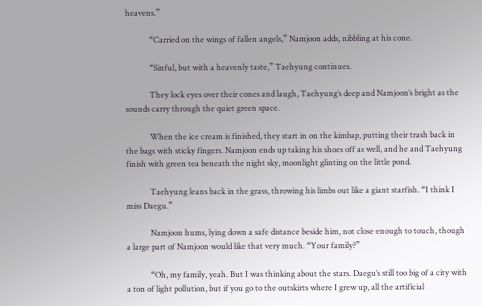heavens.”

            “Carried on the wings of fallen angels,” Namjoon adds, nibbling at his cone.

            “Sinful, but with a heavenly taste,” Taehyung continues.

            They lock eyes over their cones and laugh, Taehyung’s deep and Namjoon’s bright as the sounds carry through the quiet green space.

            When the ice cream is finished, they start in on the kimbap, putting their trash back in the bags with sticky fingers. Namjoon ends up taking his shoes off as well, and he and Taehyung finish with green tea beneath the night sky, moonlight glinting on the little pond.

            Taehyung leans back in the grass, throwing his limbs out like a giant starfish. “I think I miss Daegu.”

            Namjoon hums, lying down a safe distance beside him, not close enough to touch, though a large part of Namjoon would like that very much. “Your family?”

            “Oh, my family, yeah. But I was thinking about the stars. Daegu’s still too big of a city with a ton of light pollution, but if you go to the outskirts where I grew up, all the artificial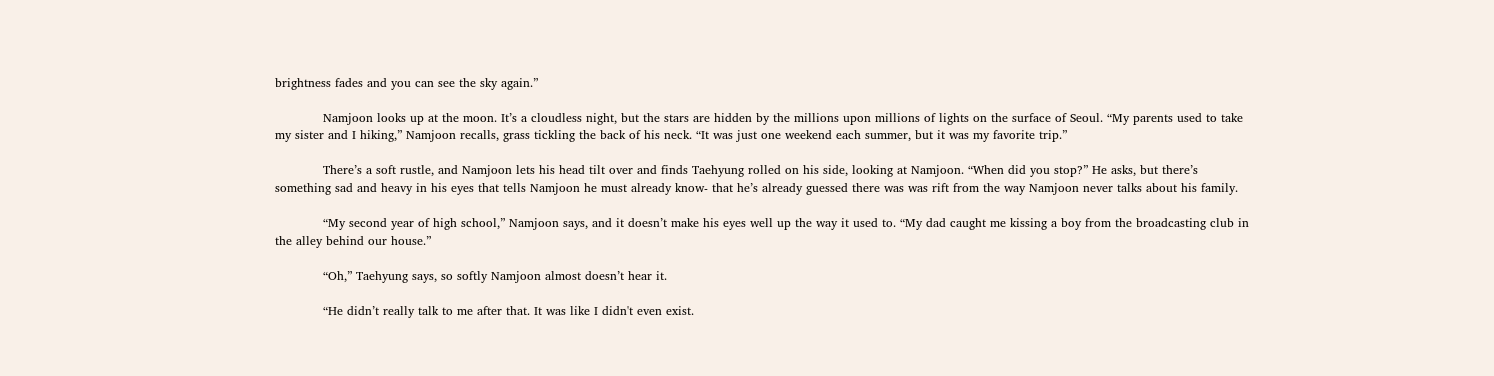brightness fades and you can see the sky again.”

            Namjoon looks up at the moon. It’s a cloudless night, but the stars are hidden by the millions upon millions of lights on the surface of Seoul. “My parents used to take my sister and I hiking,” Namjoon recalls, grass tickling the back of his neck. “It was just one weekend each summer, but it was my favorite trip.”

            There’s a soft rustle, and Namjoon lets his head tilt over and finds Taehyung rolled on his side, looking at Namjoon. “When did you stop?” He asks, but there’s something sad and heavy in his eyes that tells Namjoon he must already know- that he’s already guessed there was was rift from the way Namjoon never talks about his family.

            “My second year of high school,” Namjoon says, and it doesn’t make his eyes well up the way it used to. “My dad caught me kissing a boy from the broadcasting club in the alley behind our house.”

            “Oh,” Taehyung says, so softly Namjoon almost doesn’t hear it.

            “He didn’t really talk to me after that. It was like I didn't even exist.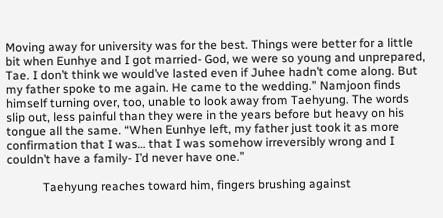Moving away for university was for the best. Things were better for a little bit when Eunhye and I got married- God, we were so young and unprepared, Tae. I don’t think we would’ve lasted even if Juhee hadn’t come along. But my father spoke to me again. He came to the wedding.” Namjoon finds himself turning over, too, unable to look away from Taehyung. The words slip out, less painful than they were in the years before but heavy on his tongue all the same. “When Eunhye left, my father just took it as more confirmation that I was… that I was somehow irreversibly wrong and I couldn’t have a family- I’d never have one.”

            Taehyung reaches toward him, fingers brushing against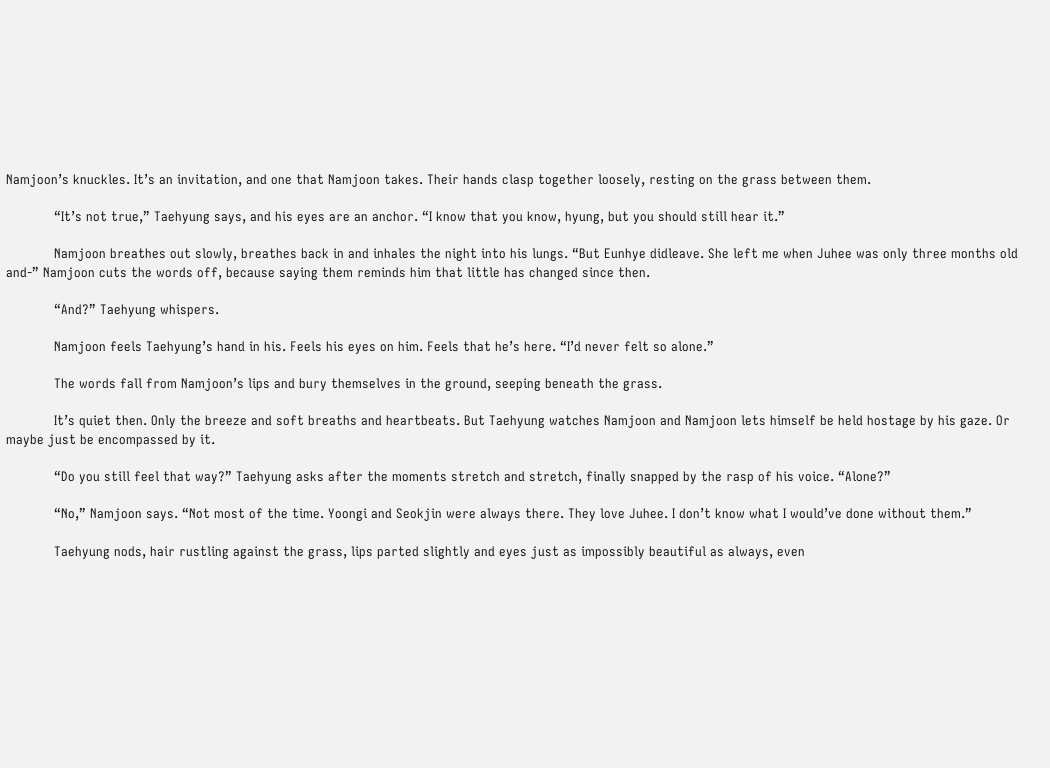Namjoon’s knuckles. It’s an invitation, and one that Namjoon takes. Their hands clasp together loosely, resting on the grass between them.

            “It’s not true,” Taehyung says, and his eyes are an anchor. “I know that you know, hyung, but you should still hear it.”

            Namjoon breathes out slowly, breathes back in and inhales the night into his lungs. “But Eunhye didleave. She left me when Juhee was only three months old and-” Namjoon cuts the words off, because saying them reminds him that little has changed since then.

            “And?” Taehyung whispers.

            Namjoon feels Taehyung’s hand in his. Feels his eyes on him. Feels that he’s here. “I’d never felt so alone.”

            The words fall from Namjoon’s lips and bury themselves in the ground, seeping beneath the grass.

            It’s quiet then. Only the breeze and soft breaths and heartbeats. But Taehyung watches Namjoon and Namjoon lets himself be held hostage by his gaze. Or maybe just be encompassed by it.

            “Do you still feel that way?” Taehyung asks after the moments stretch and stretch, finally snapped by the rasp of his voice. “Alone?”

            “No,” Namjoon says. “Not most of the time. Yoongi and Seokjin were always there. They love Juhee. I don’t know what I would’ve done without them.”

            Taehyung nods, hair rustling against the grass, lips parted slightly and eyes just as impossibly beautiful as always, even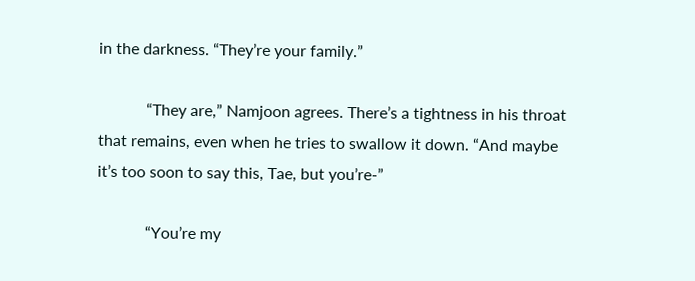in the darkness. “They’re your family.”

            “They are,” Namjoon agrees. There’s a tightness in his throat that remains, even when he tries to swallow it down. “And maybe it’s too soon to say this, Tae, but you’re-”

            “You’re my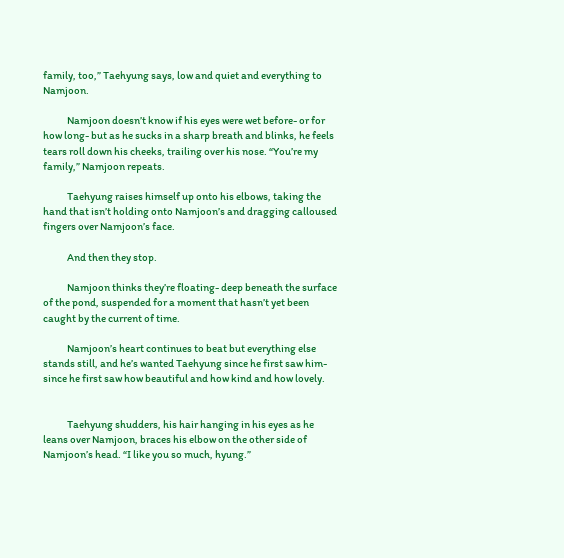family, too,” Taehyung says, low and quiet and everything to Namjoon.

            Namjoon doesn’t know if his eyes were wet before- or for how long- but as he sucks in a sharp breath and blinks, he feels tears roll down his cheeks, trailing over his nose. “You’re my family,” Namjoon repeats.

            Taehyung raises himself up onto his elbows, taking the hand that isn’t holding onto Namjoon’s and dragging calloused fingers over Namjoon’s face.

            And then they stop.

            Namjoon thinks they’re floating- deep beneath the surface of the pond, suspended for a moment that hasn’t yet been caught by the current of time.

            Namjoon’s heart continues to beat but everything else stands still, and he’s wanted Taehyung since he first saw him- since he first saw how beautiful and how kind and how lovely.


            Taehyung shudders, his hair hanging in his eyes as he leans over Namjoon, braces his elbow on the other side of Namjoon’s head. “I like you so much, hyung.”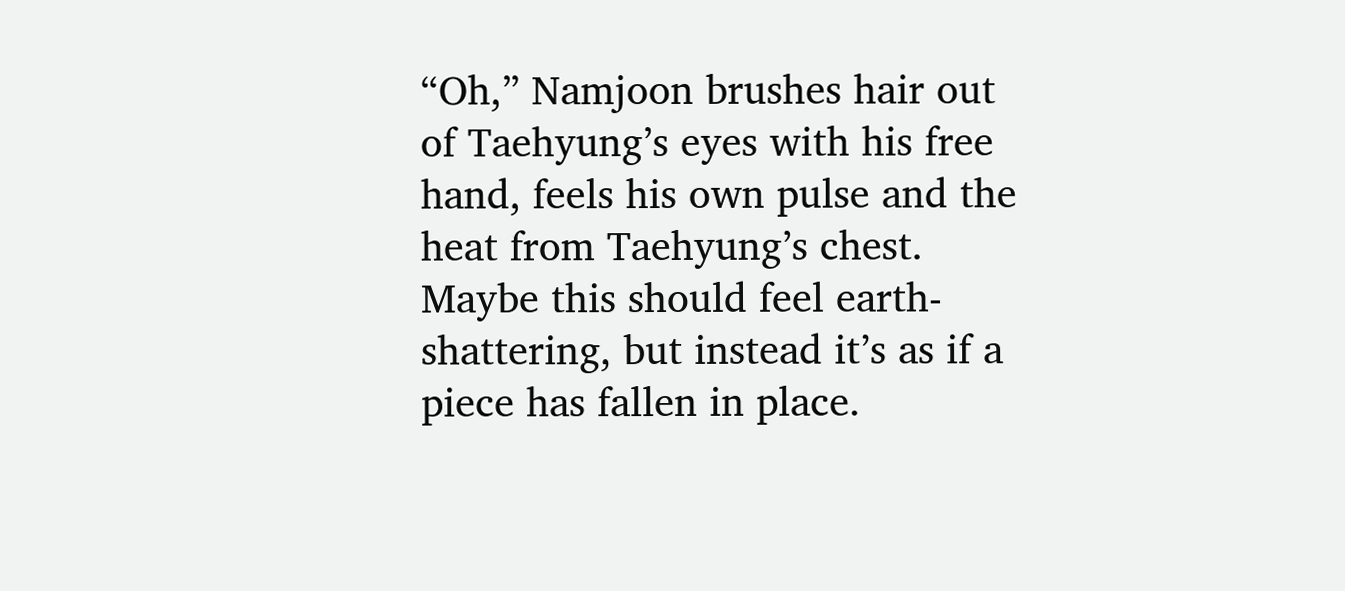“Oh,” Namjoon brushes hair out of Taehyung’s eyes with his free hand, feels his own pulse and the heat from Taehyung’s chest. Maybe this should feel earth-shattering, but instead it’s as if a piece has fallen in place.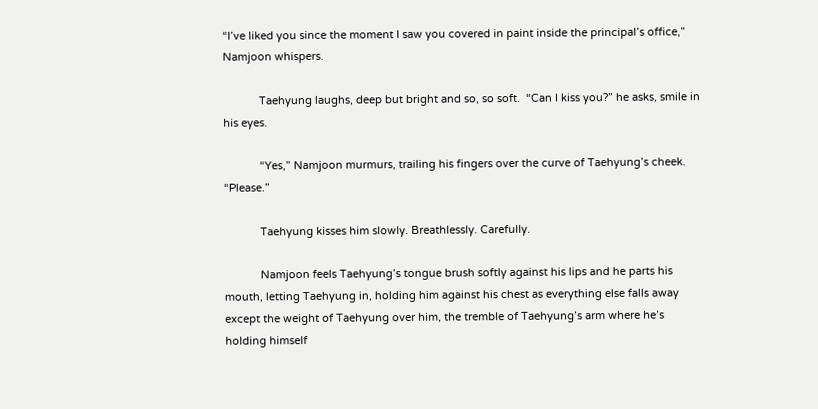“I’ve liked you since the moment I saw you covered in paint inside the principal’s office,” Namjoon whispers.

            Taehyung laughs, deep but bright and so, so soft.  “Can I kiss you?” he asks, smile in his eyes.

            “Yes,” Namjoon murmurs, trailing his fingers over the curve of Taehyung’s cheek. “Please.”

            Taehyung kisses him slowly. Breathlessly. Carefully.

            Namjoon feels Taehyung’s tongue brush softly against his lips and he parts his mouth, letting Taehyung in, holding him against his chest as everything else falls away except the weight of Taehyung over him, the tremble of Taehyung’s arm where he’s holding himself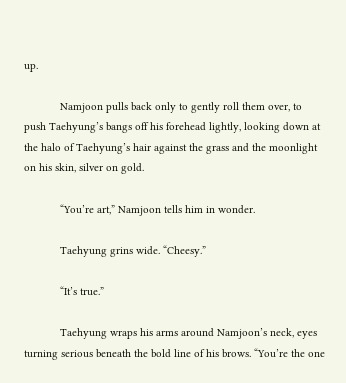up.

            Namjoon pulls back only to gently roll them over, to push Taehyung’s bangs off his forehead lightly, looking down at the halo of Taehyung’s hair against the grass and the moonlight on his skin, silver on gold.

            “You’re art,” Namjoon tells him in wonder.

            Taehyung grins wide. “Cheesy.”

            “It’s true.”

            Taehyung wraps his arms around Namjoon’s neck, eyes turning serious beneath the bold line of his brows. “You’re the one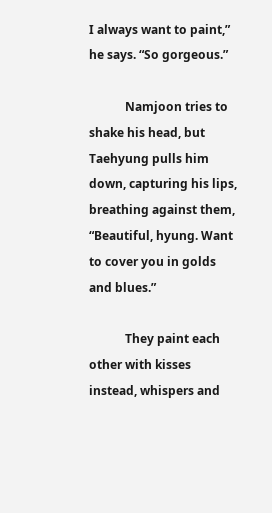I always want to paint,” he says. “So gorgeous.”

            Namjoon tries to shake his head, but Taehyung pulls him down, capturing his lips, breathing against them, “Beautiful, hyung. Want to cover you in golds and blues.”

            They paint each other with kisses instead, whispers and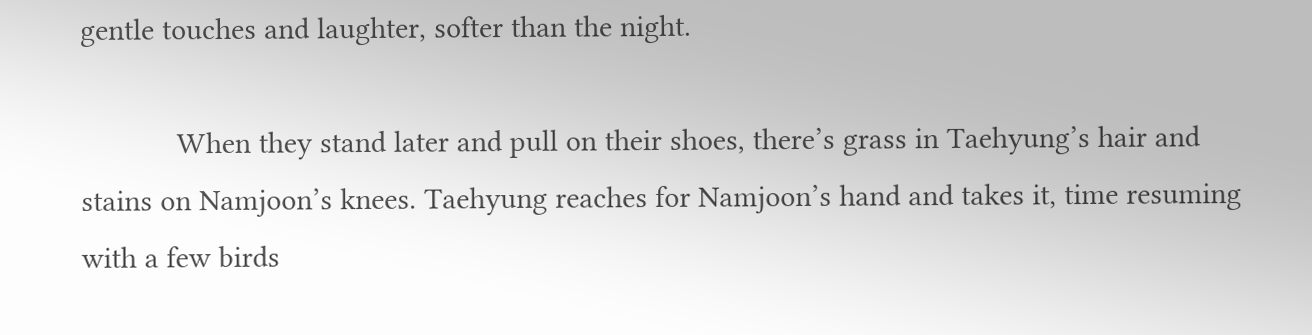gentle touches and laughter, softer than the night.

            When they stand later and pull on their shoes, there’s grass in Taehyung’s hair and stains on Namjoon’s knees. Taehyung reaches for Namjoon’s hand and takes it, time resuming with a few birds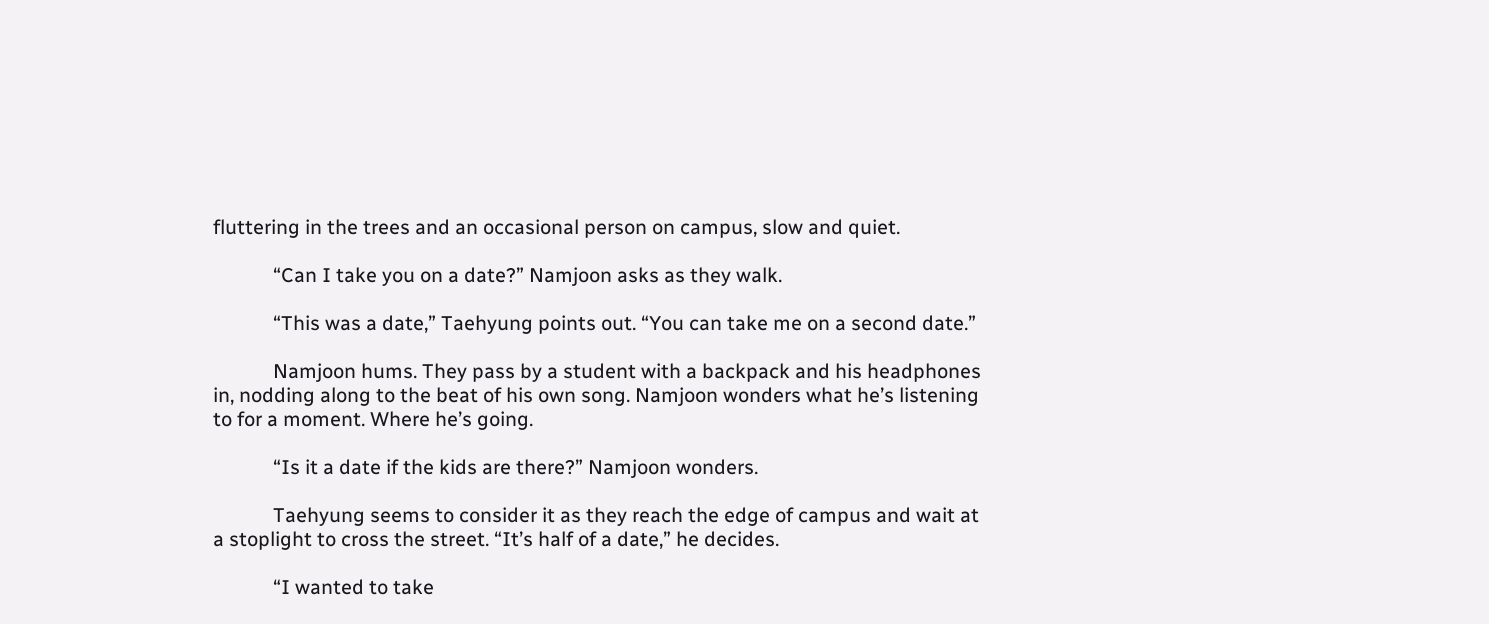fluttering in the trees and an occasional person on campus, slow and quiet.

            “Can I take you on a date?” Namjoon asks as they walk.

            “This was a date,” Taehyung points out. “You can take me on a second date.”

            Namjoon hums. They pass by a student with a backpack and his headphones in, nodding along to the beat of his own song. Namjoon wonders what he’s listening to for a moment. Where he’s going.

            “Is it a date if the kids are there?” Namjoon wonders.

            Taehyung seems to consider it as they reach the edge of campus and wait at a stoplight to cross the street. “It’s half of a date,” he decides.

            “I wanted to take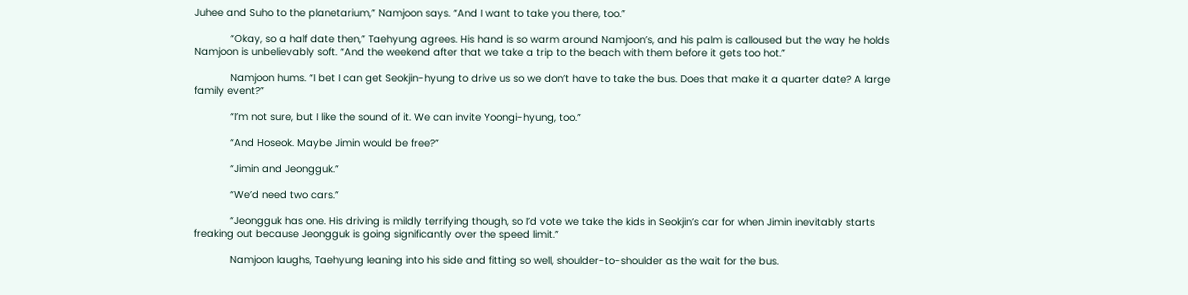Juhee and Suho to the planetarium,” Namjoon says. “And I want to take you there, too.”

            “Okay, so a half date then,” Taehyung agrees. His hand is so warm around Namjoon’s, and his palm is calloused but the way he holds Namjoon is unbelievably soft. “And the weekend after that we take a trip to the beach with them before it gets too hot.”

            Namjoon hums. “I bet I can get Seokjin-hyung to drive us so we don’t have to take the bus. Does that make it a quarter date? A large family event?”

            “I’m not sure, but I like the sound of it. We can invite Yoongi-hyung, too.”

            “And Hoseok. Maybe Jimin would be free?”

            “Jimin and Jeongguk.”

            “We’d need two cars.”

            “Jeongguk has one. His driving is mildly terrifying though, so I’d vote we take the kids in Seokjin’s car for when Jimin inevitably starts freaking out because Jeongguk is going significantly over the speed limit.”

            Namjoon laughs, Taehyung leaning into his side and fitting so well, shoulder-to-shoulder as the wait for the bus.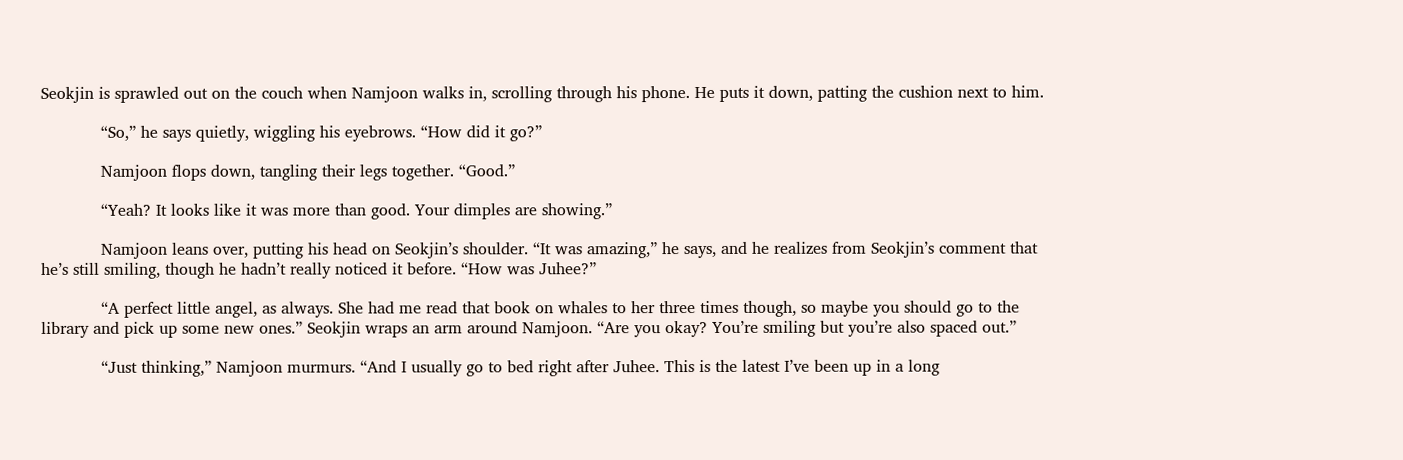Seokjin is sprawled out on the couch when Namjoon walks in, scrolling through his phone. He puts it down, patting the cushion next to him.

            “So,” he says quietly, wiggling his eyebrows. “How did it go?”

            Namjoon flops down, tangling their legs together. “Good.”

            “Yeah? It looks like it was more than good. Your dimples are showing.”

            Namjoon leans over, putting his head on Seokjin’s shoulder. “It was amazing,” he says, and he realizes from Seokjin’s comment that he’s still smiling, though he hadn’t really noticed it before. “How was Juhee?”

            “A perfect little angel, as always. She had me read that book on whales to her three times though, so maybe you should go to the library and pick up some new ones.” Seokjin wraps an arm around Namjoon. “Are you okay? You’re smiling but you’re also spaced out.”

            “Just thinking,” Namjoon murmurs. “And I usually go to bed right after Juhee. This is the latest I’ve been up in a long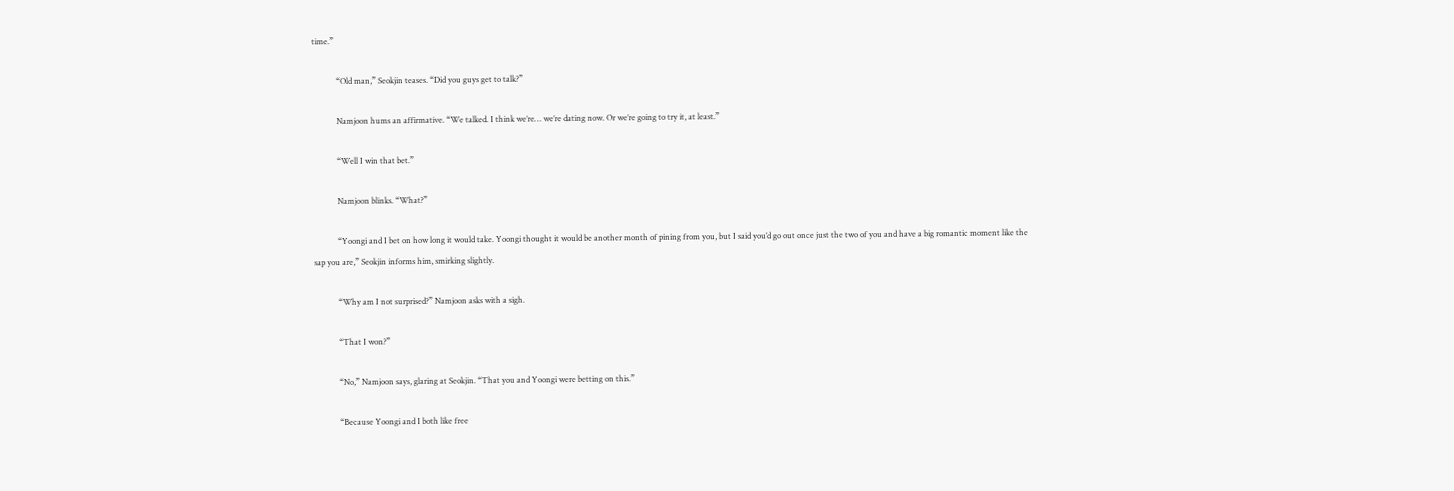time.”

            “Old man,” Seokjin teases. “Did you guys get to talk?”

            Namjoon hums an affirmative. “We talked. I think we’re… we’re dating now. Or we’re going to try it, at least.”

            “Well I win that bet.”

            Namjoon blinks. “What?”

            “Yoongi and I bet on how long it would take. Yoongi thought it would be another month of pining from you, but I said you’d go out once just the two of you and have a big romantic moment like the sap you are,” Seokjin informs him, smirking slightly.

            “Why am I not surprised?” Namjoon asks with a sigh.

            “That I won?”

            “No,” Namjoon says, glaring at Seokjin. “That you and Yoongi were betting on this.”

            “Because Yoongi and I both like free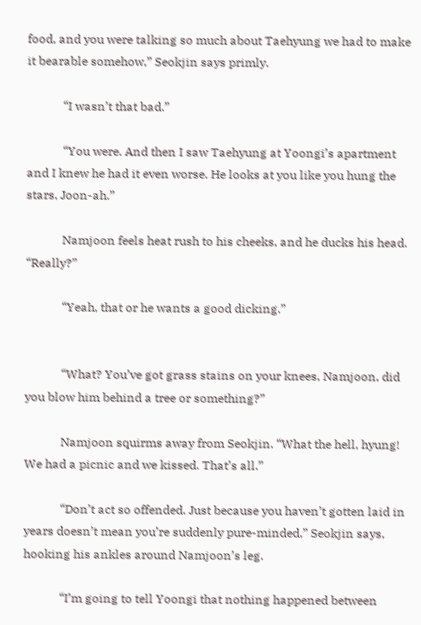food, and you were talking so much about Taehyung we had to make it bearable somehow,” Seokjin says primly.

            “I wasn’t that bad.”

            “You were. And then I saw Taehyung at Yoongi’s apartment and I knew he had it even worse. He looks at you like you hung the stars, Joon-ah.”

            Namjoon feels heat rush to his cheeks, and he ducks his head. “Really?”

            “Yeah, that or he wants a good dicking.”


            “What? You’ve got grass stains on your knees, Namjoon, did you blow him behind a tree or something?”

            Namjoon squirms away from Seokjin. “What the hell, hyung! We had a picnic and we kissed. That’s all.”

            “Don’t act so offended. Just because you haven’t gotten laid in years doesn’t mean you’re suddenly pure-minded,” Seokjin says, hooking his ankles around Namjoon’s leg.

            “I’m going to tell Yoongi that nothing happened between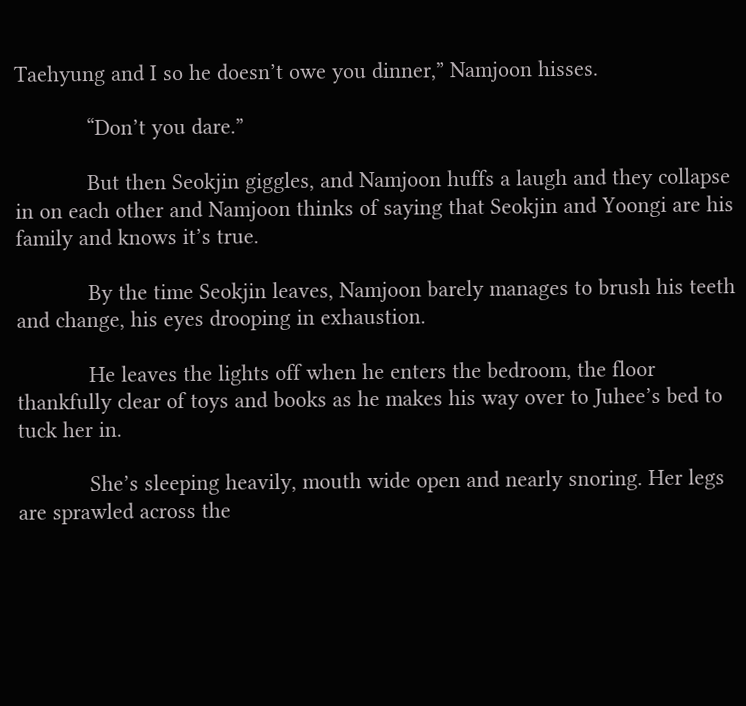Taehyung and I so he doesn’t owe you dinner,” Namjoon hisses.

            “Don’t you dare.”

            But then Seokjin giggles, and Namjoon huffs a laugh and they collapse in on each other and Namjoon thinks of saying that Seokjin and Yoongi are his family and knows it’s true.

            By the time Seokjin leaves, Namjoon barely manages to brush his teeth and change, his eyes drooping in exhaustion.

            He leaves the lights off when he enters the bedroom, the floor thankfully clear of toys and books as he makes his way over to Juhee’s bed to tuck her in.

            She’s sleeping heavily, mouth wide open and nearly snoring. Her legs are sprawled across the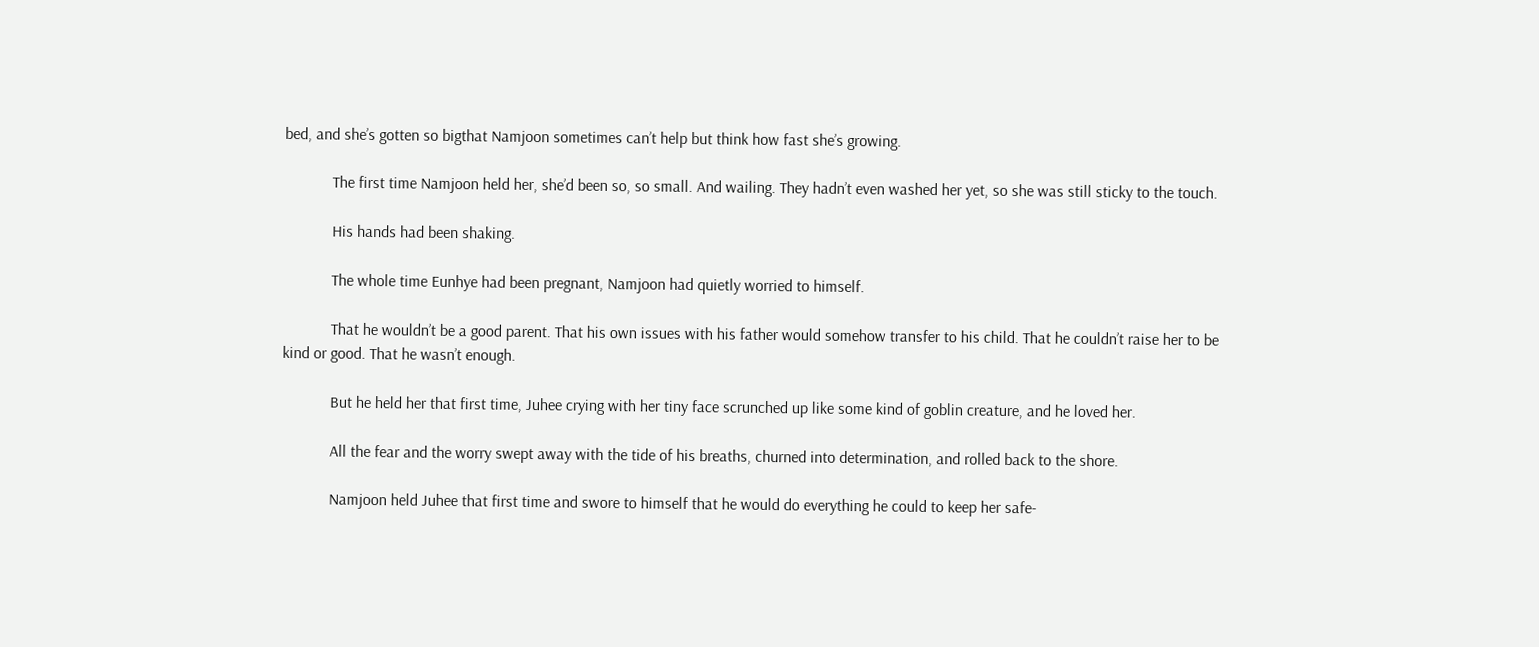bed, and she’s gotten so bigthat Namjoon sometimes can’t help but think how fast she’s growing.

            The first time Namjoon held her, she’d been so, so small. And wailing. They hadn’t even washed her yet, so she was still sticky to the touch.

            His hands had been shaking.

            The whole time Eunhye had been pregnant, Namjoon had quietly worried to himself.

            That he wouldn’t be a good parent. That his own issues with his father would somehow transfer to his child. That he couldn’t raise her to be kind or good. That he wasn’t enough.

            But he held her that first time, Juhee crying with her tiny face scrunched up like some kind of goblin creature, and he loved her.

            All the fear and the worry swept away with the tide of his breaths, churned into determination, and rolled back to the shore.

            Namjoon held Juhee that first time and swore to himself that he would do everything he could to keep her safe-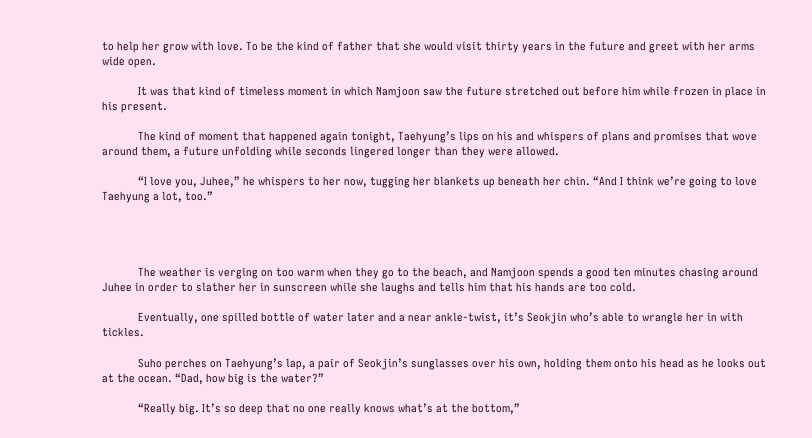to help her grow with love. To be the kind of father that she would visit thirty years in the future and greet with her arms wide open.

            It was that kind of timeless moment in which Namjoon saw the future stretched out before him while frozen in place in his present.

            The kind of moment that happened again tonight, Taehyung’s lips on his and whispers of plans and promises that wove around them, a future unfolding while seconds lingered longer than they were allowed.

            “I love you, Juhee,” he whispers to her now, tugging her blankets up beneath her chin. “And I think we’re going to love Taehyung a lot, too.”




            The weather is verging on too warm when they go to the beach, and Namjoon spends a good ten minutes chasing around Juhee in order to slather her in sunscreen while she laughs and tells him that his hands are too cold.

            Eventually, one spilled bottle of water later and a near ankle-twist, it’s Seokjin who’s able to wrangle her in with tickles.

            Suho perches on Taehyung’s lap, a pair of Seokjin’s sunglasses over his own, holding them onto his head as he looks out at the ocean. “Dad, how big is the water?”

            “Really big. It’s so deep that no one really knows what’s at the bottom,”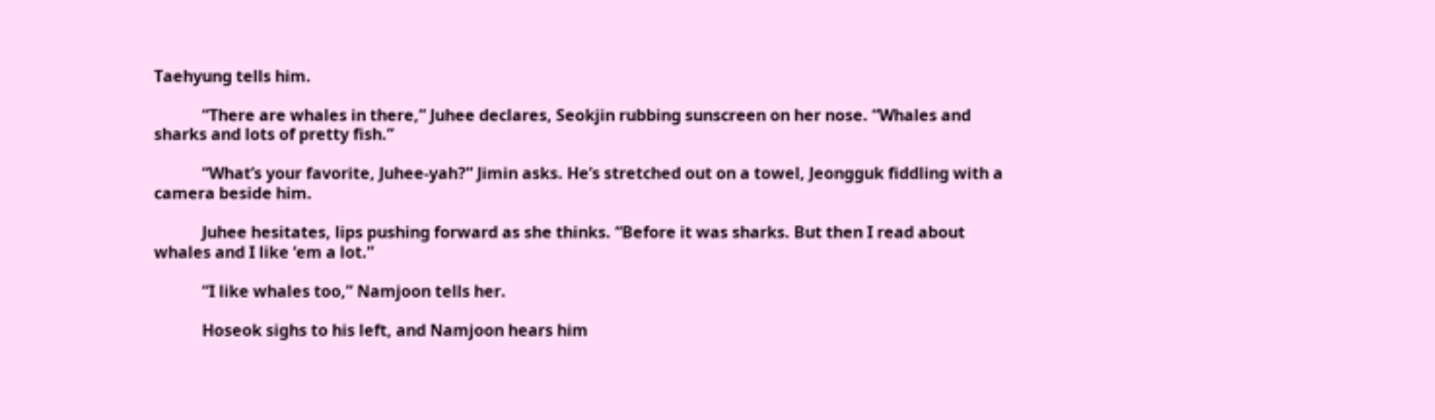Taehyung tells him.

            “There are whales in there,” Juhee declares, Seokjin rubbing sunscreen on her nose. “Whales and sharks and lots of pretty fish.”

            “What’s your favorite, Juhee-yah?” Jimin asks. He’s stretched out on a towel, Jeongguk fiddling with a camera beside him.

            Juhee hesitates, lips pushing forward as she thinks. “Before it was sharks. But then I read about whales and I like ‘em a lot.”

            “I like whales too,” Namjoon tells her.

            Hoseok sighs to his left, and Namjoon hears him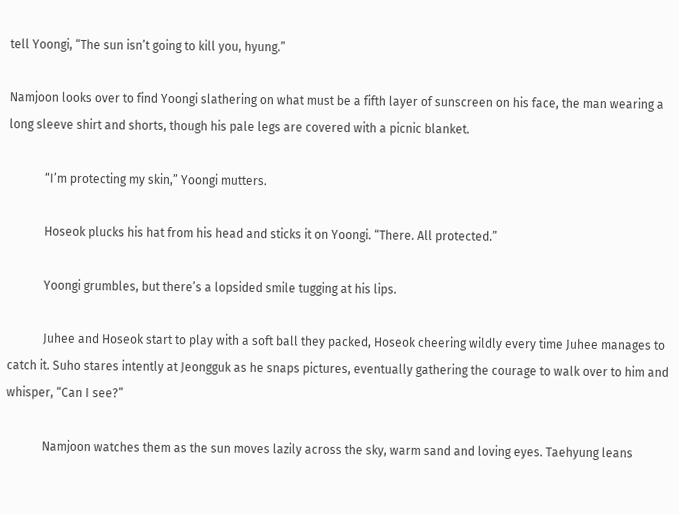tell Yoongi, “The sun isn’t going to kill you, hyung.”

Namjoon looks over to find Yoongi slathering on what must be a fifth layer of sunscreen on his face, the man wearing a long sleeve shirt and shorts, though his pale legs are covered with a picnic blanket.

            “I’m protecting my skin,” Yoongi mutters.

            Hoseok plucks his hat from his head and sticks it on Yoongi. “There. All protected.”

            Yoongi grumbles, but there’s a lopsided smile tugging at his lips.

            Juhee and Hoseok start to play with a soft ball they packed, Hoseok cheering wildly every time Juhee manages to catch it. Suho stares intently at Jeongguk as he snaps pictures, eventually gathering the courage to walk over to him and whisper, “Can I see?”

            Namjoon watches them as the sun moves lazily across the sky, warm sand and loving eyes. Taehyung leans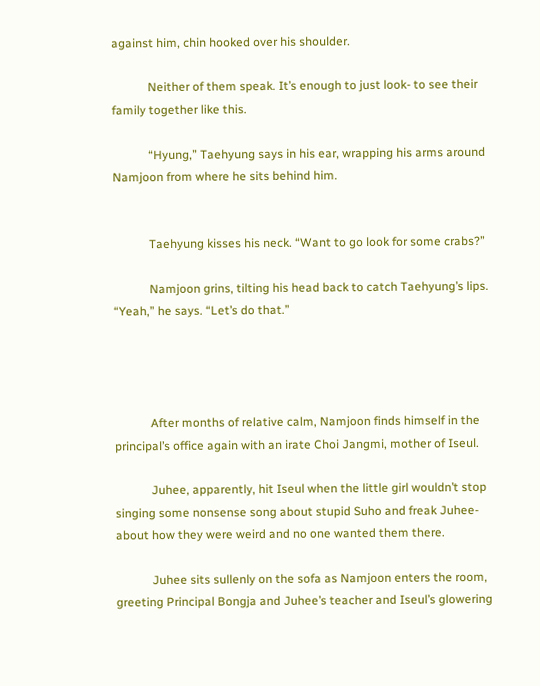against him, chin hooked over his shoulder.

            Neither of them speak. It’s enough to just look- to see their family together like this.

            “Hyung,” Taehyung says in his ear, wrapping his arms around Namjoon from where he sits behind him.


            Taehyung kisses his neck. “Want to go look for some crabs?”

            Namjoon grins, tilting his head back to catch Taehyung’s lips. “Yeah,” he says. “Let’s do that.”




            After months of relative calm, Namjoon finds himself in the principal’s office again with an irate Choi Jangmi, mother of Iseul.

            Juhee, apparently, hit Iseul when the little girl wouldn’t stop singing some nonsense song about stupid Suho and freak Juhee- about how they were weird and no one wanted them there.

            Juhee sits sullenly on the sofa as Namjoon enters the room, greeting Principal Bongja and Juhee’s teacher and Iseul’s glowering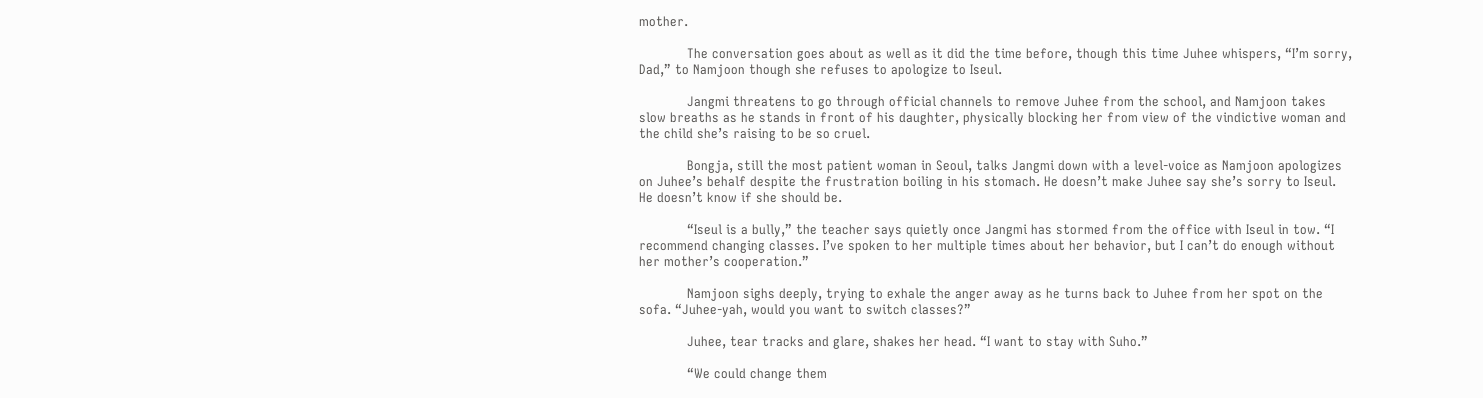mother.

            The conversation goes about as well as it did the time before, though this time Juhee whispers, “I’m sorry, Dad,” to Namjoon though she refuses to apologize to Iseul.

            Jangmi threatens to go through official channels to remove Juhee from the school, and Namjoon takes slow breaths as he stands in front of his daughter, physically blocking her from view of the vindictive woman and the child she’s raising to be so cruel.

            Bongja, still the most patient woman in Seoul, talks Jangmi down with a level-voice as Namjoon apologizes on Juhee’s behalf despite the frustration boiling in his stomach. He doesn’t make Juhee say she’s sorry to Iseul. He doesn’t know if she should be.

            “Iseul is a bully,” the teacher says quietly once Jangmi has stormed from the office with Iseul in tow. “I recommend changing classes. I’ve spoken to her multiple times about her behavior, but I can’t do enough without her mother’s cooperation.”

            Namjoon sighs deeply, trying to exhale the anger away as he turns back to Juhee from her spot on the sofa. “Juhee-yah, would you want to switch classes?”

            Juhee, tear tracks and glare, shakes her head. “I want to stay with Suho.”

            “We could change them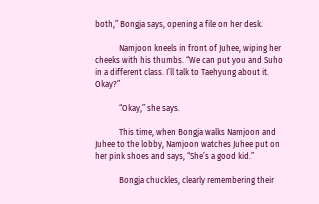both,” Bongja says, opening a file on her desk.

            Namjoon kneels in front of Juhee, wiping her cheeks with his thumbs. “We can put you and Suho in a different class. I’ll talk to Taehyung about it. Okay?”

            “Okay,” she says.

            This time, when Bongja walks Namjoon and Juhee to the lobby, Namjoon watches Juhee put on her pink shoes and says, “She’s a good kid.”

            Bongja chuckles, clearly remembering their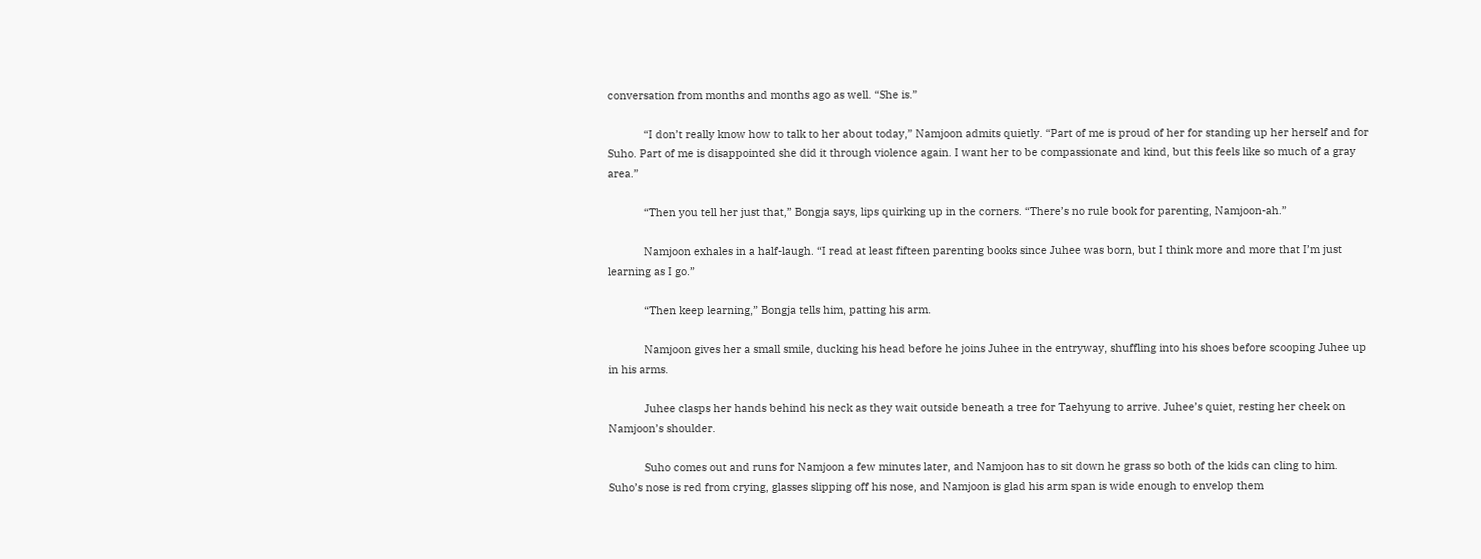conversation from months and months ago as well. “She is.”

            “I don’t really know how to talk to her about today,” Namjoon admits quietly. “Part of me is proud of her for standing up her herself and for Suho. Part of me is disappointed she did it through violence again. I want her to be compassionate and kind, but this feels like so much of a gray area.”

            “Then you tell her just that,” Bongja says, lips quirking up in the corners. “There’s no rule book for parenting, Namjoon-ah.”

            Namjoon exhales in a half-laugh. “I read at least fifteen parenting books since Juhee was born, but I think more and more that I’m just learning as I go.”

            “Then keep learning,” Bongja tells him, patting his arm.

            Namjoon gives her a small smile, ducking his head before he joins Juhee in the entryway, shuffling into his shoes before scooping Juhee up in his arms.

            Juhee clasps her hands behind his neck as they wait outside beneath a tree for Taehyung to arrive. Juhee’s quiet, resting her cheek on Namjoon’s shoulder.

            Suho comes out and runs for Namjoon a few minutes later, and Namjoon has to sit down he grass so both of the kids can cling to him. Suho’s nose is red from crying, glasses slipping off his nose, and Namjoon is glad his arm span is wide enough to envelop them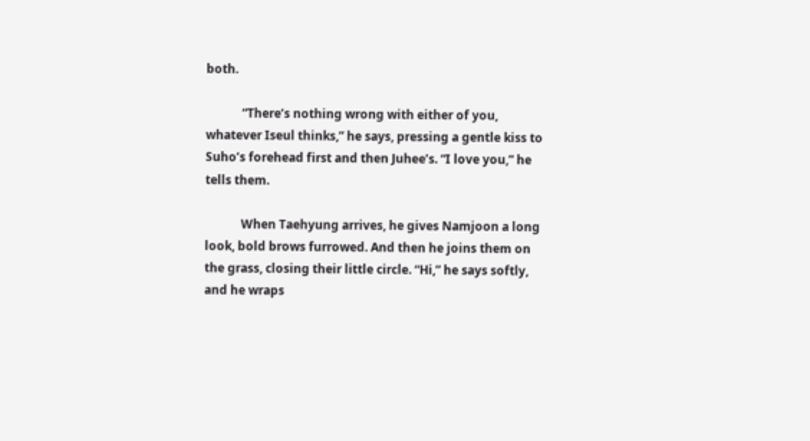both.

            “There’s nothing wrong with either of you, whatever Iseul thinks,” he says, pressing a gentle kiss to Suho’s forehead first and then Juhee’s. “I love you,” he tells them.

            When Taehyung arrives, he gives Namjoon a long look, bold brows furrowed. And then he joins them on the grass, closing their little circle. “Hi,” he says softly, and he wraps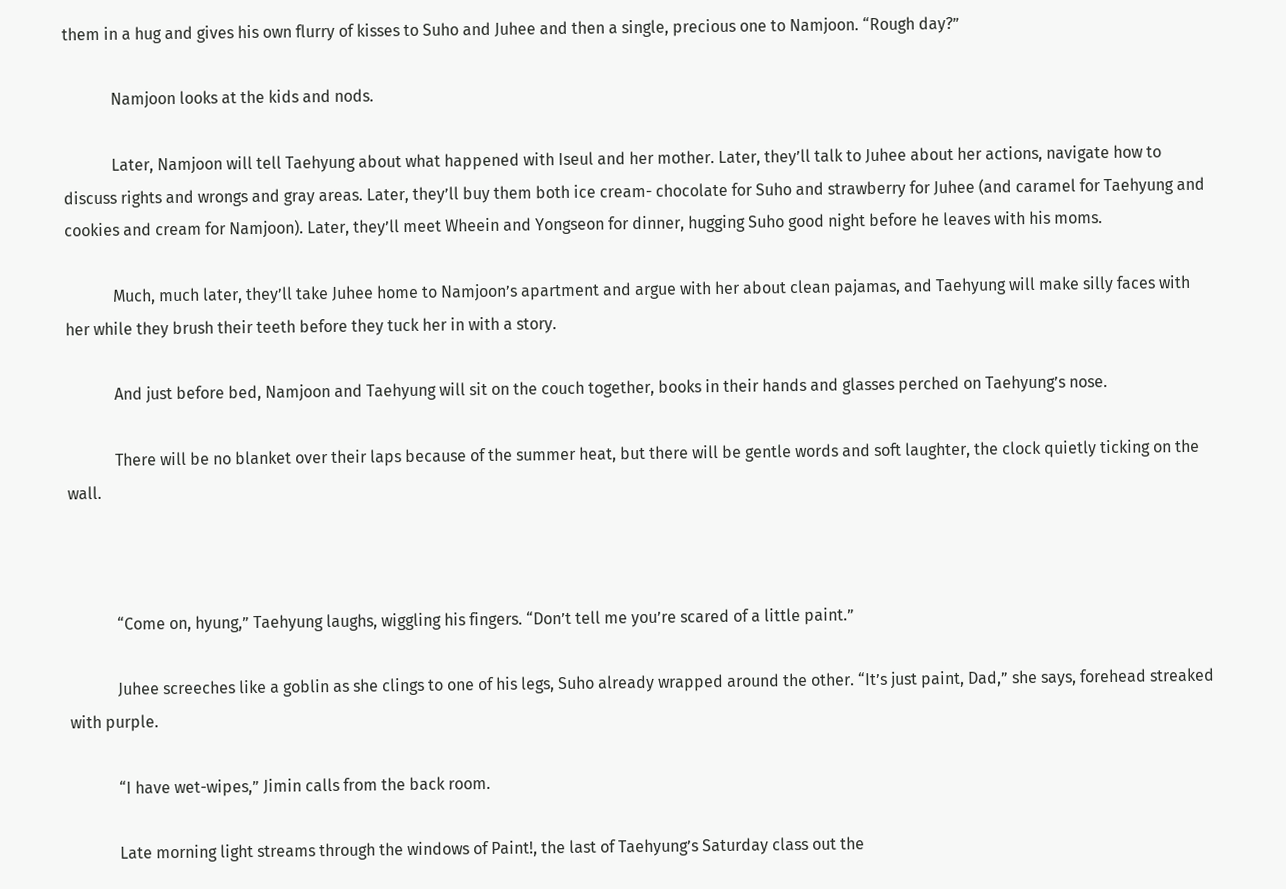them in a hug and gives his own flurry of kisses to Suho and Juhee and then a single, precious one to Namjoon. “Rough day?”

            Namjoon looks at the kids and nods.

            Later, Namjoon will tell Taehyung about what happened with Iseul and her mother. Later, they’ll talk to Juhee about her actions, navigate how to discuss rights and wrongs and gray areas. Later, they’ll buy them both ice cream- chocolate for Suho and strawberry for Juhee (and caramel for Taehyung and cookies and cream for Namjoon). Later, they’ll meet Wheein and Yongseon for dinner, hugging Suho good night before he leaves with his moms.

            Much, much later, they’ll take Juhee home to Namjoon’s apartment and argue with her about clean pajamas, and Taehyung will make silly faces with her while they brush their teeth before they tuck her in with a story.

            And just before bed, Namjoon and Taehyung will sit on the couch together, books in their hands and glasses perched on Taehyung’s nose.

            There will be no blanket over their laps because of the summer heat, but there will be gentle words and soft laughter, the clock quietly ticking on the wall.



            “Come on, hyung,” Taehyung laughs, wiggling his fingers. “Don’t tell me you’re scared of a little paint.”

            Juhee screeches like a goblin as she clings to one of his legs, Suho already wrapped around the other. “It’s just paint, Dad,” she says, forehead streaked with purple.

            “I have wet-wipes,” Jimin calls from the back room.

            Late morning light streams through the windows of Paint!, the last of Taehyung’s Saturday class out the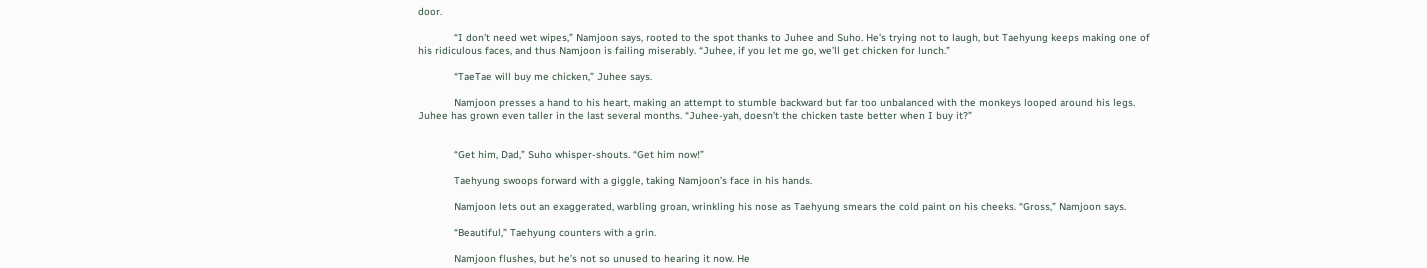door.

            “I don’t need wet wipes,” Namjoon says, rooted to the spot thanks to Juhee and Suho. He’s trying not to laugh, but Taehyung keeps making one of his ridiculous faces, and thus Namjoon is failing miserably. “Juhee, if you let me go, we’ll get chicken for lunch.”

            “TaeTae will buy me chicken,” Juhee says.

            Namjoon presses a hand to his heart, making an attempt to stumble backward but far too unbalanced with the monkeys looped around his legs. Juhee has grown even taller in the last several months. “Juhee-yah, doesn’t the chicken taste better when I buy it?”


            “Get him, Dad,” Suho whisper-shouts. “Get him now!”

            Taehyung swoops forward with a giggle, taking Namjoon’s face in his hands.

            Namjoon lets out an exaggerated, warbling groan, wrinkling his nose as Taehyung smears the cold paint on his cheeks. “Gross,” Namjoon says.

            “Beautiful,” Taehyung counters with a grin.

            Namjoon flushes, but he’s not so unused to hearing it now. He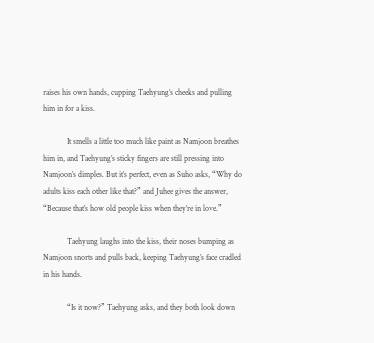raises his own hands, cupping Taehyung’s cheeks and pulling him in for a kiss.

            It smells a little too much like paint as Namjoon breathes him in, and Taehyung’s sticky fingers are still pressing into Namjoon’s dimples. But it’s perfect, even as Suho asks, “Why do adults kiss each other like that?” and Juhee gives the answer, “Because that’s how old people kiss when they’re in love.”

            Taehyung laughs into the kiss, their noses bumping as Namjoon snorts and pulls back, keeping Taehyung’s face cradled in his hands.

            “Is it now?” Taehyung asks, and they both look down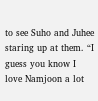to see Suho and Juhee staring up at them. “I guess you know I love Namjoon a lot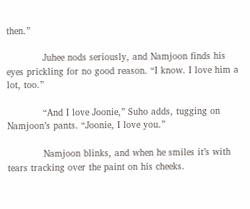then.”

            Juhee nods seriously, and Namjoon finds his eyes prickling for no good reason. “I know. I love him a lot, too.”

            “And I love Joonie,” Suho adds, tugging on Namjoon’s pants. “Joonie, I love you.”

            Namjoon blinks, and when he smiles it’s with tears tracking over the paint on his cheeks.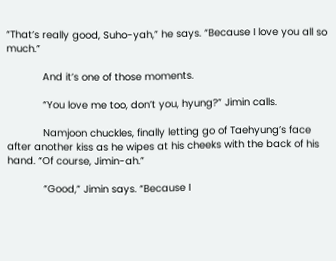“That’s really good, Suho-yah,” he says. “Because I love you all so much.”

            And it’s one of those moments.

            “You love me too, don’t you, hyung?” Jimin calls.

            Namjoon chuckles, finally letting go of Taehyung’s face after another kiss as he wipes at his cheeks with the back of his hand. “Of course, Jimin-ah.”

            “Good,” Jimin says. “Because I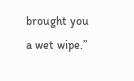brought you a wet wipe.”